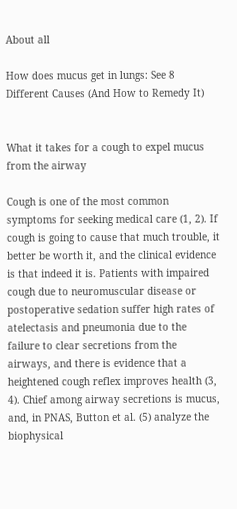About all

How does mucus get in lungs: See 8 Different Causes (And How to Remedy It)


What it takes for a cough to expel mucus from the airway

Cough is one of the most common symptoms for seeking medical care (1, 2). If cough is going to cause that much trouble, it better be worth it, and the clinical evidence is that indeed it is. Patients with impaired cough due to neuromuscular disease or postoperative sedation suffer high rates of atelectasis and pneumonia due to the failure to clear secretions from the airways, and there is evidence that a heightened cough reflex improves health (3, 4). Chief among airway secretions is mucus, and, in PNAS, Button et al. (5) analyze the biophysical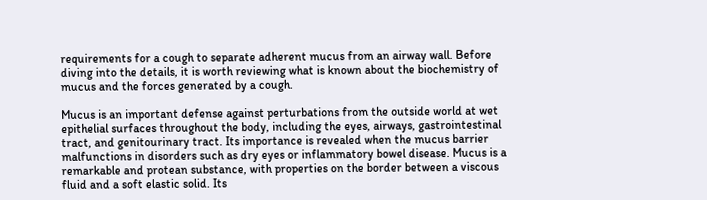requirements for a cough to separate adherent mucus from an airway wall. Before diving into the details, it is worth reviewing what is known about the biochemistry of mucus and the forces generated by a cough.

Mucus is an important defense against perturbations from the outside world at wet epithelial surfaces throughout the body, including the eyes, airways, gastrointestinal tract, and genitourinary tract. Its importance is revealed when the mucus barrier malfunctions in disorders such as dry eyes or inflammatory bowel disease. Mucus is a remarkable and protean substance, with properties on the border between a viscous fluid and a soft elastic solid. Its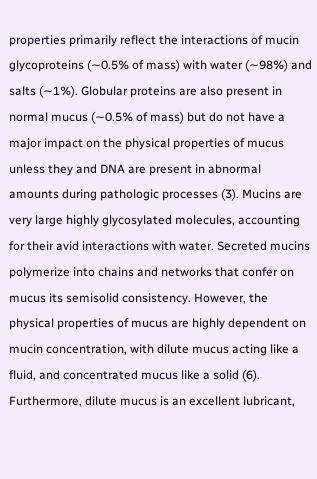properties primarily reflect the interactions of mucin glycoproteins (∼0.5% of mass) with water (∼98%) and salts (∼1%). Globular proteins are also present in normal mucus (∼0.5% of mass) but do not have a major impact on the physical properties of mucus unless they and DNA are present in abnormal amounts during pathologic processes (3). Mucins are very large highly glycosylated molecules, accounting for their avid interactions with water. Secreted mucins polymerize into chains and networks that confer on mucus its semisolid consistency. However, the physical properties of mucus are highly dependent on mucin concentration, with dilute mucus acting like a fluid, and concentrated mucus like a solid (6). Furthermore, dilute mucus is an excellent lubricant,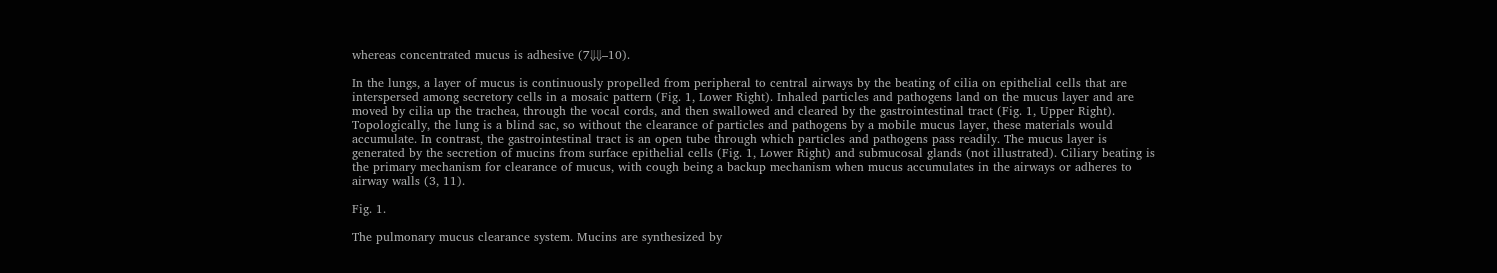whereas concentrated mucus is adhesive (7⇓⇓–10).

In the lungs, a layer of mucus is continuously propelled from peripheral to central airways by the beating of cilia on epithelial cells that are interspersed among secretory cells in a mosaic pattern (Fig. 1, Lower Right). Inhaled particles and pathogens land on the mucus layer and are moved by cilia up the trachea, through the vocal cords, and then swallowed and cleared by the gastrointestinal tract (Fig. 1, Upper Right). Topologically, the lung is a blind sac, so without the clearance of particles and pathogens by a mobile mucus layer, these materials would accumulate. In contrast, the gastrointestinal tract is an open tube through which particles and pathogens pass readily. The mucus layer is generated by the secretion of mucins from surface epithelial cells (Fig. 1, Lower Right) and submucosal glands (not illustrated). Ciliary beating is the primary mechanism for clearance of mucus, with cough being a backup mechanism when mucus accumulates in the airways or adheres to airway walls (3, 11).

Fig. 1.

The pulmonary mucus clearance system. Mucins are synthesized by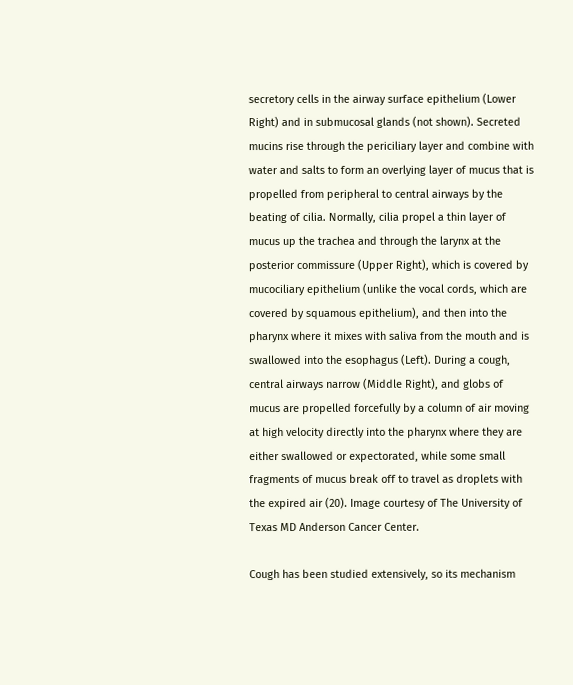secretory cells in the airway surface epithelium (Lower Right) and in submucosal glands (not shown). Secreted mucins rise through the periciliary layer and combine with water and salts to form an overlying layer of mucus that is propelled from peripheral to central airways by the beating of cilia. Normally, cilia propel a thin layer of mucus up the trachea and through the larynx at the posterior commissure (Upper Right), which is covered by mucociliary epithelium (unlike the vocal cords, which are covered by squamous epithelium), and then into the pharynx where it mixes with saliva from the mouth and is swallowed into the esophagus (Left). During a cough, central airways narrow (Middle Right), and globs of mucus are propelled forcefully by a column of air moving at high velocity directly into the pharynx where they are either swallowed or expectorated, while some small fragments of mucus break off to travel as droplets with the expired air (20). Image courtesy of The University of Texas MD Anderson Cancer Center.

Cough has been studied extensively, so its mechanism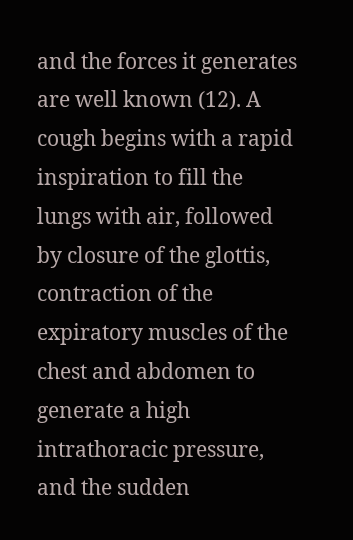and the forces it generates are well known (12). A cough begins with a rapid inspiration to fill the lungs with air, followed by closure of the glottis, contraction of the expiratory muscles of the chest and abdomen to generate a high intrathoracic pressure, and the sudden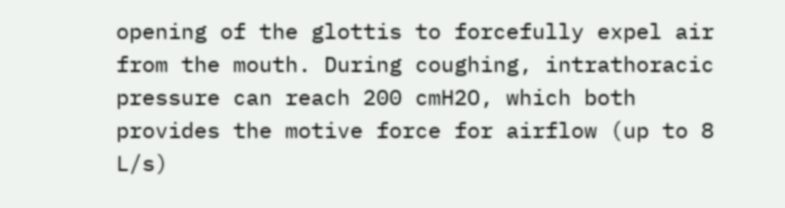opening of the glottis to forcefully expel air from the mouth. During coughing, intrathoracic pressure can reach 200 cmH2O, which both provides the motive force for airflow (up to 8 L/s)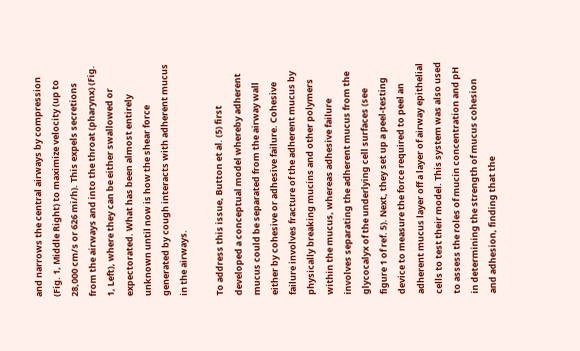and narrows the central airways by compression (Fig. 1, Middle Right) to maximize velocity (up to 28,000 cm/s or 626 mi/h). This expels secretions from the airways and into the throat (pharynx) (Fig. 1, Left), where they can be either swallowed or expectorated. What has been almost entirely unknown until now is how the shear force generated by cough interacts with adherent mucus in the airways.

To address this issue, Button et al. (5) first developed a conceptual model whereby adherent mucus could be separated from the airway wall either by cohesive or adhesive failure. Cohesive failure involves fracture of the adherent mucus by physically breaking mucins and other polymers within the mucus, whereas adhesive failure involves separating the adherent mucus from the glycocalyx of the underlying cell surfaces (see figure 1 of ref. 5). Next, they set up a peel-testing device to measure the force required to peel an adherent mucus layer off a layer of airway epithelial cells to test their model. This system was also used to assess the roles of mucin concentration and pH in determining the strength of mucus cohesion and adhesion, finding that the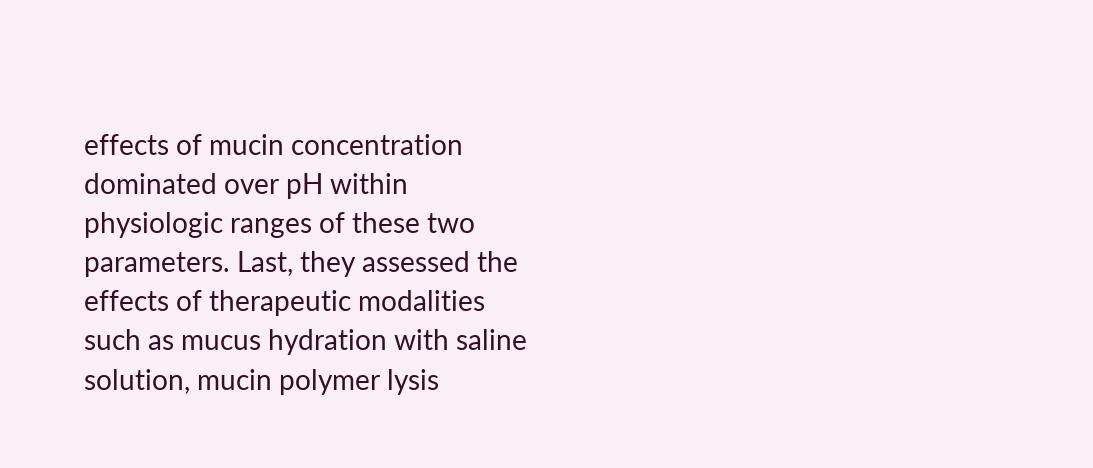effects of mucin concentration dominated over pH within physiologic ranges of these two parameters. Last, they assessed the effects of therapeutic modalities such as mucus hydration with saline solution, mucin polymer lysis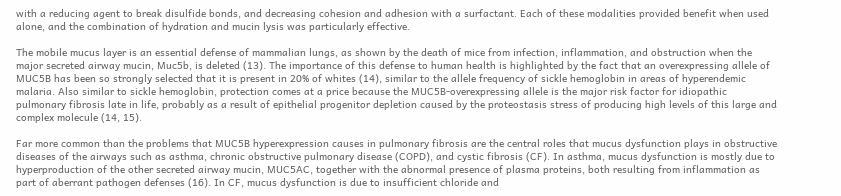with a reducing agent to break disulfide bonds, and decreasing cohesion and adhesion with a surfactant. Each of these modalities provided benefit when used alone, and the combination of hydration and mucin lysis was particularly effective.

The mobile mucus layer is an essential defense of mammalian lungs, as shown by the death of mice from infection, inflammation, and obstruction when the major secreted airway mucin, Muc5b, is deleted (13). The importance of this defense to human health is highlighted by the fact that an overexpressing allele of MUC5B has been so strongly selected that it is present in 20% of whites (14), similar to the allele frequency of sickle hemoglobin in areas of hyperendemic malaria. Also similar to sickle hemoglobin, protection comes at a price because the MUC5B-overexpressing allele is the major risk factor for idiopathic pulmonary fibrosis late in life, probably as a result of epithelial progenitor depletion caused by the proteostasis stress of producing high levels of this large and complex molecule (14, 15).

Far more common than the problems that MUC5B hyperexpression causes in pulmonary fibrosis are the central roles that mucus dysfunction plays in obstructive diseases of the airways such as asthma, chronic obstructive pulmonary disease (COPD), and cystic fibrosis (CF). In asthma, mucus dysfunction is mostly due to hyperproduction of the other secreted airway mucin, MUC5AC, together with the abnormal presence of plasma proteins, both resulting from inflammation as part of aberrant pathogen defenses (16). In CF, mucus dysfunction is due to insufficient chloride and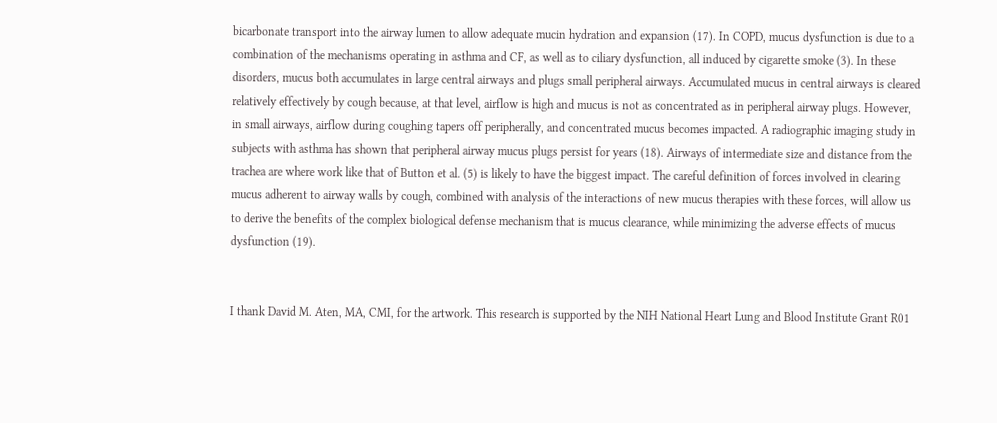bicarbonate transport into the airway lumen to allow adequate mucin hydration and expansion (17). In COPD, mucus dysfunction is due to a combination of the mechanisms operating in asthma and CF, as well as to ciliary dysfunction, all induced by cigarette smoke (3). In these disorders, mucus both accumulates in large central airways and plugs small peripheral airways. Accumulated mucus in central airways is cleared relatively effectively by cough because, at that level, airflow is high and mucus is not as concentrated as in peripheral airway plugs. However, in small airways, airflow during coughing tapers off peripherally, and concentrated mucus becomes impacted. A radiographic imaging study in subjects with asthma has shown that peripheral airway mucus plugs persist for years (18). Airways of intermediate size and distance from the trachea are where work like that of Button et al. (5) is likely to have the biggest impact. The careful definition of forces involved in clearing mucus adherent to airway walls by cough, combined with analysis of the interactions of new mucus therapies with these forces, will allow us to derive the benefits of the complex biological defense mechanism that is mucus clearance, while minimizing the adverse effects of mucus dysfunction (19).


I thank David M. Aten, MA, CMI, for the artwork. This research is supported by the NIH National Heart Lung and Blood Institute Grant R01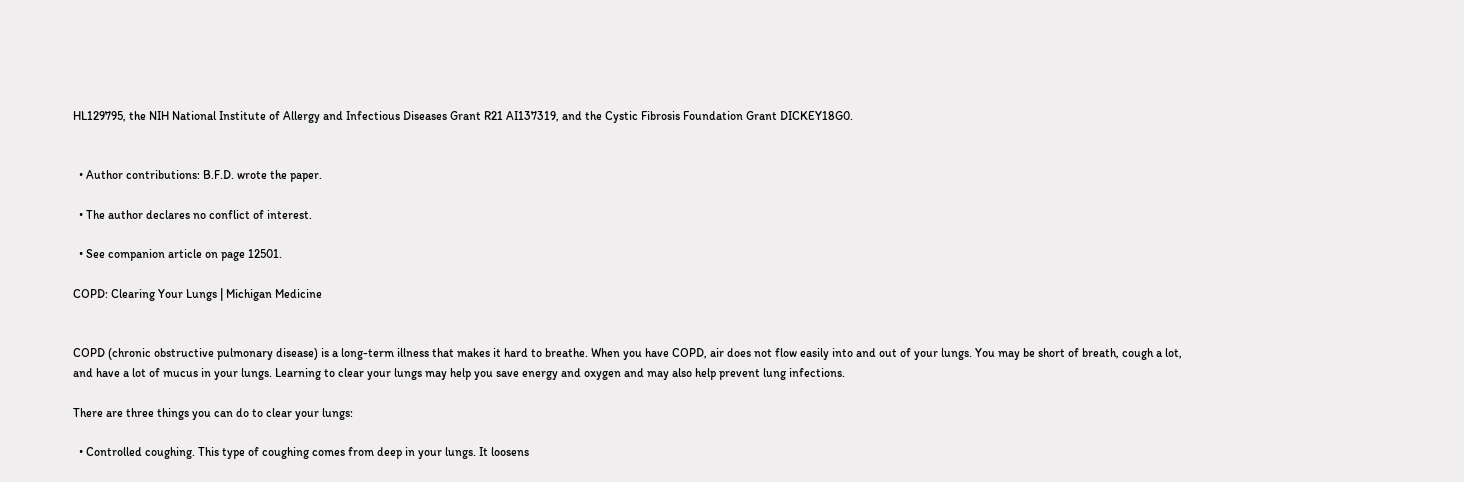HL129795, the NIH National Institute of Allergy and Infectious Diseases Grant R21 AI137319, and the Cystic Fibrosis Foundation Grant DICKEY18G0.


  • Author contributions: B.F.D. wrote the paper.

  • The author declares no conflict of interest.

  • See companion article on page 12501.

COPD: Clearing Your Lungs | Michigan Medicine


COPD (chronic obstructive pulmonary disease) is a long-term illness that makes it hard to breathe. When you have COPD, air does not flow easily into and out of your lungs. You may be short of breath, cough a lot, and have a lot of mucus in your lungs. Learning to clear your lungs may help you save energy and oxygen and may also help prevent lung infections.

There are three things you can do to clear your lungs:

  • Controlled coughing. This type of coughing comes from deep in your lungs. It loosens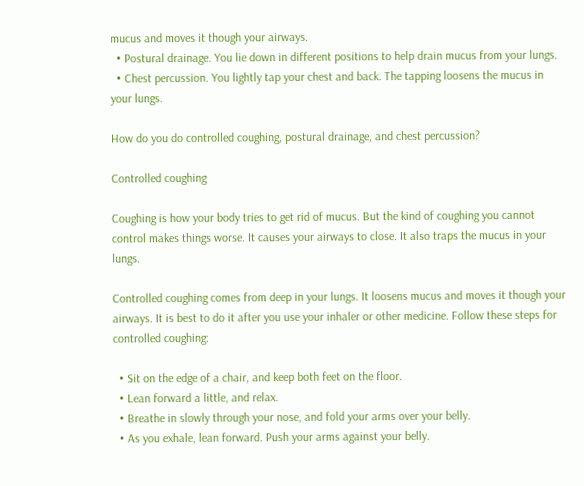mucus and moves it though your airways.
  • Postural drainage. You lie down in different positions to help drain mucus from your lungs.
  • Chest percussion. You lightly tap your chest and back. The tapping loosens the mucus in your lungs.

How do you do controlled coughing, postural drainage, and chest percussion?

Controlled coughing

Coughing is how your body tries to get rid of mucus. But the kind of coughing you cannot control makes things worse. It causes your airways to close. It also traps the mucus in your lungs.

Controlled coughing comes from deep in your lungs. It loosens mucus and moves it though your airways. It is best to do it after you use your inhaler or other medicine. Follow these steps for controlled coughing:

  • Sit on the edge of a chair, and keep both feet on the floor.
  • Lean forward a little, and relax.
  • Breathe in slowly through your nose, and fold your arms over your belly.
  • As you exhale, lean forward. Push your arms against your belly.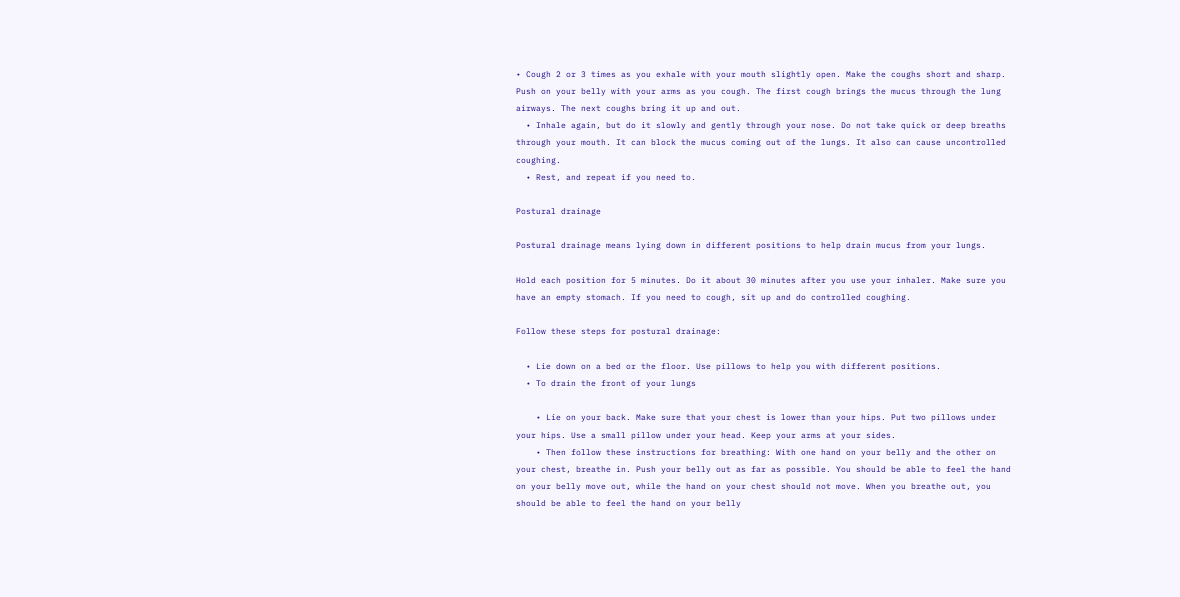• Cough 2 or 3 times as you exhale with your mouth slightly open. Make the coughs short and sharp. Push on your belly with your arms as you cough. The first cough brings the mucus through the lung airways. The next coughs bring it up and out.
  • Inhale again, but do it slowly and gently through your nose. Do not take quick or deep breaths through your mouth. It can block the mucus coming out of the lungs. It also can cause uncontrolled coughing.
  • Rest, and repeat if you need to.

Postural drainage

Postural drainage means lying down in different positions to help drain mucus from your lungs.

Hold each position for 5 minutes. Do it about 30 minutes after you use your inhaler. Make sure you have an empty stomach. If you need to cough, sit up and do controlled coughing.

Follow these steps for postural drainage:

  • Lie down on a bed or the floor. Use pillows to help you with different positions.
  • To drain the front of your lungs

    • Lie on your back. Make sure that your chest is lower than your hips. Put two pillows under your hips. Use a small pillow under your head. Keep your arms at your sides.
    • Then follow these instructions for breathing: With one hand on your belly and the other on your chest, breathe in. Push your belly out as far as possible. You should be able to feel the hand on your belly move out, while the hand on your chest should not move. When you breathe out, you should be able to feel the hand on your belly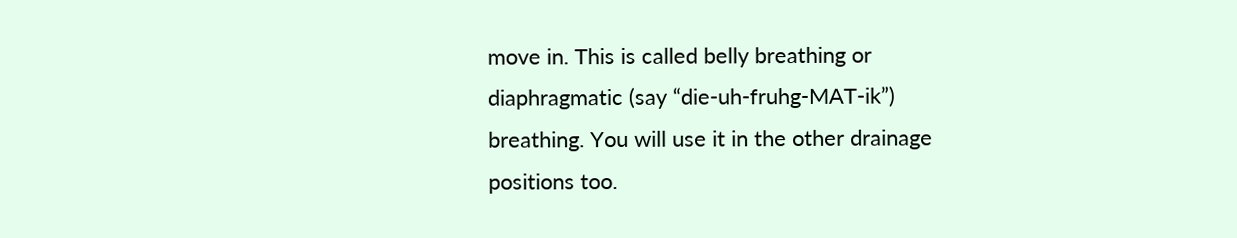move in. This is called belly breathing or diaphragmatic (say “die-uh-fruhg-MAT-ik”) breathing. You will use it in the other drainage positions too.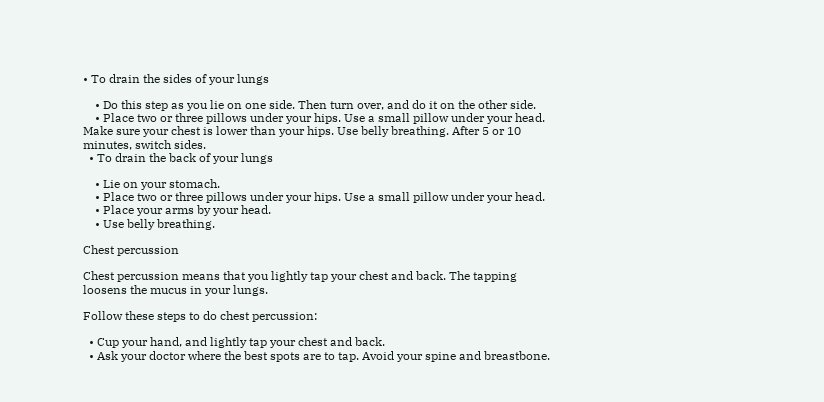• To drain the sides of your lungs

    • Do this step as you lie on one side. Then turn over, and do it on the other side.
    • Place two or three pillows under your hips. Use a small pillow under your head. Make sure your chest is lower than your hips. Use belly breathing. After 5 or 10 minutes, switch sides.
  • To drain the back of your lungs

    • Lie on your stomach.
    • Place two or three pillows under your hips. Use a small pillow under your head.
    • Place your arms by your head.
    • Use belly breathing.

Chest percussion

Chest percussion means that you lightly tap your chest and back. The tapping loosens the mucus in your lungs.

Follow these steps to do chest percussion:

  • Cup your hand, and lightly tap your chest and back.
  • Ask your doctor where the best spots are to tap. Avoid your spine and breastbone.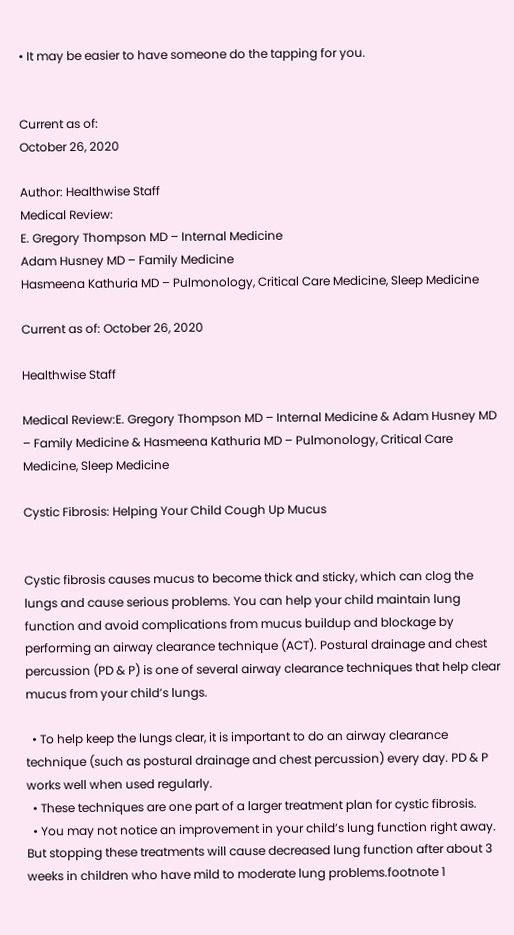• It may be easier to have someone do the tapping for you.


Current as of:
October 26, 2020

Author: Healthwise Staff
Medical Review:
E. Gregory Thompson MD – Internal Medicine
Adam Husney MD – Family Medicine
Hasmeena Kathuria MD – Pulmonology, Critical Care Medicine, Sleep Medicine

Current as of: October 26, 2020

Healthwise Staff

Medical Review:E. Gregory Thompson MD – Internal Medicine & Adam Husney MD – Family Medicine & Hasmeena Kathuria MD – Pulmonology, Critical Care Medicine, Sleep Medicine

Cystic Fibrosis: Helping Your Child Cough Up Mucus


Cystic fibrosis causes mucus to become thick and sticky, which can clog the lungs and cause serious problems. You can help your child maintain lung function and avoid complications from mucus buildup and blockage by performing an airway clearance technique (ACT). Postural drainage and chest percussion (PD & P) is one of several airway clearance techniques that help clear mucus from your child’s lungs.

  • To help keep the lungs clear, it is important to do an airway clearance technique (such as postural drainage and chest percussion) every day. PD & P works well when used regularly.
  • These techniques are one part of a larger treatment plan for cystic fibrosis.
  • You may not notice an improvement in your child’s lung function right away. But stopping these treatments will cause decreased lung function after about 3 weeks in children who have mild to moderate lung problems.footnote 1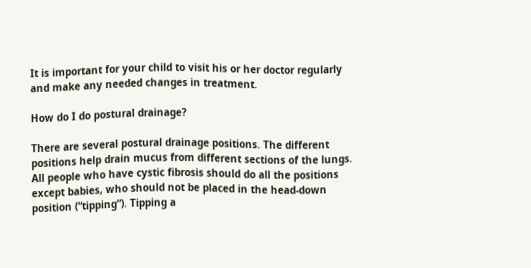It is important for your child to visit his or her doctor regularly and make any needed changes in treatment.

How do I do postural drainage?

There are several postural drainage positions. The different positions help drain mucus from different sections of the lungs. All people who have cystic fibrosis should do all the positions except babies, who should not be placed in the head-down position (“tipping”). Tipping a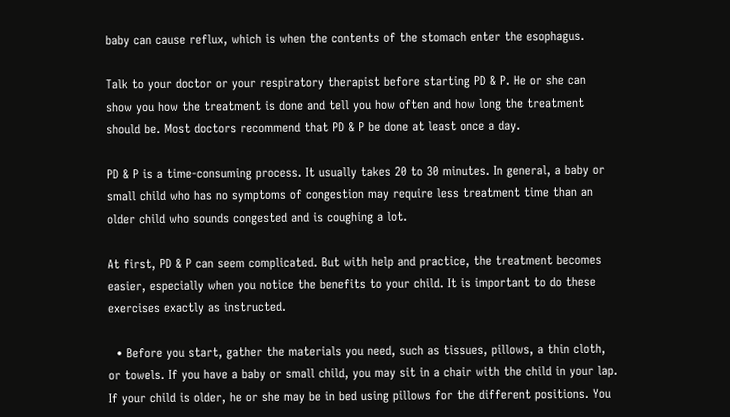baby can cause reflux, which is when the contents of the stomach enter the esophagus.

Talk to your doctor or your respiratory therapist before starting PD & P. He or she can show you how the treatment is done and tell you how often and how long the treatment should be. Most doctors recommend that PD & P be done at least once a day.

PD & P is a time-consuming process. It usually takes 20 to 30 minutes. In general, a baby or small child who has no symptoms of congestion may require less treatment time than an older child who sounds congested and is coughing a lot.

At first, PD & P can seem complicated. But with help and practice, the treatment becomes easier, especially when you notice the benefits to your child. It is important to do these exercises exactly as instructed.

  • Before you start, gather the materials you need, such as tissues, pillows, a thin cloth, or towels. If you have a baby or small child, you may sit in a chair with the child in your lap. If your child is older, he or she may be in bed using pillows for the different positions. You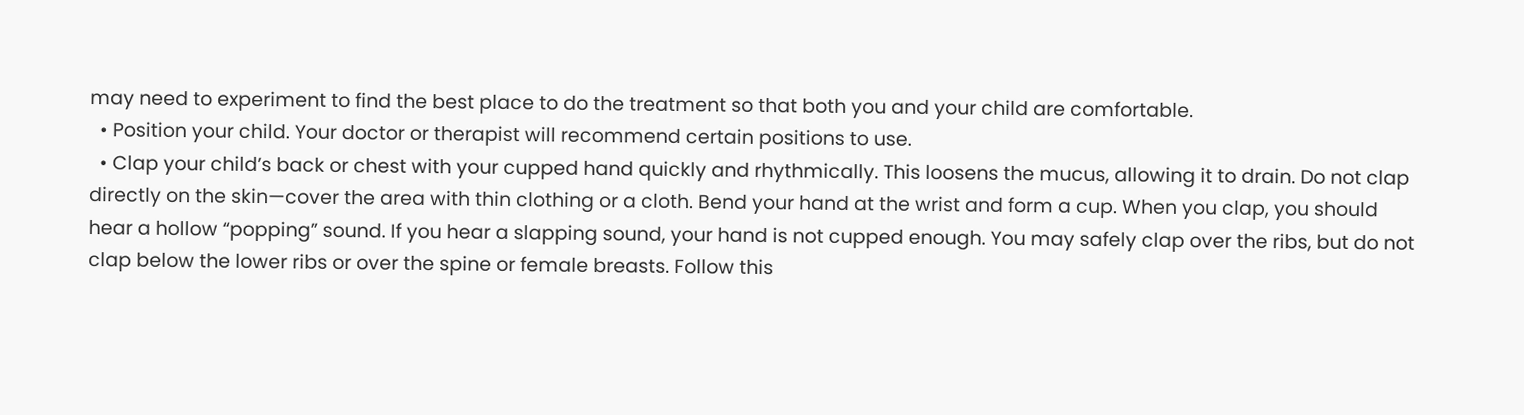may need to experiment to find the best place to do the treatment so that both you and your child are comfortable.
  • Position your child. Your doctor or therapist will recommend certain positions to use.
  • Clap your child’s back or chest with your cupped hand quickly and rhythmically. This loosens the mucus, allowing it to drain. Do not clap directly on the skin—cover the area with thin clothing or a cloth. Bend your hand at the wrist and form a cup. When you clap, you should hear a hollow “popping” sound. If you hear a slapping sound, your hand is not cupped enough. You may safely clap over the ribs, but do not clap below the lower ribs or over the spine or female breasts. Follow this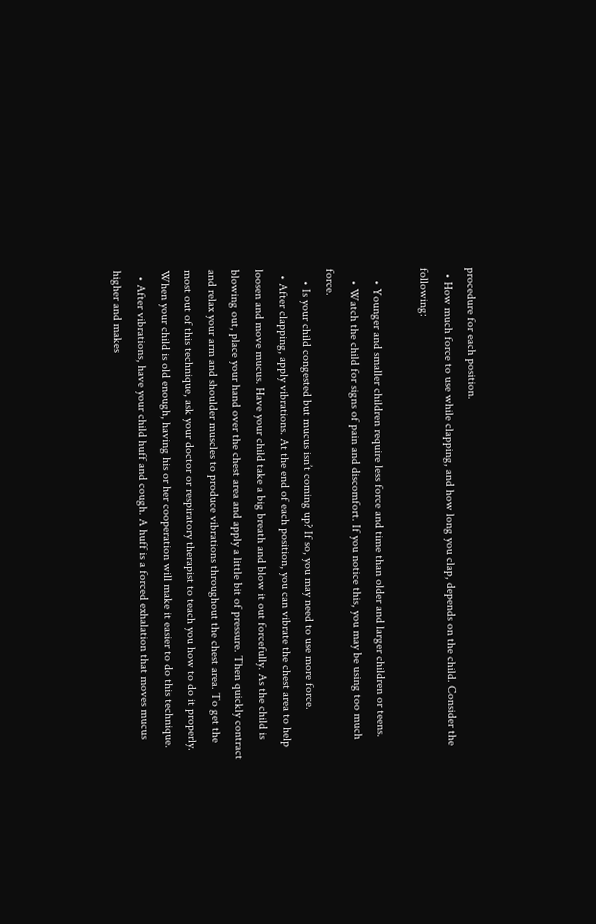procedure for each position.
  • How much force to use while clapping, and how long you clap, depends on the child. Consider the following:

    • Younger and smaller children require less force and time than older and larger children or teens.
    • Watch the child for signs of pain and discomfort. If you notice this, you may be using too much force.
    • Is your child congested but mucus isn’t coming up? If so, you may need to use more force.
  • After clapping, apply vibrations. At the end of each position, you can vibrate the chest area to help loosen and move mucus. Have your child take a big breath and blow it out forcefully. As the child is blowing out, place your hand over the chest area and apply a little bit of pressure. Then quickly contract and relax your arm and shoulder muscles to produce vibrations throughout the chest area. To get the most out of this technique, ask your doctor or respiratory therapist to teach you how to do it properly. When your child is old enough, having his or her cooperation will make it easier to do this technique.
  • After vibrations, have your child huff and cough. A huff is a forced exhalation that moves mucus higher and makes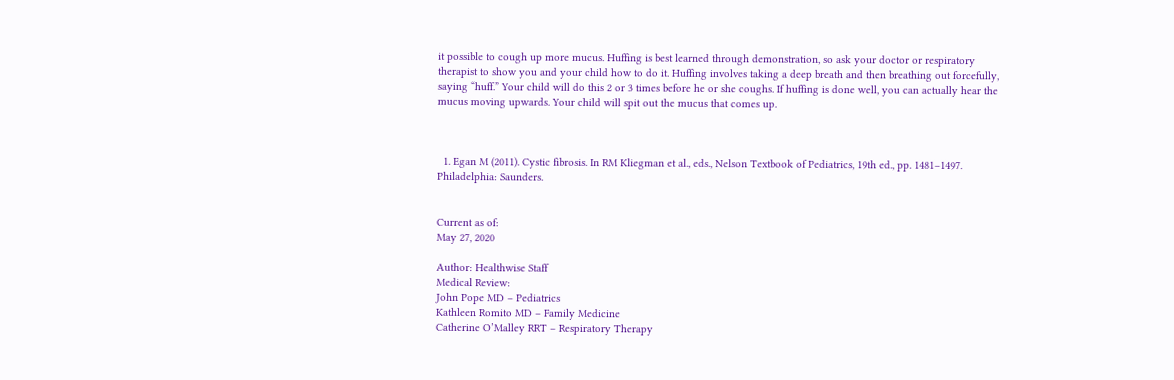it possible to cough up more mucus. Huffing is best learned through demonstration, so ask your doctor or respiratory therapist to show you and your child how to do it. Huffing involves taking a deep breath and then breathing out forcefully, saying “huff.” Your child will do this 2 or 3 times before he or she coughs. If huffing is done well, you can actually hear the mucus moving upwards. Your child will spit out the mucus that comes up.



  1. Egan M (2011). Cystic fibrosis. In RM Kliegman et al., eds., Nelson Textbook of Pediatrics, 19th ed., pp. 1481–1497. Philadelphia: Saunders.


Current as of:
May 27, 2020

Author: Healthwise Staff
Medical Review:
John Pope MD – Pediatrics
Kathleen Romito MD – Family Medicine
Catherine O’Malley RRT – Respiratory Therapy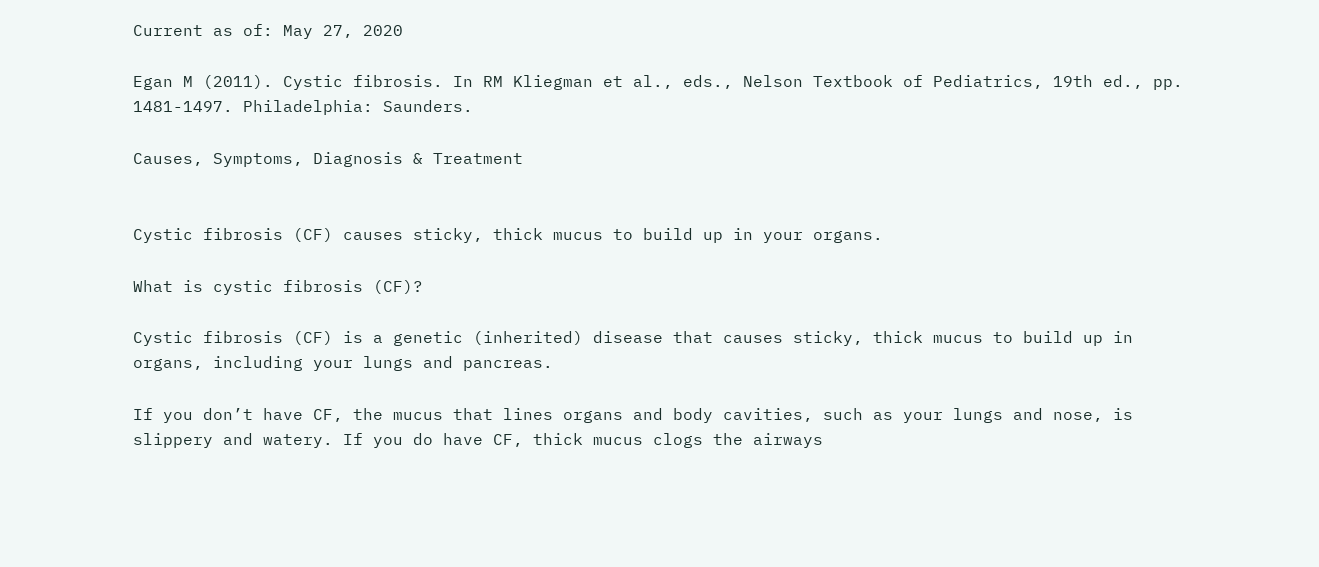Current as of: May 27, 2020

Egan M (2011). Cystic fibrosis. In RM Kliegman et al., eds., Nelson Textbook of Pediatrics, 19th ed., pp. 1481-1497. Philadelphia: Saunders.

Causes, Symptoms, Diagnosis & Treatment


Cystic fibrosis (CF) causes sticky, thick mucus to build up in your organs.

What is cystic fibrosis (CF)?

Cystic fibrosis (CF) is a genetic (inherited) disease that causes sticky, thick mucus to build up in organs, including your lungs and pancreas.

If you don’t have CF, the mucus that lines organs and body cavities, such as your lungs and nose, is slippery and watery. If you do have CF, thick mucus clogs the airways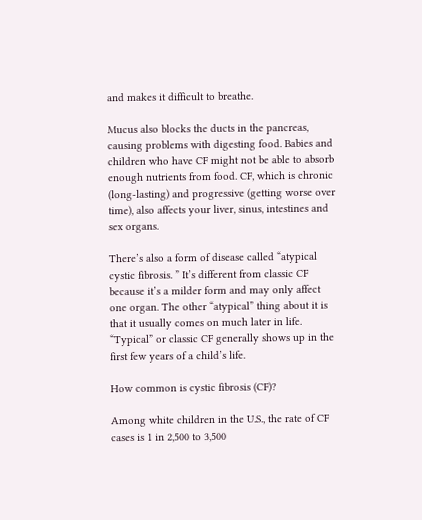and makes it difficult to breathe.

Mucus also blocks the ducts in the pancreas, causing problems with digesting food. Babies and children who have CF might not be able to absorb enough nutrients from food. CF, which is chronic (long-lasting) and progressive (getting worse over time), also affects your liver, sinus, intestines and sex organs.

There’s also a form of disease called “atypical cystic fibrosis. ” It’s different from classic CF because it’s a milder form and may only affect one organ. The other “atypical” thing about it is that it usually comes on much later in life. “Typical” or classic CF generally shows up in the first few years of a child’s life.

How common is cystic fibrosis (CF)?

Among white children in the U.S., the rate of CF cases is 1 in 2,500 to 3,500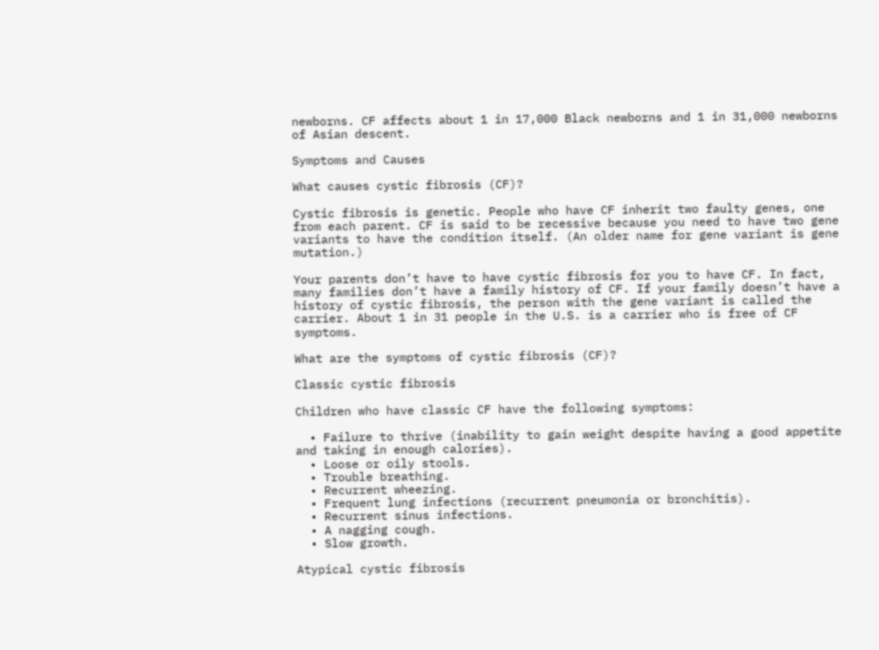newborns. CF affects about 1 in 17,000 Black newborns and 1 in 31,000 newborns of Asian descent.

Symptoms and Causes

What causes cystic fibrosis (CF)?

Cystic fibrosis is genetic. People who have CF inherit two faulty genes, one from each parent. CF is said to be recessive because you need to have two gene variants to have the condition itself. (An older name for gene variant is gene mutation.)

Your parents don’t have to have cystic fibrosis for you to have CF. In fact, many families don’t have a family history of CF. If your family doesn’t have a history of cystic fibrosis, the person with the gene variant is called the carrier. About 1 in 31 people in the U.S. is a carrier who is free of CF symptoms.

What are the symptoms of cystic fibrosis (CF)?

Classic cystic fibrosis

Children who have classic CF have the following symptoms:

  • Failure to thrive (inability to gain weight despite having a good appetite and taking in enough calories).
  • Loose or oily stools.
  • Trouble breathing.
  • Recurrent wheezing.
  • Frequent lung infections (recurrent pneumonia or bronchitis).
  • Recurrent sinus infections.
  • A nagging cough.
  • Slow growth.

Atypical cystic fibrosis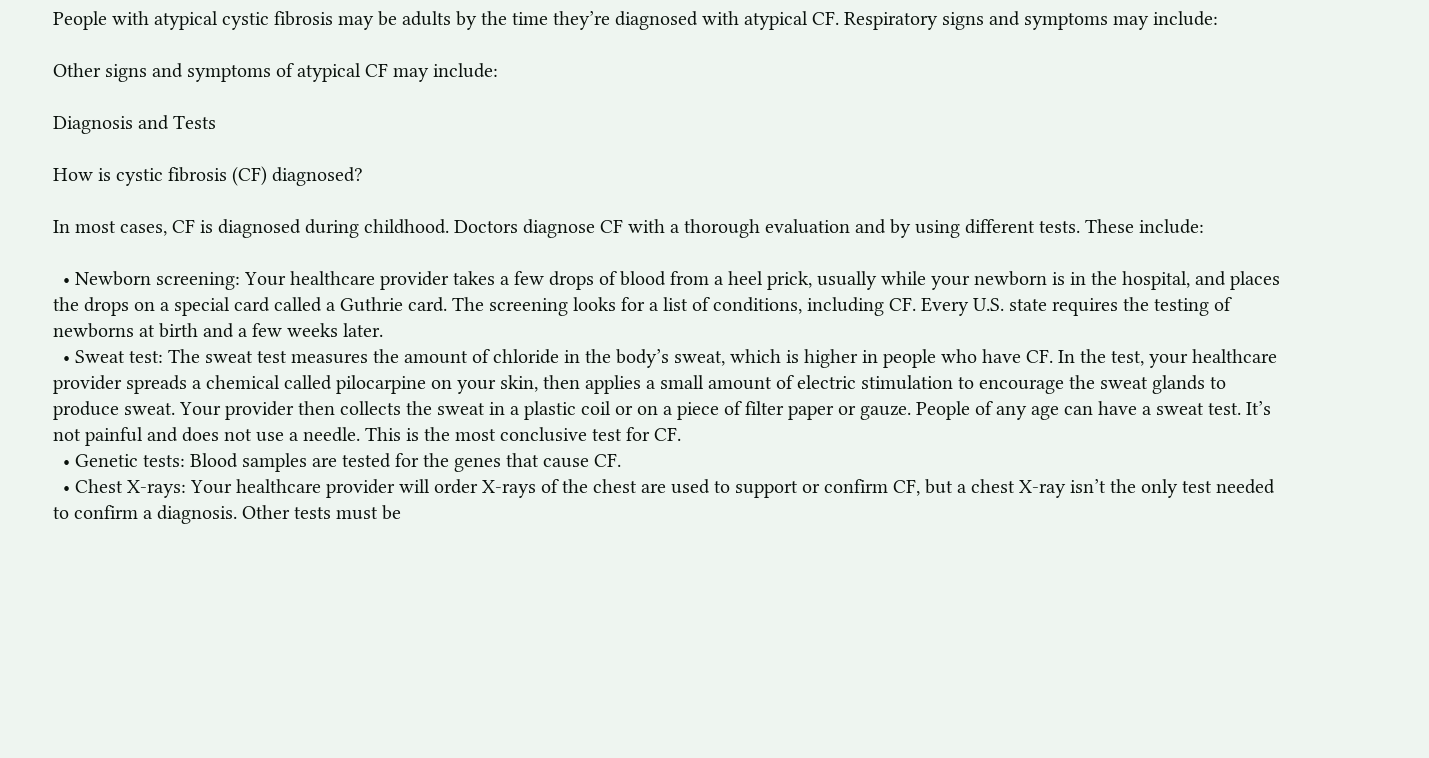People with atypical cystic fibrosis may be adults by the time they’re diagnosed with atypical CF. Respiratory signs and symptoms may include:

Other signs and symptoms of atypical CF may include:

Diagnosis and Tests

How is cystic fibrosis (CF) diagnosed?

In most cases, CF is diagnosed during childhood. Doctors diagnose CF with a thorough evaluation and by using different tests. These include:

  • Newborn screening: Your healthcare provider takes a few drops of blood from a heel prick, usually while your newborn is in the hospital, and places the drops on a special card called a Guthrie card. The screening looks for a list of conditions, including CF. Every U.S. state requires the testing of newborns at birth and a few weeks later.
  • Sweat test: The sweat test measures the amount of chloride in the body’s sweat, which is higher in people who have CF. In the test, your healthcare provider spreads a chemical called pilocarpine on your skin, then applies a small amount of electric stimulation to encourage the sweat glands to produce sweat. Your provider then collects the sweat in a plastic coil or on a piece of filter paper or gauze. People of any age can have a sweat test. It’s not painful and does not use a needle. This is the most conclusive test for CF.
  • Genetic tests: Blood samples are tested for the genes that cause CF.
  • Chest X-rays: Your healthcare provider will order X-rays of the chest are used to support or confirm CF, but a chest X-ray isn’t the only test needed to confirm a diagnosis. Other tests must be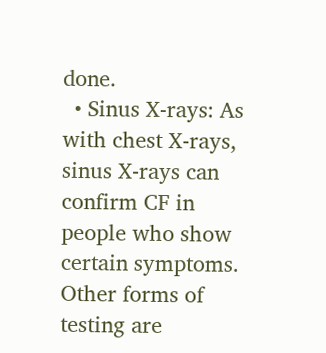done.
  • Sinus X-rays: As with chest X-rays, sinus X-rays can confirm CF in people who show certain symptoms. Other forms of testing are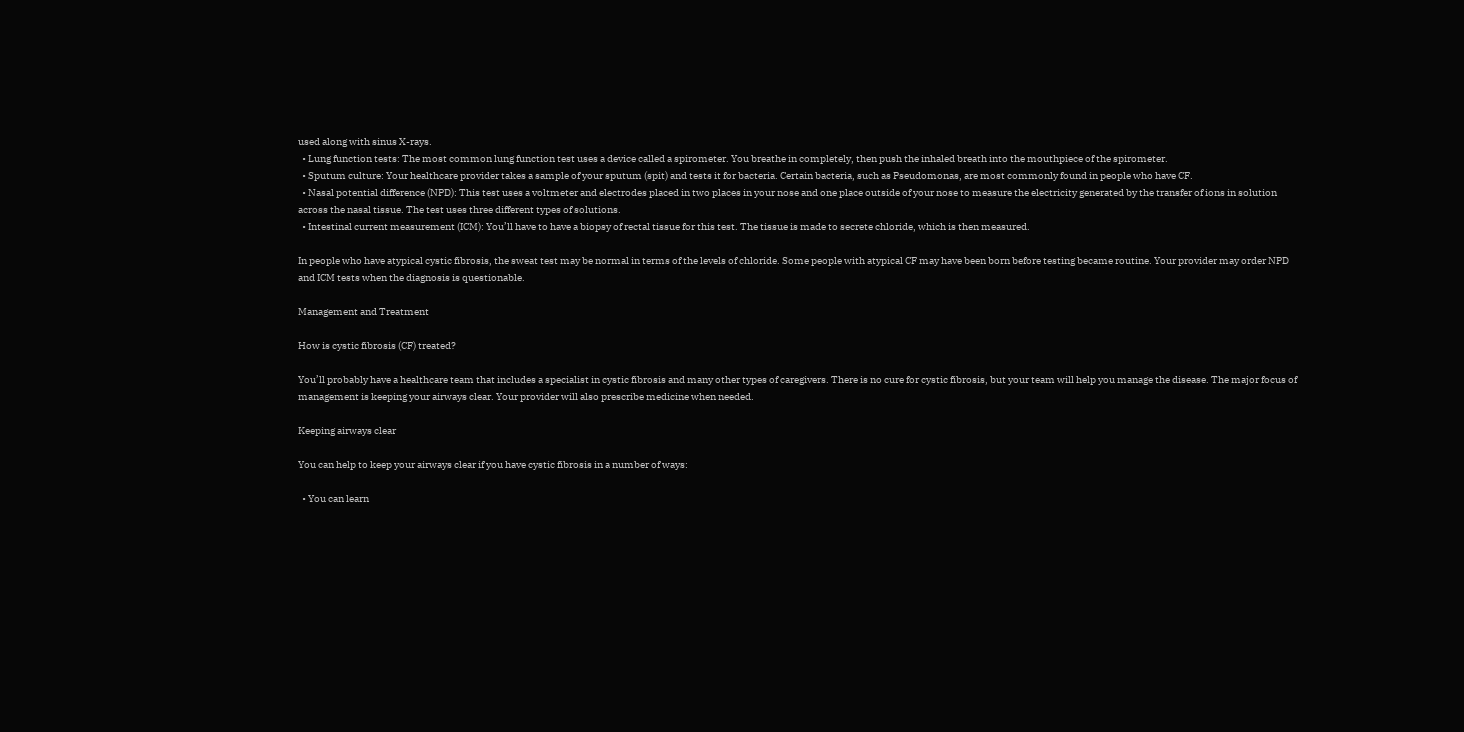used along with sinus X-rays.
  • Lung function tests: The most common lung function test uses a device called a spirometer. You breathe in completely, then push the inhaled breath into the mouthpiece of the spirometer.
  • Sputum culture: Your healthcare provider takes a sample of your sputum (spit) and tests it for bacteria. Certain bacteria, such as Pseudomonas, are most commonly found in people who have CF.
  • Nasal potential difference (NPD): This test uses a voltmeter and electrodes placed in two places in your nose and one place outside of your nose to measure the electricity generated by the transfer of ions in solution across the nasal tissue. The test uses three different types of solutions.
  • Intestinal current measurement (ICM): You’ll have to have a biopsy of rectal tissue for this test. The tissue is made to secrete chloride, which is then measured.

In people who have atypical cystic fibrosis, the sweat test may be normal in terms of the levels of chloride. Some people with atypical CF may have been born before testing became routine. Your provider may order NPD and ICM tests when the diagnosis is questionable.

Management and Treatment

How is cystic fibrosis (CF) treated?

You’ll probably have a healthcare team that includes a specialist in cystic fibrosis and many other types of caregivers. There is no cure for cystic fibrosis, but your team will help you manage the disease. The major focus of management is keeping your airways clear. Your provider will also prescribe medicine when needed.

Keeping airways clear

You can help to keep your airways clear if you have cystic fibrosis in a number of ways:

  • You can learn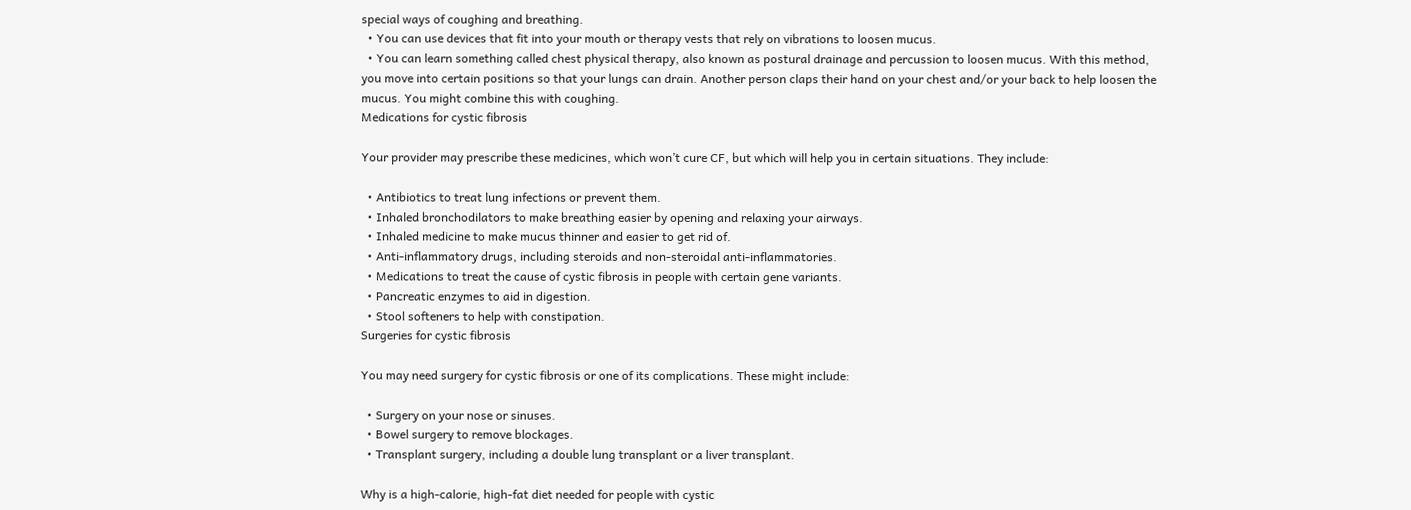special ways of coughing and breathing.
  • You can use devices that fit into your mouth or therapy vests that rely on vibrations to loosen mucus.
  • You can learn something called chest physical therapy, also known as postural drainage and percussion to loosen mucus. With this method, you move into certain positions so that your lungs can drain. Another person claps their hand on your chest and/or your back to help loosen the mucus. You might combine this with coughing.
Medications for cystic fibrosis

Your provider may prescribe these medicines, which won’t cure CF, but which will help you in certain situations. They include:

  • Antibiotics to treat lung infections or prevent them.
  • Inhaled bronchodilators to make breathing easier by opening and relaxing your airways.
  • Inhaled medicine to make mucus thinner and easier to get rid of.
  • Anti-inflammatory drugs, including steroids and non-steroidal anti-inflammatories.
  • Medications to treat the cause of cystic fibrosis in people with certain gene variants.
  • Pancreatic enzymes to aid in digestion.
  • Stool softeners to help with constipation.
Surgeries for cystic fibrosis

You may need surgery for cystic fibrosis or one of its complications. These might include:

  • Surgery on your nose or sinuses.
  • Bowel surgery to remove blockages.
  • Transplant surgery, including a double lung transplant or a liver transplant.

Why is a high-calorie, high-fat diet needed for people with cystic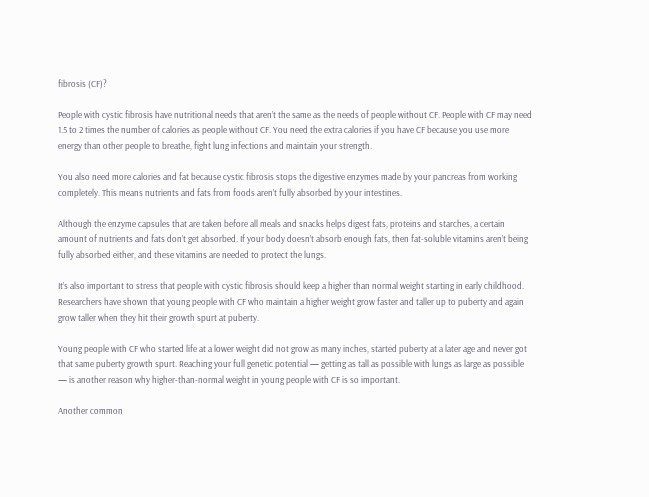fibrosis (CF)?

People with cystic fibrosis have nutritional needs that aren’t the same as the needs of people without CF. People with CF may need 1.5 to 2 times the number of calories as people without CF. You need the extra calories if you have CF because you use more energy than other people to breathe, fight lung infections and maintain your strength.

You also need more calories and fat because cystic fibrosis stops the digestive enzymes made by your pancreas from working completely. This means nutrients and fats from foods aren’t fully absorbed by your intestines.

Although the enzyme capsules that are taken before all meals and snacks helps digest fats, proteins and starches, a certain amount of nutrients and fats don’t get absorbed. If your body doesn’t absorb enough fats, then fat-soluble vitamins aren’t being fully absorbed either, and these vitamins are needed to protect the lungs.

It’s also important to stress that people with cystic fibrosis should keep a higher than normal weight starting in early childhood. Researchers have shown that young people with CF who maintain a higher weight grow faster and taller up to puberty and again grow taller when they hit their growth spurt at puberty.

Young people with CF who started life at a lower weight did not grow as many inches, started puberty at a later age and never got that same puberty growth spurt. Reaching your full genetic potential — getting as tall as possible with lungs as large as possible — is another reason why higher-than-normal weight in young people with CF is so important.

Another common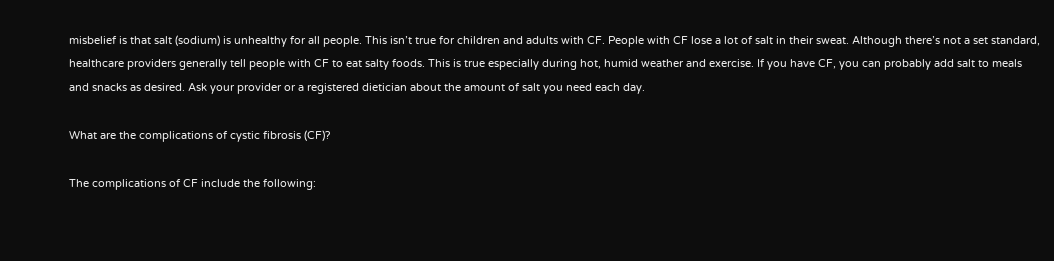misbelief is that salt (sodium) is unhealthy for all people. This isn’t true for children and adults with CF. People with CF lose a lot of salt in their sweat. Although there’s not a set standard, healthcare providers generally tell people with CF to eat salty foods. This is true especially during hot, humid weather and exercise. If you have CF, you can probably add salt to meals and snacks as desired. Ask your provider or a registered dietician about the amount of salt you need each day.

What are the complications of cystic fibrosis (CF)?

The complications of CF include the following: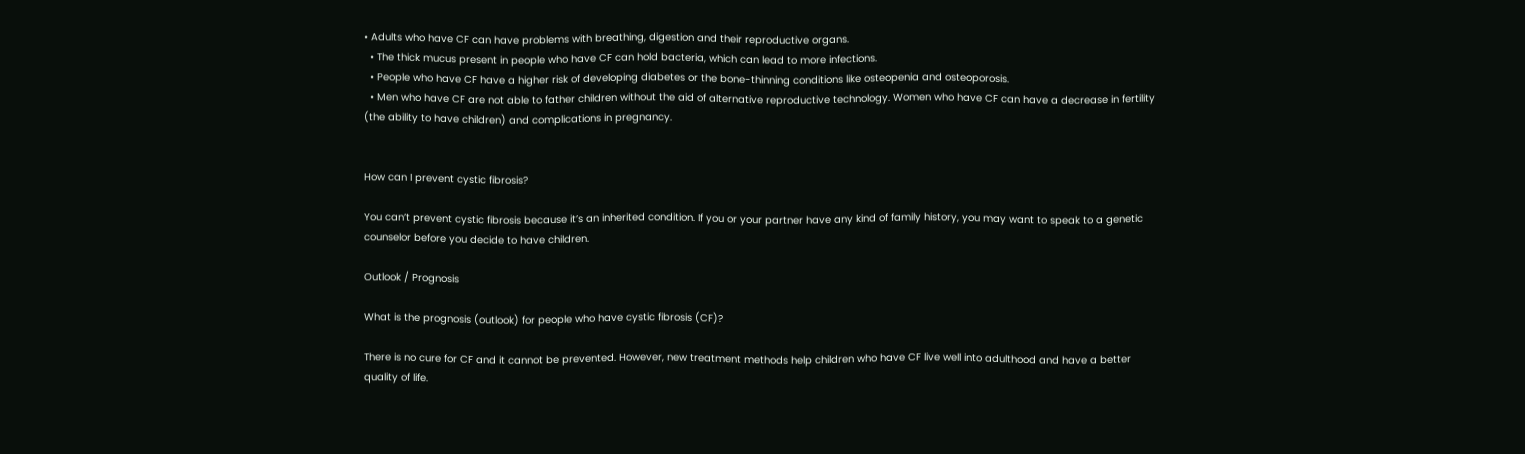• Adults who have CF can have problems with breathing, digestion and their reproductive organs.
  • The thick mucus present in people who have CF can hold bacteria, which can lead to more infections.
  • People who have CF have a higher risk of developing diabetes or the bone-thinning conditions like osteopenia and osteoporosis.
  • Men who have CF are not able to father children without the aid of alternative reproductive technology. Women who have CF can have a decrease in fertility (the ability to have children) and complications in pregnancy.


How can I prevent cystic fibrosis?

You can’t prevent cystic fibrosis because it’s an inherited condition. If you or your partner have any kind of family history, you may want to speak to a genetic counselor before you decide to have children.

Outlook / Prognosis

What is the prognosis (outlook) for people who have cystic fibrosis (CF)?

There is no cure for CF and it cannot be prevented. However, new treatment methods help children who have CF live well into adulthood and have a better quality of life.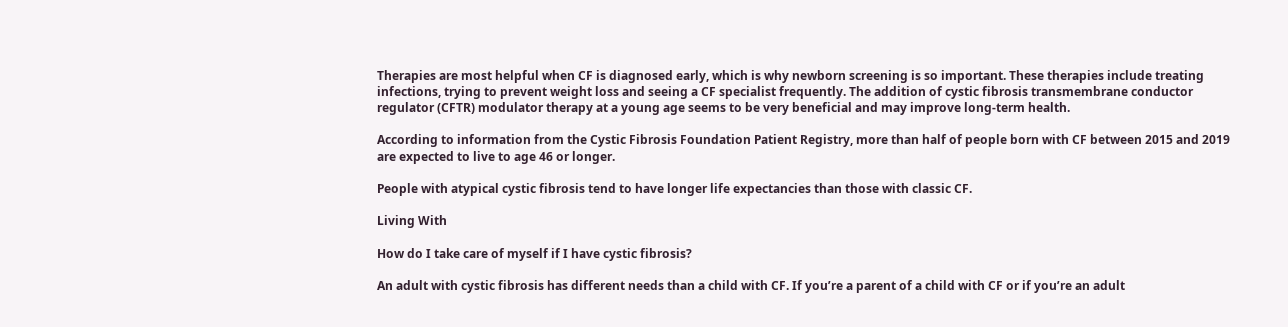Therapies are most helpful when CF is diagnosed early, which is why newborn screening is so important. These therapies include treating infections, trying to prevent weight loss and seeing a CF specialist frequently. The addition of cystic fibrosis transmembrane conductor regulator (CFTR) modulator therapy at a young age seems to be very beneficial and may improve long-term health.

According to information from the Cystic Fibrosis Foundation Patient Registry, more than half of people born with CF between 2015 and 2019 are expected to live to age 46 or longer.

People with atypical cystic fibrosis tend to have longer life expectancies than those with classic CF.

Living With

How do I take care of myself if I have cystic fibrosis?

An adult with cystic fibrosis has different needs than a child with CF. If you’re a parent of a child with CF or if you’re an adult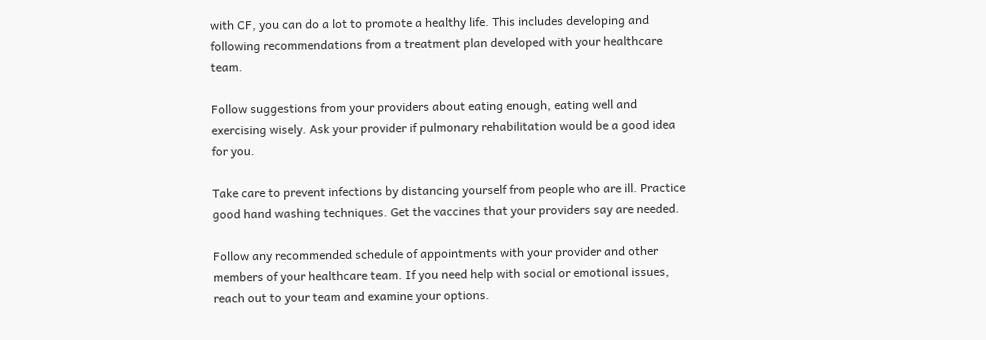with CF, you can do a lot to promote a healthy life. This includes developing and following recommendations from a treatment plan developed with your healthcare team.

Follow suggestions from your providers about eating enough, eating well and exercising wisely. Ask your provider if pulmonary rehabilitation would be a good idea for you.

Take care to prevent infections by distancing yourself from people who are ill. Practice good hand washing techniques. Get the vaccines that your providers say are needed.

Follow any recommended schedule of appointments with your provider and other members of your healthcare team. If you need help with social or emotional issues, reach out to your team and examine your options.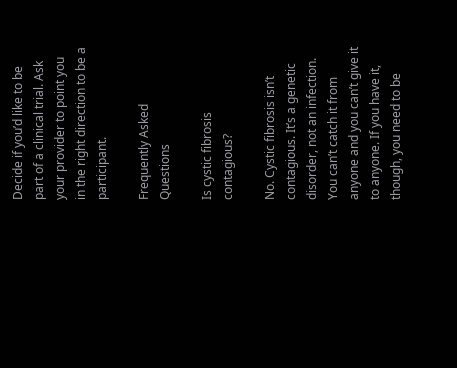Decide if you’d like to be part of a clinical trial. Ask your provider to point you in the right direction to be a participant.

Frequently Asked Questions

Is cystic fibrosis contagious?

No. Cystic fibrosis isn’t contagious. It’s a genetic disorder, not an infection. You can’t catch it from anyone and you can’t give it to anyone. If you have it, though, you need to be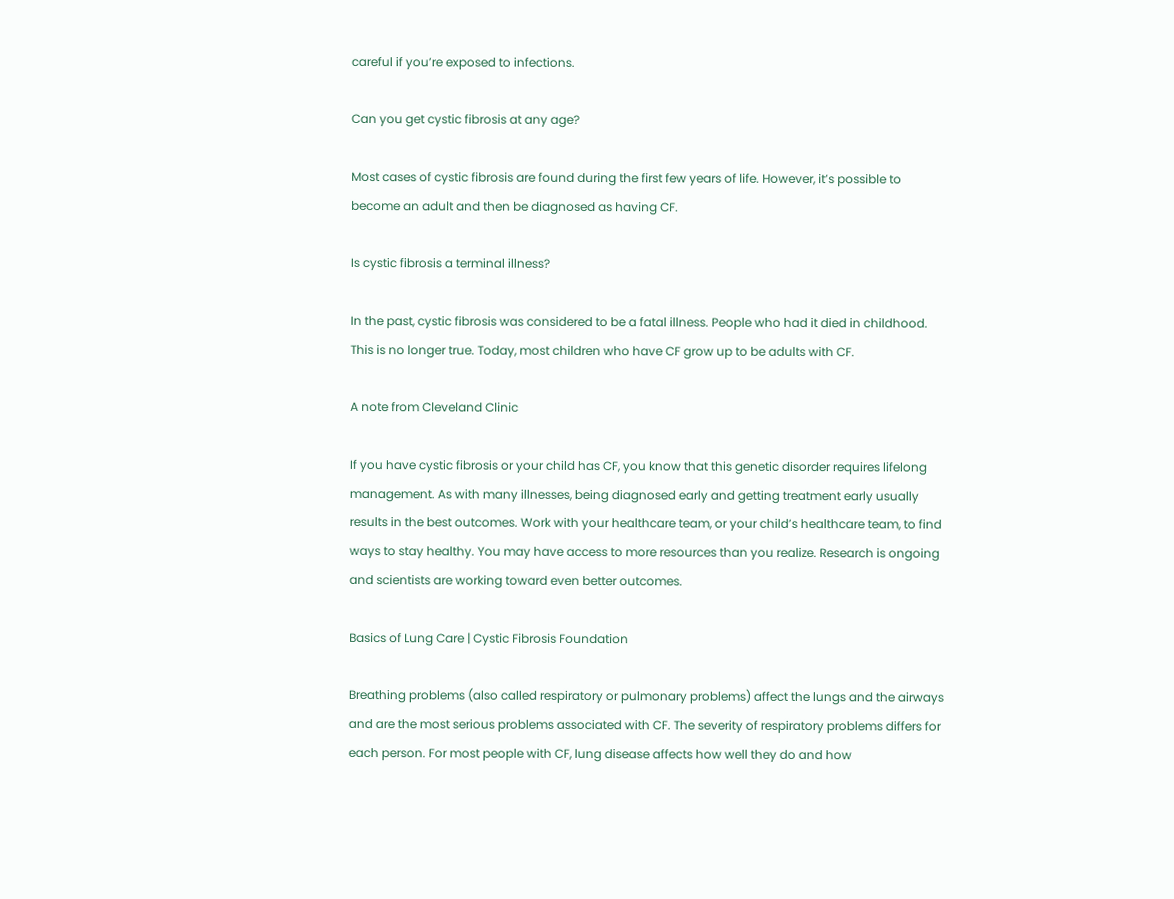careful if you’re exposed to infections.

Can you get cystic fibrosis at any age?

Most cases of cystic fibrosis are found during the first few years of life. However, it’s possible to become an adult and then be diagnosed as having CF.

Is cystic fibrosis a terminal illness?

In the past, cystic fibrosis was considered to be a fatal illness. People who had it died in childhood. This is no longer true. Today, most children who have CF grow up to be adults with CF.

A note from Cleveland Clinic

If you have cystic fibrosis or your child has CF, you know that this genetic disorder requires lifelong management. As with many illnesses, being diagnosed early and getting treatment early usually results in the best outcomes. Work with your healthcare team, or your child’s healthcare team, to find ways to stay healthy. You may have access to more resources than you realize. Research is ongoing and scientists are working toward even better outcomes.

Basics of Lung Care | Cystic Fibrosis Foundation

Breathing problems (also called respiratory or pulmonary problems) affect the lungs and the airways and are the most serious problems associated with CF. The severity of respiratory problems differs for each person. For most people with CF, lung disease affects how well they do and how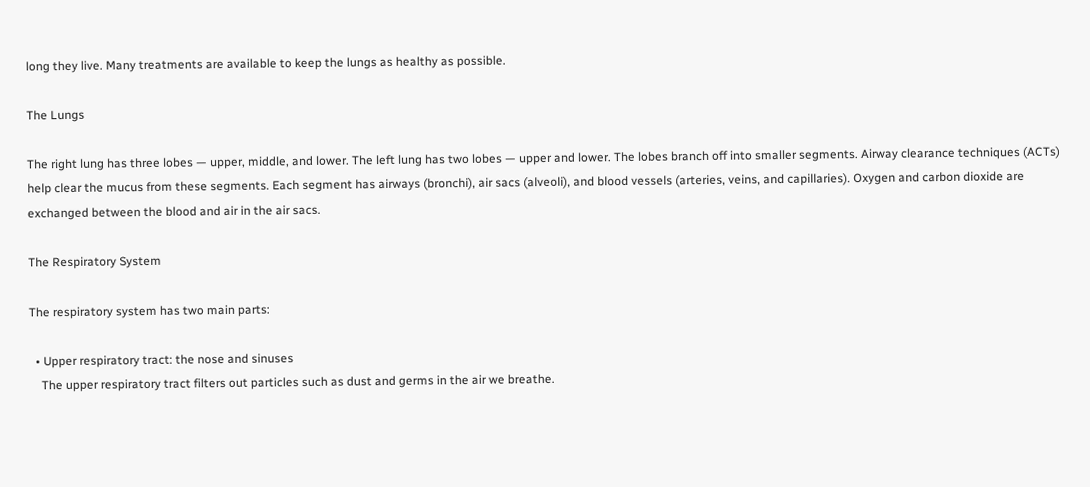long they live. Many treatments are available to keep the lungs as healthy as possible.

The Lungs

The right lung has three lobes — upper, middle, and lower. The left lung has two lobes — upper and lower. The lobes branch off into smaller segments. Airway clearance techniques (ACTs) help clear the mucus from these segments. Each segment has airways (bronchi), air sacs (alveoli), and blood vessels (arteries, veins, and capillaries). Oxygen and carbon dioxide are exchanged between the blood and air in the air sacs.

The Respiratory System

The respiratory system has two main parts:

  • Upper respiratory tract: the nose and sinuses
    The upper respiratory tract filters out particles such as dust and germs in the air we breathe.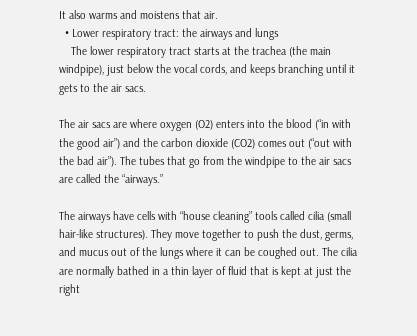It also warms and moistens that air.
  • Lower respiratory tract: the airways and lungs
    The lower respiratory tract starts at the trachea (the main windpipe), just below the vocal cords, and keeps branching until it gets to the air sacs.

The air sacs are where oxygen (O2) enters into the blood (“in with the good air”) and the carbon dioxide (CO2) comes out (“out with the bad air”). The tubes that go from the windpipe to the air sacs are called the “airways.”

The airways have cells with “house cleaning” tools called cilia (small hair-like structures). They move together to push the dust, germs, and mucus out of the lungs where it can be coughed out. The cilia are normally bathed in a thin layer of fluid that is kept at just the right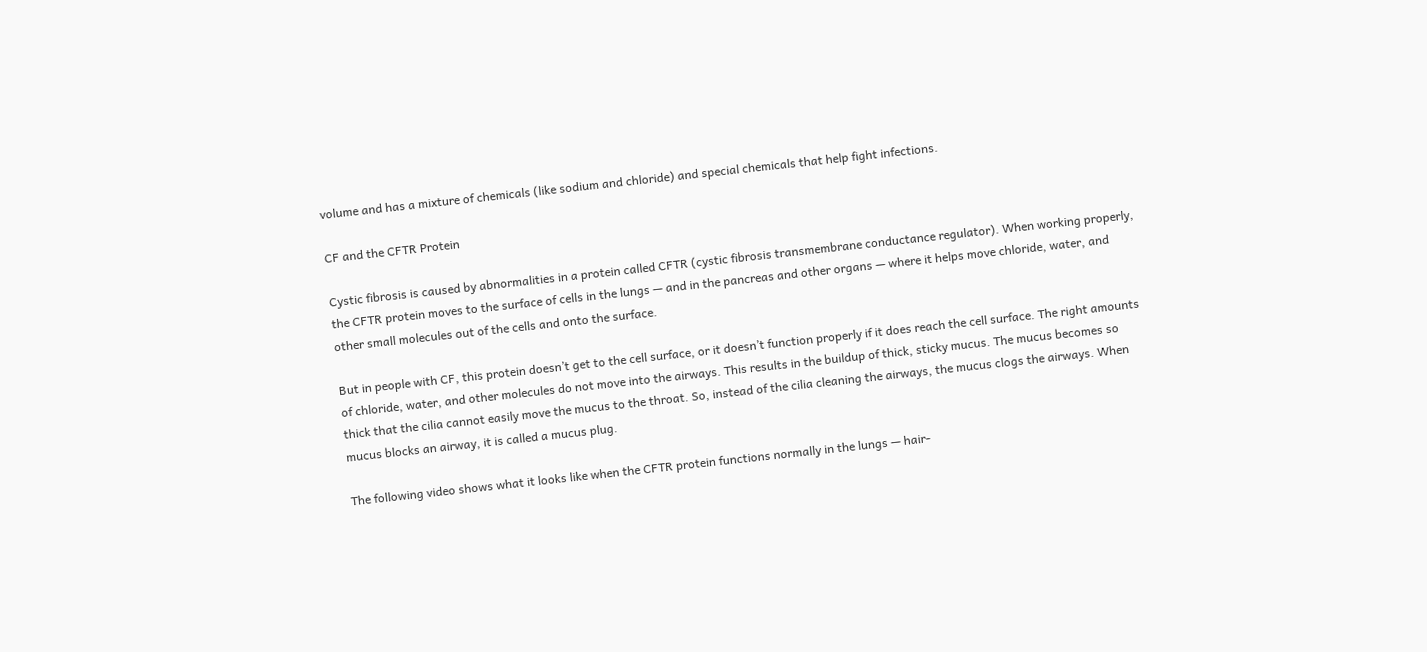volume and has a mixture of chemicals (like sodium and chloride) and special chemicals that help fight infections.

CF and the CFTR Protein

Cystic fibrosis is caused by abnormalities in a protein called CFTR (cystic fibrosis transmembrane conductance regulator). When working properly, the CFTR protein moves to the surface of cells in the lungs — and in the pancreas and other organs — where it helps move chloride, water, and other small molecules out of the cells and onto the surface.

But in people with CF, this protein doesn’t get to the cell surface, or it doesn’t function properly if it does reach the cell surface. The right amounts of chloride, water, and other molecules do not move into the airways. This results in the buildup of thick, sticky mucus. The mucus becomes so thick that the cilia cannot easily move the mucus to the throat. So, instead of the cilia cleaning the airways, the mucus clogs the airways. When mucus blocks an airway, it is called a mucus plug.

The following video shows what it looks like when the CFTR protein functions normally in the lungs — hair-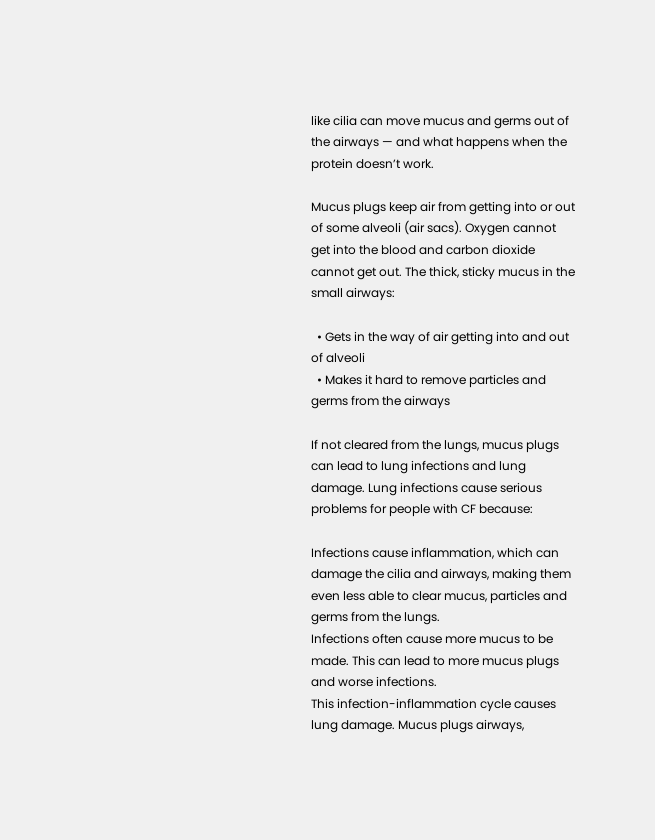like cilia can move mucus and germs out of the airways — and what happens when the protein doesn’t work.

Mucus plugs keep air from getting into or out of some alveoli (air sacs). Oxygen cannot get into the blood and carbon dioxide cannot get out. The thick, sticky mucus in the small airways:

  • Gets in the way of air getting into and out of alveoli
  • Makes it hard to remove particles and germs from the airways

If not cleared from the lungs, mucus plugs can lead to lung infections and lung damage. Lung infections cause serious problems for people with CF because:

Infections cause inflammation, which can damage the cilia and airways, making them even less able to clear mucus, particles and germs from the lungs.
Infections often cause more mucus to be made. This can lead to more mucus plugs and worse infections.
This infection-inflammation cycle causes lung damage. Mucus plugs airways,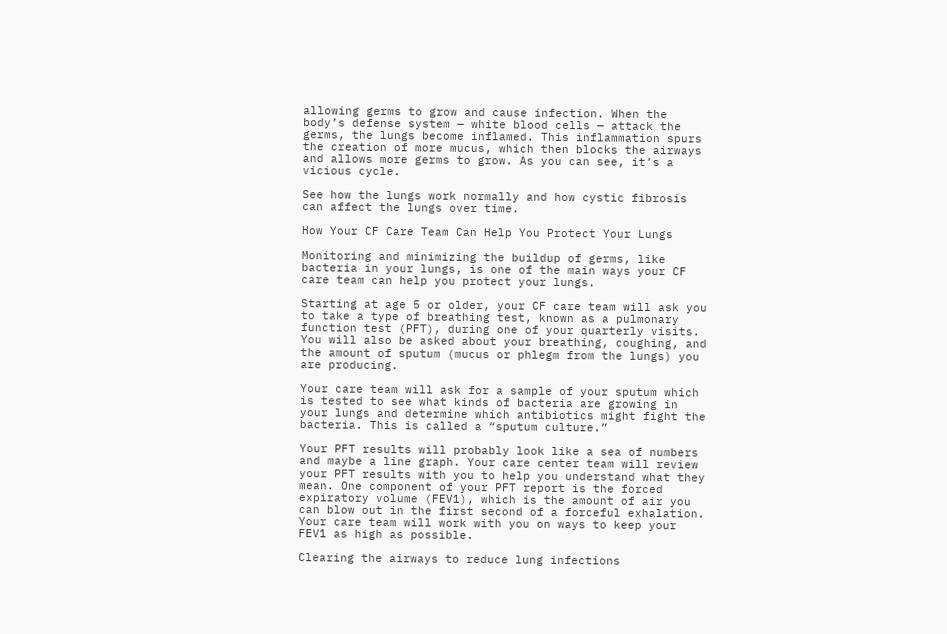allowing germs to grow and cause infection. When the body’s defense system — white blood cells — attack the germs, the lungs become inflamed. This inflammation spurs the creation of more mucus, which then blocks the airways and allows more germs to grow. As you can see, it’s a vicious cycle.

See how the lungs work normally and how cystic fibrosis can affect the lungs over time.

How Your CF Care Team Can Help You Protect Your Lungs

Monitoring and minimizing the buildup of germs, like bacteria in your lungs, is one of the main ways your CF care team can help you protect your lungs.

Starting at age 5 or older, your CF care team will ask you to take a type of breathing test, known as a pulmonary function test (PFT), during one of your quarterly visits. You will also be asked about your breathing, coughing, and the amount of sputum (mucus or phlegm from the lungs) you are producing.

Your care team will ask for a sample of your sputum which is tested to see what kinds of bacteria are growing in your lungs and determine which antibiotics might fight the bacteria. This is called a “sputum culture.”

Your PFT results will probably look like a sea of numbers and maybe a line graph. Your care center team will review your PFT results with you to help you understand what they mean. One component of your PFT report is the forced expiratory volume (FEV1), which is the amount of air you can blow out in the first second of a forceful exhalation. Your care team will work with you on ways to keep your FEV1 as high as possible.

Clearing the airways to reduce lung infections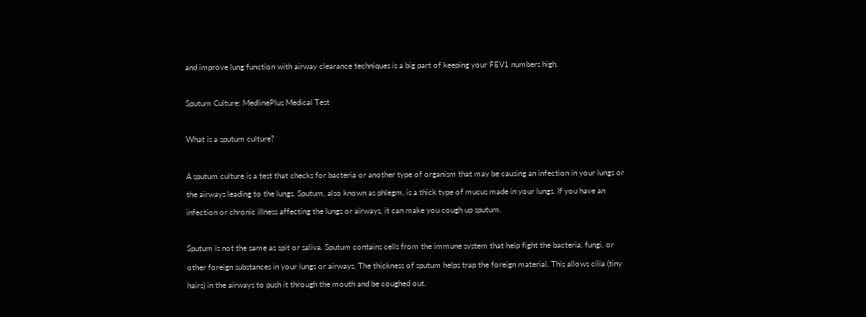and improve lung function with airway clearance techniques is a big part of keeping your FEV1 numbers high.

Sputum Culture: MedlinePlus Medical Test

What is a sputum culture?

A sputum culture is a test that checks for bacteria or another type of organism that may be causing an infection in your lungs or the airways leading to the lungs. Sputum, also known as phlegm, is a thick type of mucus made in your lungs. If you have an infection or chronic illness affecting the lungs or airways, it can make you cough up sputum.

Sputum is not the same as spit or saliva. Sputum contains cells from the immune system that help fight the bacteria, fungi, or other foreign substances in your lungs or airways. The thickness of sputum helps trap the foreign material. This allows cilia (tiny hairs) in the airways to push it through the mouth and be coughed out.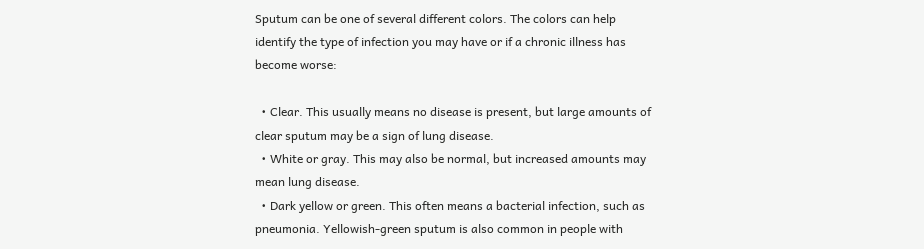Sputum can be one of several different colors. The colors can help identify the type of infection you may have or if a chronic illness has become worse:

  • Clear. This usually means no disease is present, but large amounts of clear sputum may be a sign of lung disease.
  • White or gray. This may also be normal, but increased amounts may mean lung disease.
  • Dark yellow or green. This often means a bacterial infection, such as pneumonia. Yellowish-green sputum is also common in people with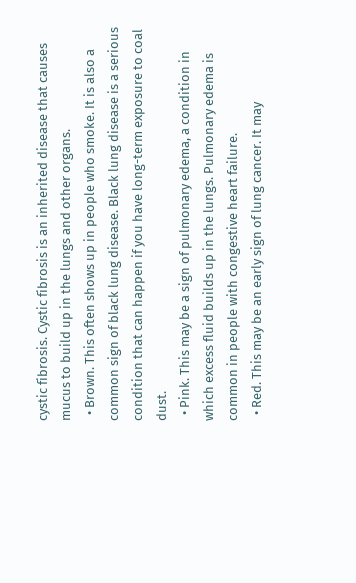cystic fibrosis. Cystic fibrosis is an inherited disease that causes mucus to build up in the lungs and other organs.
  • Brown. This often shows up in people who smoke. It is also a common sign of black lung disease. Black lung disease is a serious condition that can happen if you have long-term exposure to coal dust.
  • Pink. This may be a sign of pulmonary edema, a condition in which excess fluid builds up in the lungs. Pulmonary edema is common in people with congestive heart failure.
  • Red. This may be an early sign of lung cancer. It may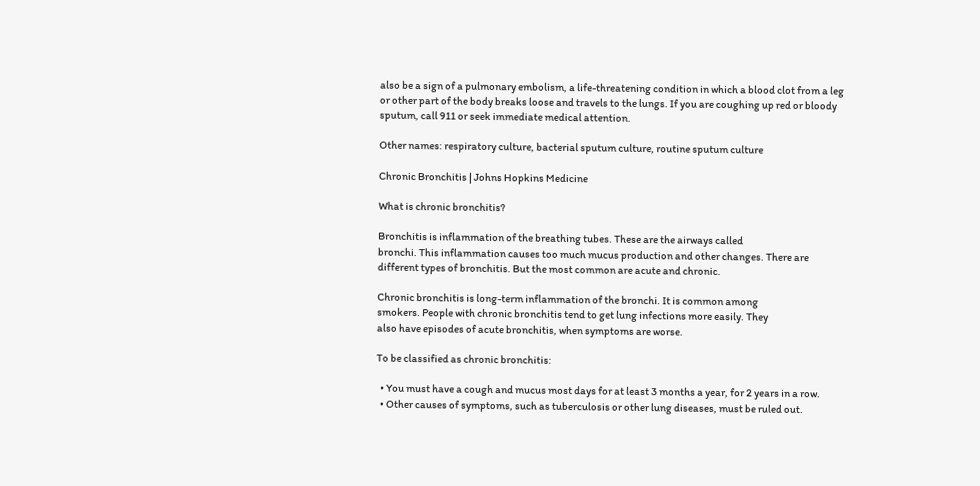also be a sign of a pulmonary embolism, a life-threatening condition in which a blood clot from a leg or other part of the body breaks loose and travels to the lungs. If you are coughing up red or bloody sputum, call 911 or seek immediate medical attention.

Other names: respiratory culture, bacterial sputum culture, routine sputum culture

Chronic Bronchitis | Johns Hopkins Medicine

What is chronic bronchitis?

Bronchitis is inflammation of the breathing tubes. These are the airways called
bronchi. This inflammation causes too much mucus production and other changes. There are
different types of bronchitis. But the most common are acute and chronic.

Chronic bronchitis is long-term inflammation of the bronchi. It is common among
smokers. People with chronic bronchitis tend to get lung infections more easily. They
also have episodes of acute bronchitis, when symptoms are worse.

To be classified as chronic bronchitis:

  • You must have a cough and mucus most days for at least 3 months a year, for 2 years in a row.
  • Other causes of symptoms, such as tuberculosis or other lung diseases, must be ruled out.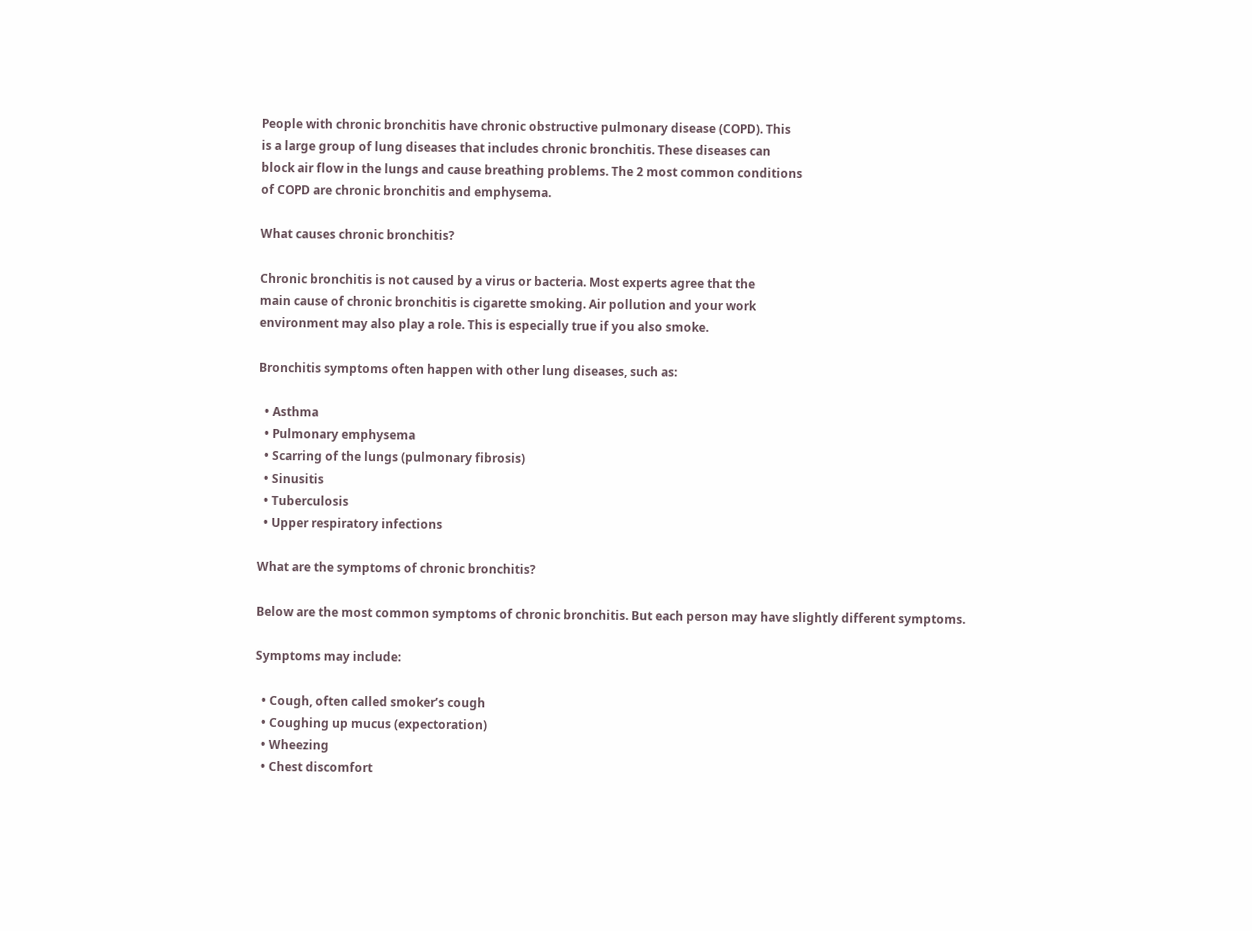People with chronic bronchitis have chronic obstructive pulmonary disease (COPD). This
is a large group of lung diseases that includes chronic bronchitis. These diseases can
block air flow in the lungs and cause breathing problems. The 2 most common conditions
of COPD are chronic bronchitis and emphysema.

What causes chronic bronchitis?

Chronic bronchitis is not caused by a virus or bacteria. Most experts agree that the
main cause of chronic bronchitis is cigarette smoking. Air pollution and your work
environment may also play a role. This is especially true if you also smoke.

Bronchitis symptoms often happen with other lung diseases, such as:

  • Asthma
  • Pulmonary emphysema
  • Scarring of the lungs (pulmonary fibrosis)
  • Sinusitis
  • Tuberculosis
  • Upper respiratory infections

What are the symptoms of chronic bronchitis?

Below are the most common symptoms of chronic bronchitis. But each person may have slightly different symptoms.

Symptoms may include:

  • Cough, often called smoker’s cough
  • Coughing up mucus (expectoration)
  • Wheezing
  • Chest discomfort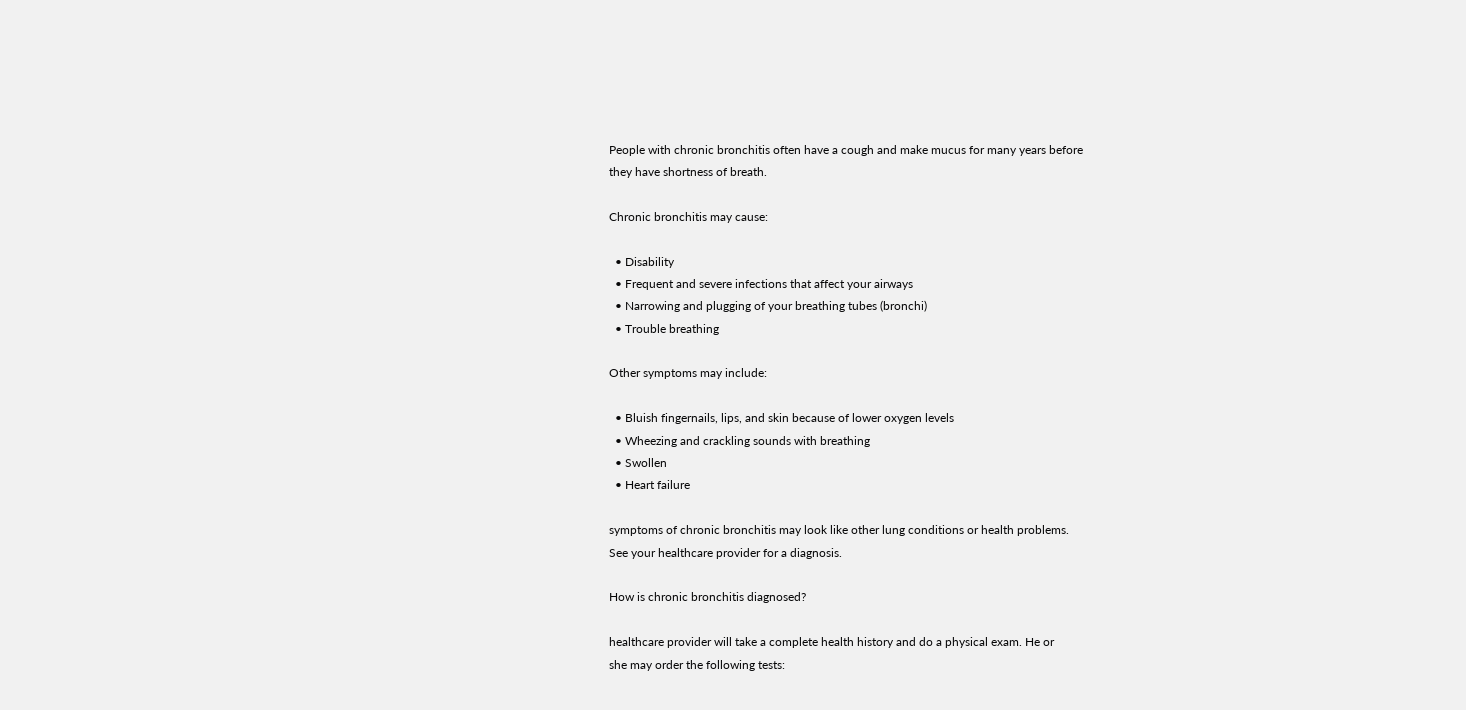People with chronic bronchitis often have a cough and make mucus for many years before
they have shortness of breath.

Chronic bronchitis may cause:

  • Disability
  • Frequent and severe infections that affect your airways
  • Narrowing and plugging of your breathing tubes (bronchi)
  • Trouble breathing

Other symptoms may include:

  • Bluish fingernails, lips, and skin because of lower oxygen levels
  • Wheezing and crackling sounds with breathing
  • Swollen
  • Heart failure

symptoms of chronic bronchitis may look like other lung conditions or health problems.
See your healthcare provider for a diagnosis.

How is chronic bronchitis diagnosed?

healthcare provider will take a complete health history and do a physical exam. He or
she may order the following tests: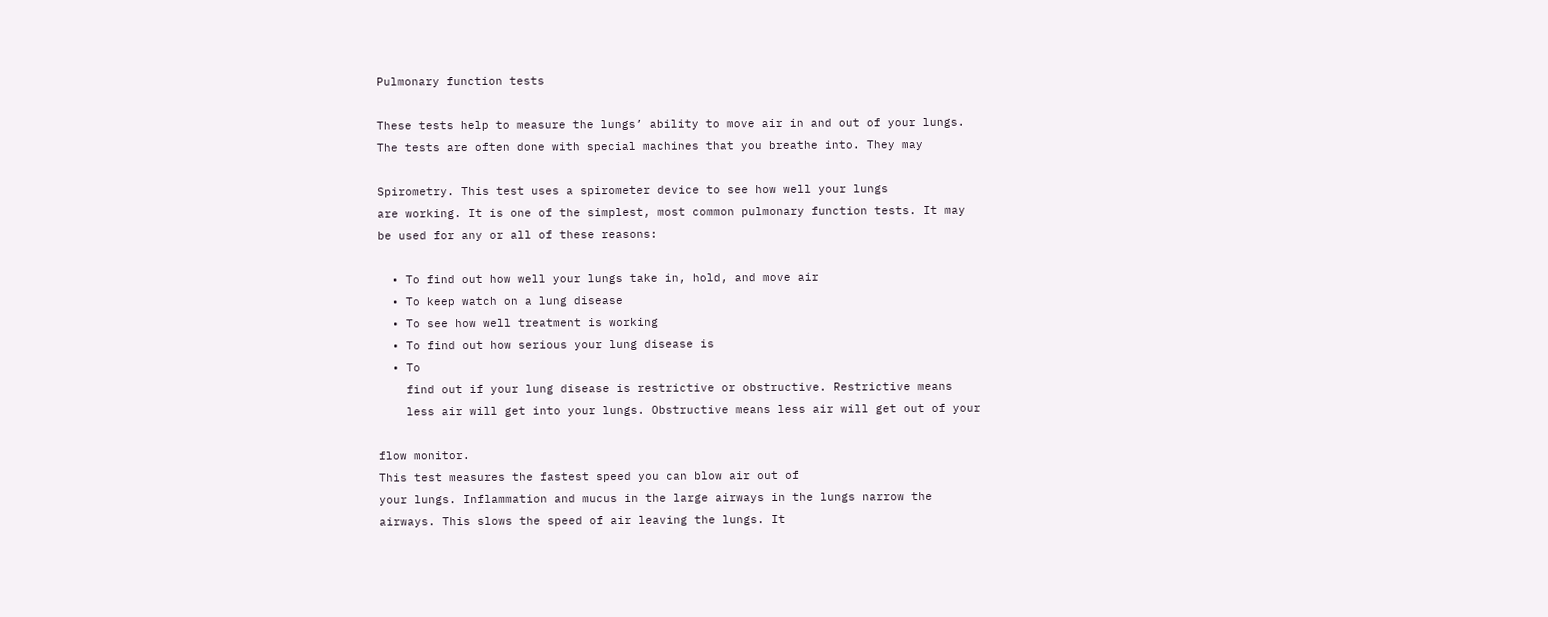Pulmonary function tests

These tests help to measure the lungs’ ability to move air in and out of your lungs.
The tests are often done with special machines that you breathe into. They may

Spirometry. This test uses a spirometer device to see how well your lungs
are working. It is one of the simplest, most common pulmonary function tests. It may
be used for any or all of these reasons:

  • To find out how well your lungs take in, hold, and move air
  • To keep watch on a lung disease
  • To see how well treatment is working
  • To find out how serious your lung disease is
  • To
    find out if your lung disease is restrictive or obstructive. Restrictive means
    less air will get into your lungs. Obstructive means less air will get out of your

flow monitor.
This test measures the fastest speed you can blow air out of
your lungs. Inflammation and mucus in the large airways in the lungs narrow the
airways. This slows the speed of air leaving the lungs. It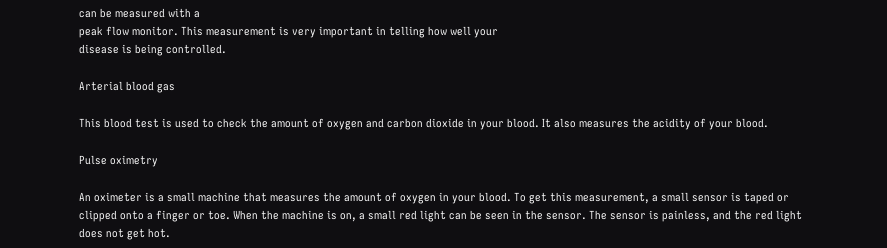can be measured with a
peak flow monitor. This measurement is very important in telling how well your
disease is being controlled.

Arterial blood gas

This blood test is used to check the amount of oxygen and carbon dioxide in your blood. It also measures the acidity of your blood.

Pulse oximetry

An oximeter is a small machine that measures the amount of oxygen in your blood. To get this measurement, a small sensor is taped or clipped onto a finger or toe. When the machine is on, a small red light can be seen in the sensor. The sensor is painless, and the red light does not get hot.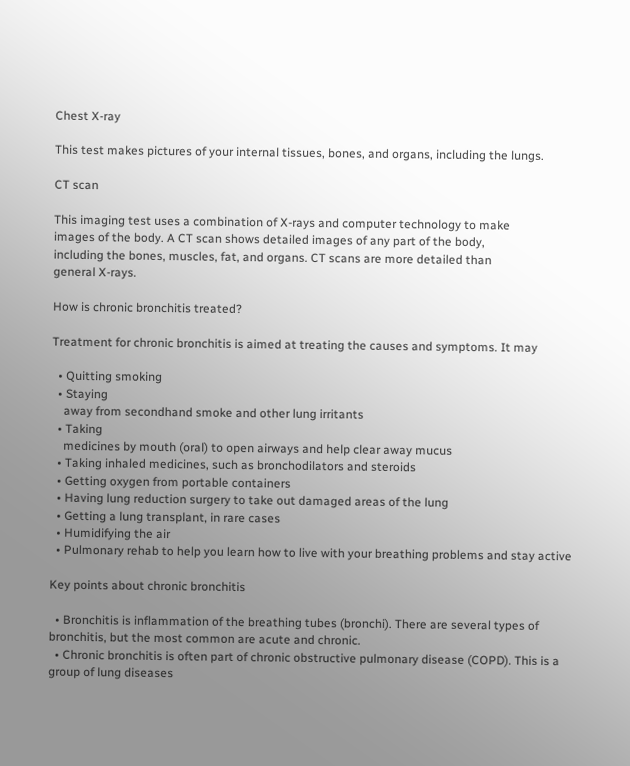Chest X-ray

This test makes pictures of your internal tissues, bones, and organs, including the lungs.

CT scan

This imaging test uses a combination of X-rays and computer technology to make
images of the body. A CT scan shows detailed images of any part of the body,
including the bones, muscles, fat, and organs. CT scans are more detailed than
general X-rays.

How is chronic bronchitis treated?

Treatment for chronic bronchitis is aimed at treating the causes and symptoms. It may

  • Quitting smoking
  • Staying
    away from secondhand smoke and other lung irritants
  • Taking
    medicines by mouth (oral) to open airways and help clear away mucus
  • Taking inhaled medicines, such as bronchodilators and steroids
  • Getting oxygen from portable containers
  • Having lung reduction surgery to take out damaged areas of the lung
  • Getting a lung transplant, in rare cases
  • Humidifying the air
  • Pulmonary rehab to help you learn how to live with your breathing problems and stay active

Key points about chronic bronchitis

  • Bronchitis is inflammation of the breathing tubes (bronchi). There are several types of bronchitis, but the most common are acute and chronic.
  • Chronic bronchitis is often part of chronic obstructive pulmonary disease (COPD). This is a group of lung diseases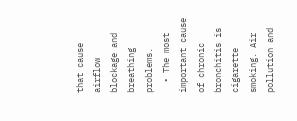that cause airflow blockage and breathing problems.
  • The most important cause of chronic bronchitis is cigarette smoking. Air pollution and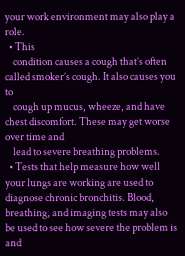your work environment may also play a role.
  • This
    condition causes a cough that’s often called smoker’s cough. It also causes you to
    cough up mucus, wheeze, and have chest discomfort. These may get worse over time and
    lead to severe breathing problems.
  • Tests that help measure how well your lungs are working are used to diagnose chronic bronchitis. Blood, breathing, and imaging tests may also be used to see how severe the problem is and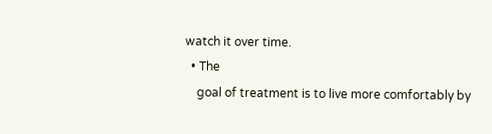watch it over time.
  • The
    goal of treatment is to live more comfortably by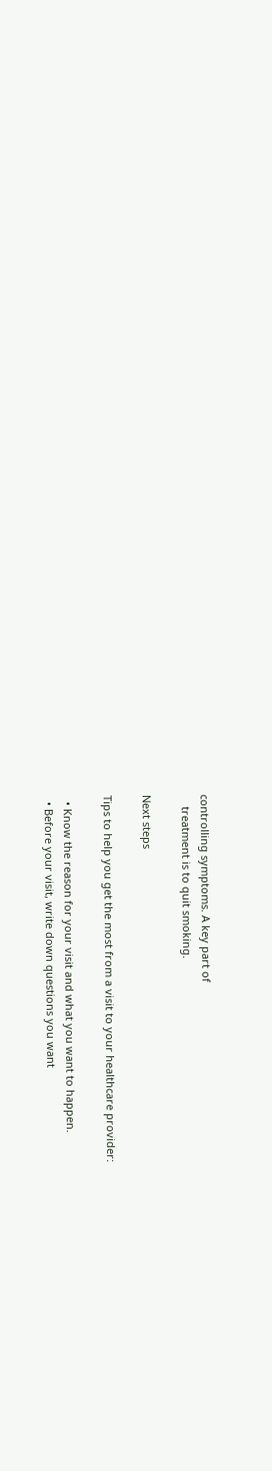controlling symptoms. A key part of
    treatment is to quit smoking.

Next steps

Tips to help you get the most from a visit to your healthcare provider:

  • Know the reason for your visit and what you want to happen.
  • Before your visit, write down questions you want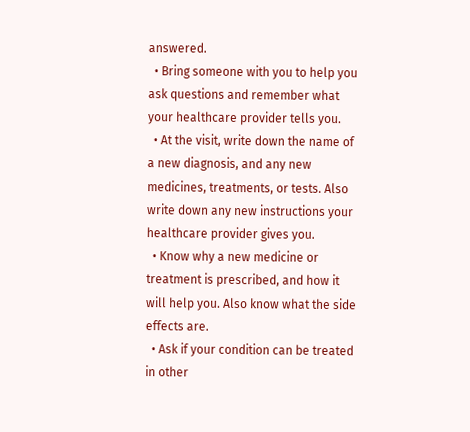answered.
  • Bring someone with you to help you ask questions and remember what your healthcare provider tells you.
  • At the visit, write down the name of a new diagnosis, and any new medicines, treatments, or tests. Also write down any new instructions your healthcare provider gives you.
  • Know why a new medicine or treatment is prescribed, and how it will help you. Also know what the side effects are.
  • Ask if your condition can be treated in other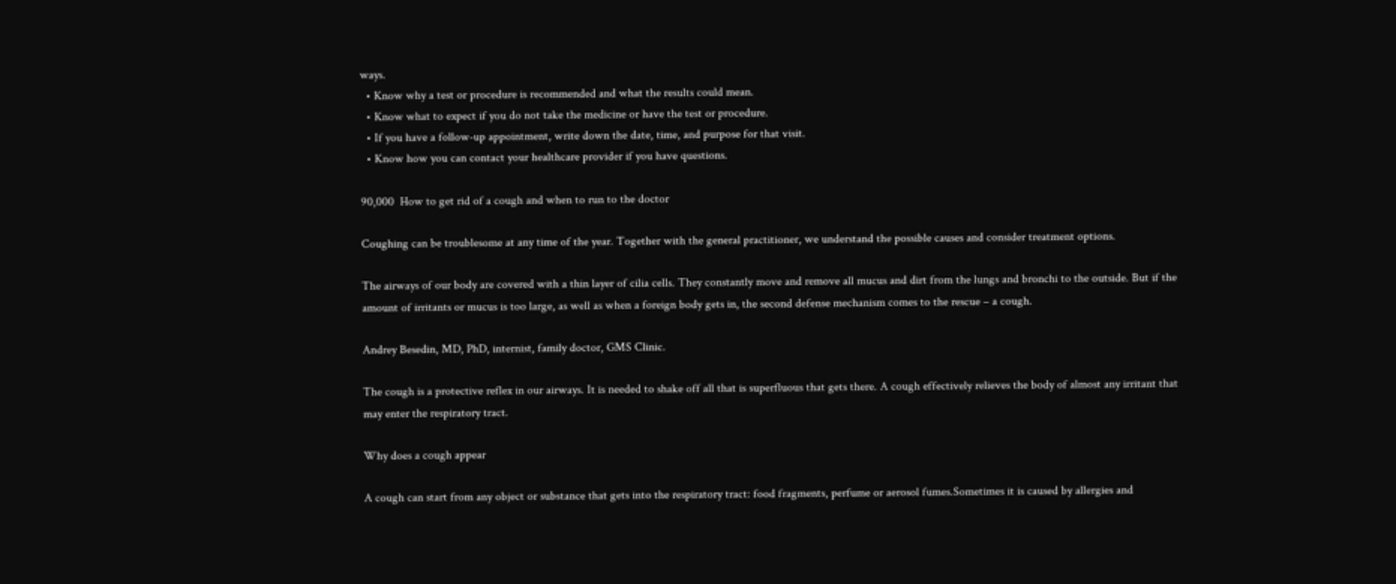ways.
  • Know why a test or procedure is recommended and what the results could mean.
  • Know what to expect if you do not take the medicine or have the test or procedure.
  • If you have a follow-up appointment, write down the date, time, and purpose for that visit.
  • Know how you can contact your healthcare provider if you have questions.

90,000  How to get rid of a cough and when to run to the doctor

Coughing can be troublesome at any time of the year. Together with the general practitioner, we understand the possible causes and consider treatment options.

The airways of our body are covered with a thin layer of cilia cells. They constantly move and remove all mucus and dirt from the lungs and bronchi to the outside. But if the amount of irritants or mucus is too large, as well as when a foreign body gets in, the second defense mechanism comes to the rescue – a cough.

Andrey Besedin, MD, PhD, internist, family doctor, GMS Clinic.

The cough is a protective reflex in our airways. It is needed to shake off all that is superfluous that gets there. A cough effectively relieves the body of almost any irritant that may enter the respiratory tract.

Why does a cough appear

A cough can start from any object or substance that gets into the respiratory tract: food fragments, perfume or aerosol fumes.Sometimes it is caused by allergies and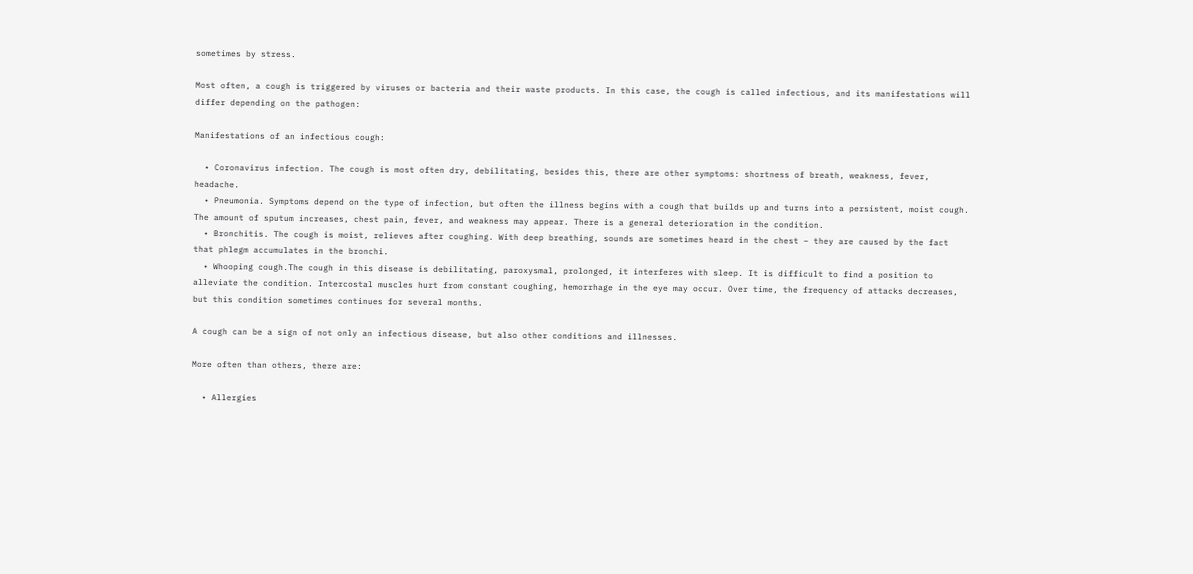sometimes by stress.

Most often, a cough is triggered by viruses or bacteria and their waste products. In this case, the cough is called infectious, and its manifestations will differ depending on the pathogen:

Manifestations of an infectious cough:

  • Coronavirus infection. The cough is most often dry, debilitating, besides this, there are other symptoms: shortness of breath, weakness, fever, headache.
  • Pneumonia. Symptoms depend on the type of infection, but often the illness begins with a cough that builds up and turns into a persistent, moist cough. The amount of sputum increases, chest pain, fever, and weakness may appear. There is a general deterioration in the condition.
  • Bronchitis. The cough is moist, relieves after coughing. With deep breathing, sounds are sometimes heard in the chest – they are caused by the fact that phlegm accumulates in the bronchi.
  • Whooping cough.The cough in this disease is debilitating, paroxysmal, prolonged, it interferes with sleep. It is difficult to find a position to alleviate the condition. Intercostal muscles hurt from constant coughing, hemorrhage in the eye may occur. Over time, the frequency of attacks decreases, but this condition sometimes continues for several months.

A cough can be a sign of not only an infectious disease, but also other conditions and illnesses.

More often than others, there are:

  • Allergies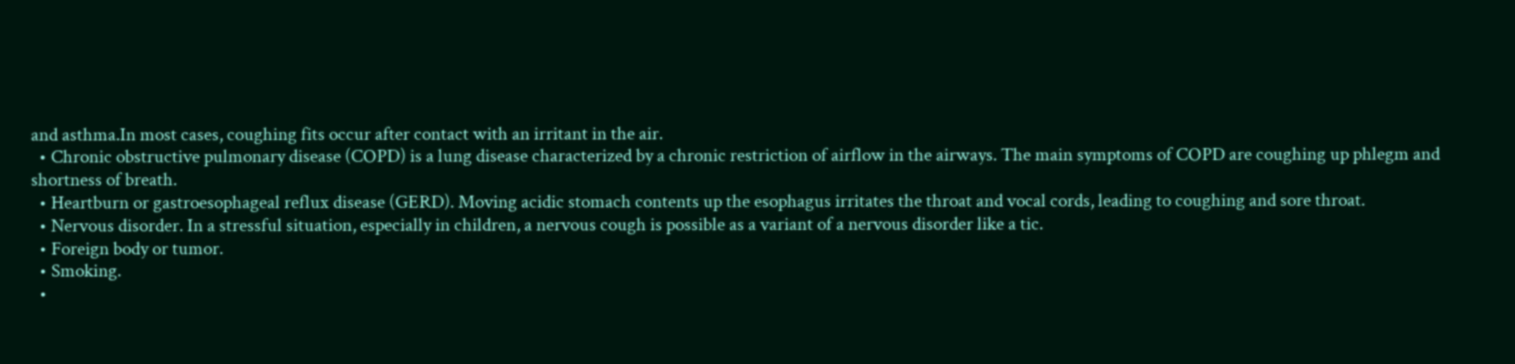and asthma.In most cases, coughing fits occur after contact with an irritant in the air.
  • Chronic obstructive pulmonary disease (COPD) is a lung disease characterized by a chronic restriction of airflow in the airways. The main symptoms of COPD are coughing up phlegm and shortness of breath.
  • Heartburn or gastroesophageal reflux disease (GERD). Moving acidic stomach contents up the esophagus irritates the throat and vocal cords, leading to coughing and sore throat.
  • Nervous disorder. In a stressful situation, especially in children, a nervous cough is possible as a variant of a nervous disorder like a tic.
  • Foreign body or tumor.
  • Smoking.
  •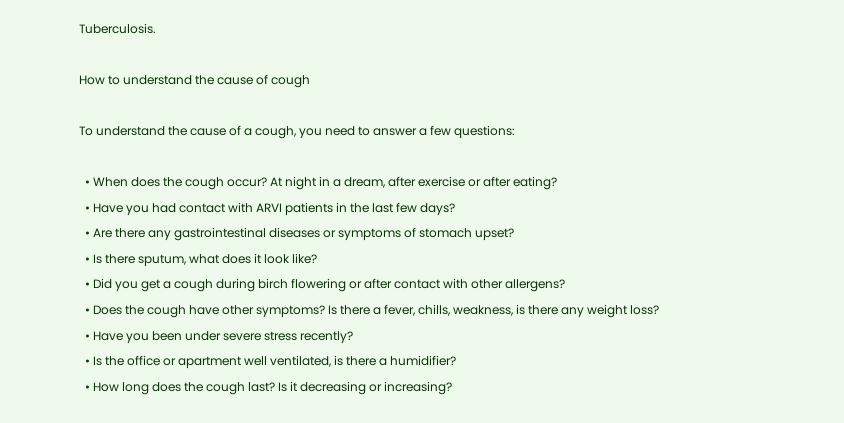Tuberculosis.

How to understand the cause of cough

To understand the cause of a cough, you need to answer a few questions:

  • When does the cough occur? At night in a dream, after exercise or after eating?
  • Have you had contact with ARVI patients in the last few days?
  • Are there any gastrointestinal diseases or symptoms of stomach upset?
  • Is there sputum, what does it look like?
  • Did you get a cough during birch flowering or after contact with other allergens?
  • Does the cough have other symptoms? Is there a fever, chills, weakness, is there any weight loss?
  • Have you been under severe stress recently?
  • Is the office or apartment well ventilated, is there a humidifier?
  • How long does the cough last? Is it decreasing or increasing?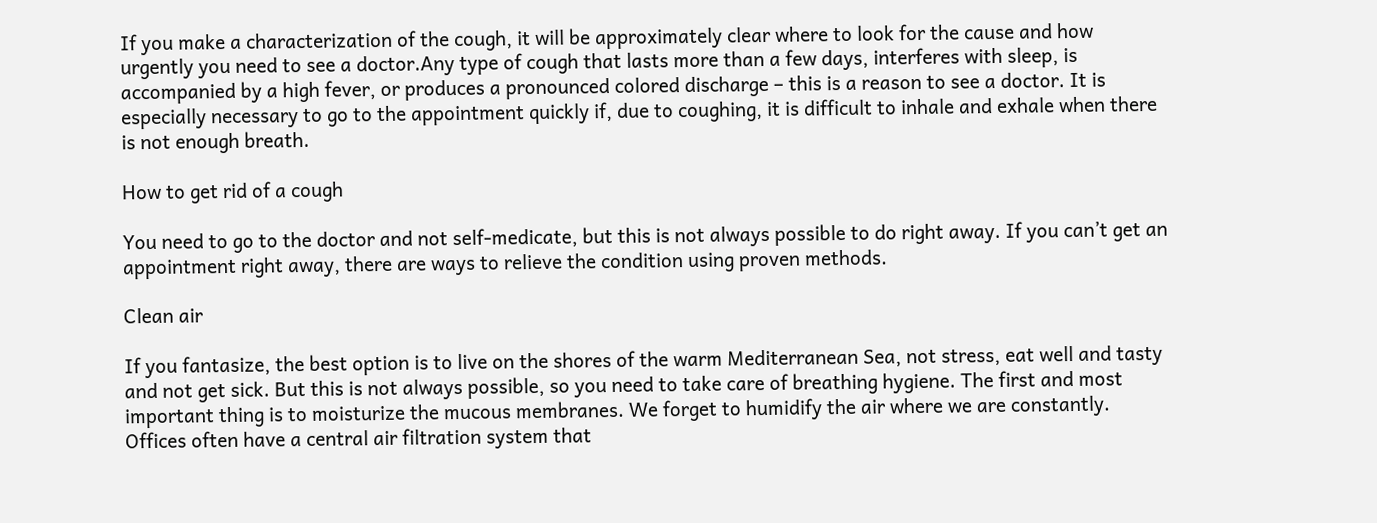If you make a characterization of the cough, it will be approximately clear where to look for the cause and how urgently you need to see a doctor.Any type of cough that lasts more than a few days, interferes with sleep, is accompanied by a high fever, or produces a pronounced colored discharge – this is a reason to see a doctor. It is especially necessary to go to the appointment quickly if, due to coughing, it is difficult to inhale and exhale when there is not enough breath.

How to get rid of a cough

You need to go to the doctor and not self-medicate, but this is not always possible to do right away. If you can’t get an appointment right away, there are ways to relieve the condition using proven methods.

Clean air

If you fantasize, the best option is to live on the shores of the warm Mediterranean Sea, not stress, eat well and tasty and not get sick. But this is not always possible, so you need to take care of breathing hygiene. The first and most important thing is to moisturize the mucous membranes. We forget to humidify the air where we are constantly. Offices often have a central air filtration system that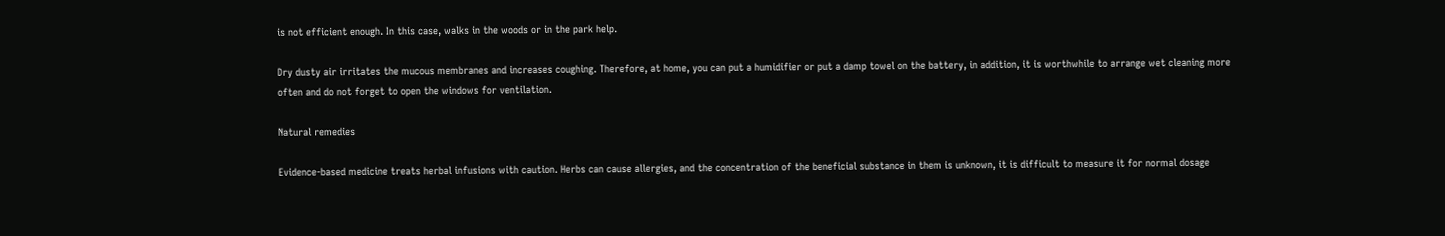is not efficient enough. In this case, walks in the woods or in the park help.

Dry dusty air irritates the mucous membranes and increases coughing. Therefore, at home, you can put a humidifier or put a damp towel on the battery, in addition, it is worthwhile to arrange wet cleaning more often and do not forget to open the windows for ventilation.

Natural remedies

Evidence-based medicine treats herbal infusions with caution. Herbs can cause allergies, and the concentration of the beneficial substance in them is unknown, it is difficult to measure it for normal dosage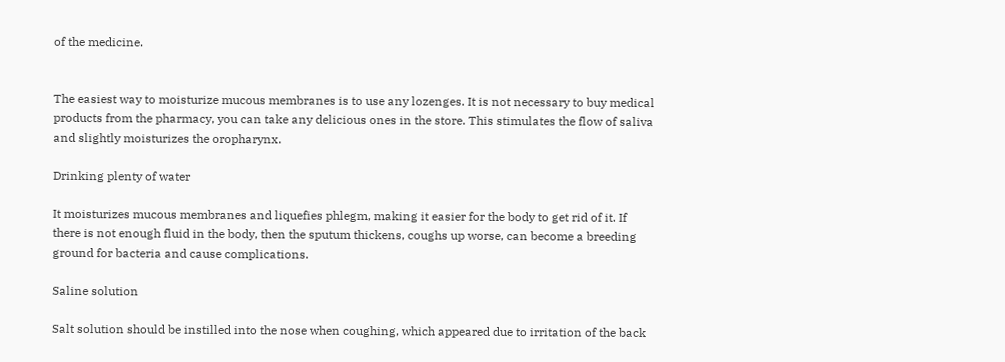of the medicine.


The easiest way to moisturize mucous membranes is to use any lozenges. It is not necessary to buy medical products from the pharmacy, you can take any delicious ones in the store. This stimulates the flow of saliva and slightly moisturizes the oropharynx.

Drinking plenty of water

It moisturizes mucous membranes and liquefies phlegm, making it easier for the body to get rid of it. If there is not enough fluid in the body, then the sputum thickens, coughs up worse, can become a breeding ground for bacteria and cause complications.

Saline solution

Salt solution should be instilled into the nose when coughing, which appeared due to irritation of the back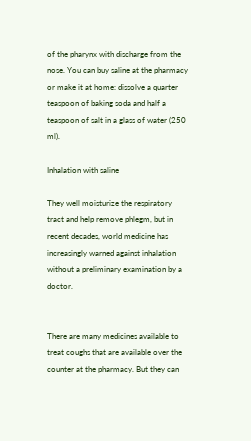of the pharynx with discharge from the nose. You can buy saline at the pharmacy or make it at home: dissolve a quarter teaspoon of baking soda and half a teaspoon of salt in a glass of water (250 ml).

Inhalation with saline

They well moisturize the respiratory tract and help remove phlegm, but in recent decades, world medicine has increasingly warned against inhalation without a preliminary examination by a doctor.


There are many medicines available to treat coughs that are available over the counter at the pharmacy. But they can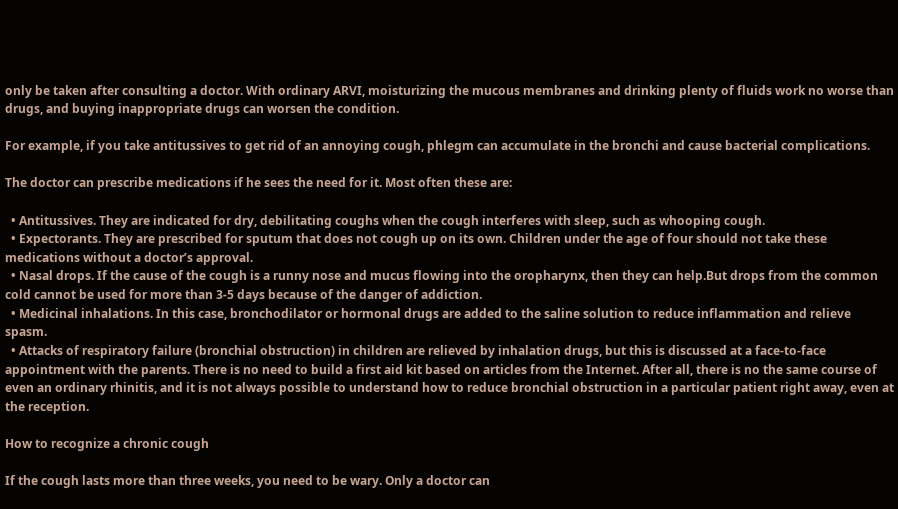only be taken after consulting a doctor. With ordinary ARVI, moisturizing the mucous membranes and drinking plenty of fluids work no worse than drugs, and buying inappropriate drugs can worsen the condition.

For example, if you take antitussives to get rid of an annoying cough, phlegm can accumulate in the bronchi and cause bacterial complications.

The doctor can prescribe medications if he sees the need for it. Most often these are:

  • Antitussives. They are indicated for dry, debilitating coughs when the cough interferes with sleep, such as whooping cough.
  • Expectorants. They are prescribed for sputum that does not cough up on its own. Children under the age of four should not take these medications without a doctor’s approval.
  • Nasal drops. If the cause of the cough is a runny nose and mucus flowing into the oropharynx, then they can help.But drops from the common cold cannot be used for more than 3-5 days because of the danger of addiction.
  • Medicinal inhalations. In this case, bronchodilator or hormonal drugs are added to the saline solution to reduce inflammation and relieve spasm.
  • Attacks of respiratory failure (bronchial obstruction) in children are relieved by inhalation drugs, but this is discussed at a face-to-face appointment with the parents. There is no need to build a first aid kit based on articles from the Internet. After all, there is no the same course of even an ordinary rhinitis, and it is not always possible to understand how to reduce bronchial obstruction in a particular patient right away, even at the reception.

How to recognize a chronic cough

If the cough lasts more than three weeks, you need to be wary. Only a doctor can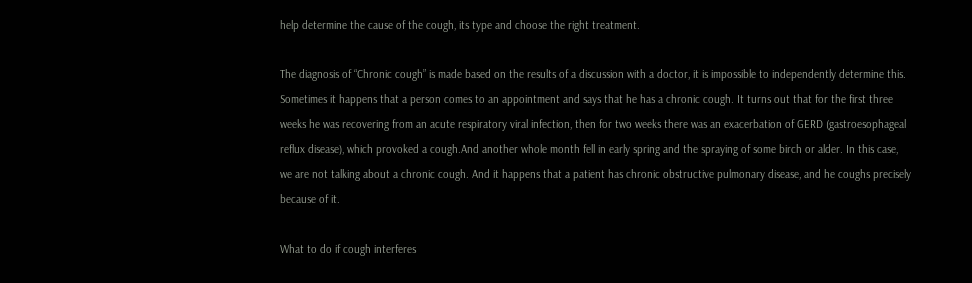help determine the cause of the cough, its type and choose the right treatment.

The diagnosis of “Chronic cough” is made based on the results of a discussion with a doctor, it is impossible to independently determine this. Sometimes it happens that a person comes to an appointment and says that he has a chronic cough. It turns out that for the first three weeks he was recovering from an acute respiratory viral infection, then for two weeks there was an exacerbation of GERD (gastroesophageal reflux disease), which provoked a cough.And another whole month fell in early spring and the spraying of some birch or alder. In this case, we are not talking about a chronic cough. And it happens that a patient has chronic obstructive pulmonary disease, and he coughs precisely because of it.

What to do if cough interferes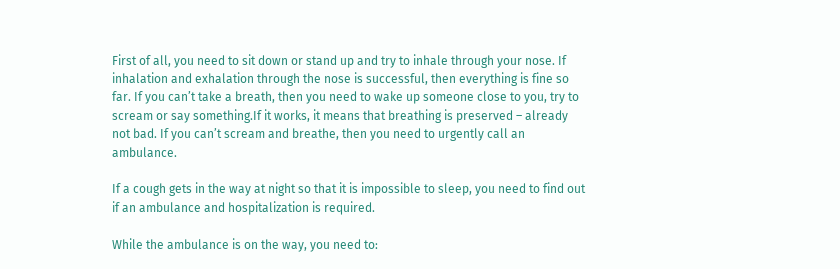First of all, you need to sit down or stand up and try to inhale through your nose. If inhalation and exhalation through the nose is successful, then everything is fine so far. If you can’t take a breath, then you need to wake up someone close to you, try to scream or say something.If it works, it means that breathing is preserved – already not bad. If you can’t scream and breathe, then you need to urgently call an ambulance.

If a cough gets in the way at night so that it is impossible to sleep, you need to find out if an ambulance and hospitalization is required.

While the ambulance is on the way, you need to: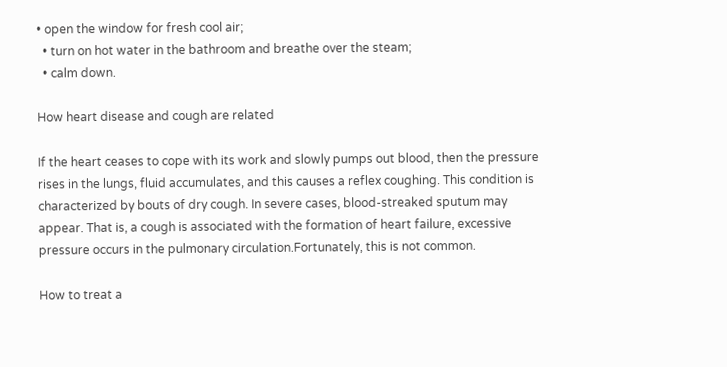• open the window for fresh cool air;
  • turn on hot water in the bathroom and breathe over the steam;
  • calm down.

How heart disease and cough are related

If the heart ceases to cope with its work and slowly pumps out blood, then the pressure rises in the lungs, fluid accumulates, and this causes a reflex coughing. This condition is characterized by bouts of dry cough. In severe cases, blood-streaked sputum may appear. That is, a cough is associated with the formation of heart failure, excessive pressure occurs in the pulmonary circulation.Fortunately, this is not common.

How to treat a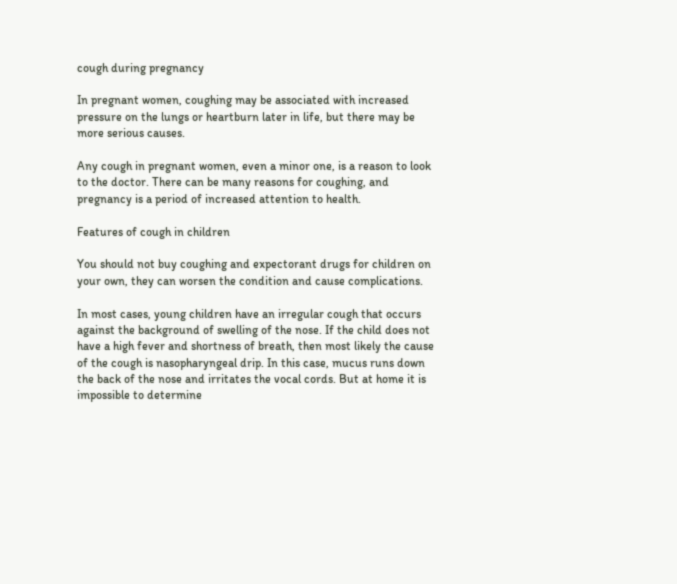cough during pregnancy

In pregnant women, coughing may be associated with increased pressure on the lungs or heartburn later in life, but there may be more serious causes.

Any cough in pregnant women, even a minor one, is a reason to look to the doctor. There can be many reasons for coughing, and pregnancy is a period of increased attention to health.

Features of cough in children

You should not buy coughing and expectorant drugs for children on your own, they can worsen the condition and cause complications.

In most cases, young children have an irregular cough that occurs against the background of swelling of the nose. If the child does not have a high fever and shortness of breath, then most likely the cause of the cough is nasopharyngeal drip. In this case, mucus runs down the back of the nose and irritates the vocal cords. But at home it is impossible to determine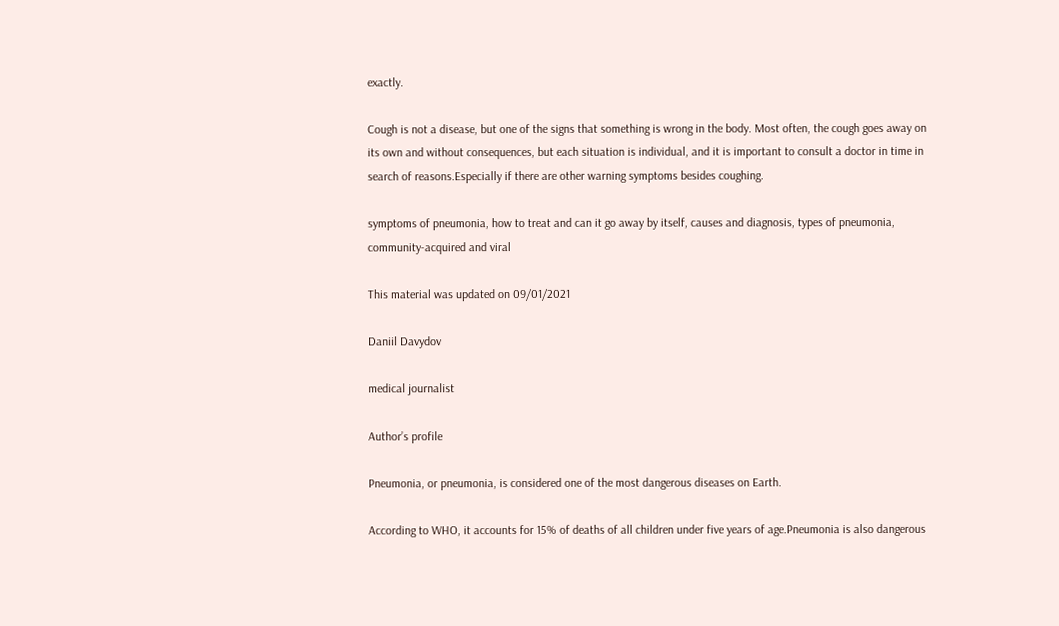exactly.

Cough is not a disease, but one of the signs that something is wrong in the body. Most often, the cough goes away on its own and without consequences, but each situation is individual, and it is important to consult a doctor in time in search of reasons.Especially if there are other warning symptoms besides coughing.

symptoms of pneumonia, how to treat and can it go away by itself, causes and diagnosis, types of pneumonia, community-acquired and viral

This material was updated on 09/01/2021

Daniil Davydov

medical journalist

Author’s profile

Pneumonia, or pneumonia, is considered one of the most dangerous diseases on Earth.

According to WHO, it accounts for 15% of deaths of all children under five years of age.Pneumonia is also dangerous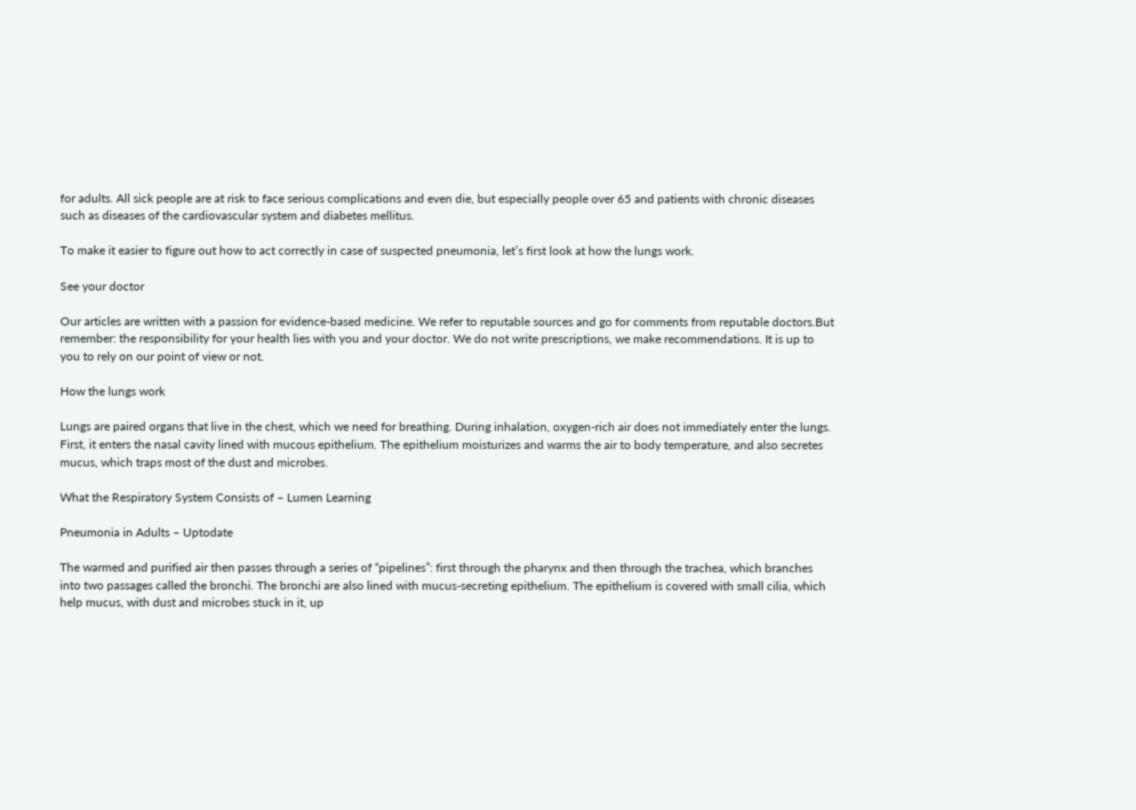for adults. All sick people are at risk to face serious complications and even die, but especially people over 65 and patients with chronic diseases such as diseases of the cardiovascular system and diabetes mellitus.

To make it easier to figure out how to act correctly in case of suspected pneumonia, let’s first look at how the lungs work.

See your doctor

Our articles are written with a passion for evidence-based medicine. We refer to reputable sources and go for comments from reputable doctors.But remember: the responsibility for your health lies with you and your doctor. We do not write prescriptions, we make recommendations. It is up to you to rely on our point of view or not.

How the lungs work

Lungs are paired organs that live in the chest, which we need for breathing. During inhalation, oxygen-rich air does not immediately enter the lungs. First, it enters the nasal cavity lined with mucous epithelium. The epithelium moisturizes and warms the air to body temperature, and also secretes mucus, which traps most of the dust and microbes.

What the Respiratory System Consists of – Lumen Learning

Pneumonia in Adults – Uptodate

The warmed and purified air then passes through a series of “pipelines”: first through the pharynx and then through the trachea, which branches into two passages called the bronchi. The bronchi are also lined with mucus-secreting epithelium. The epithelium is covered with small cilia, which help mucus, with dust and microbes stuck in it, up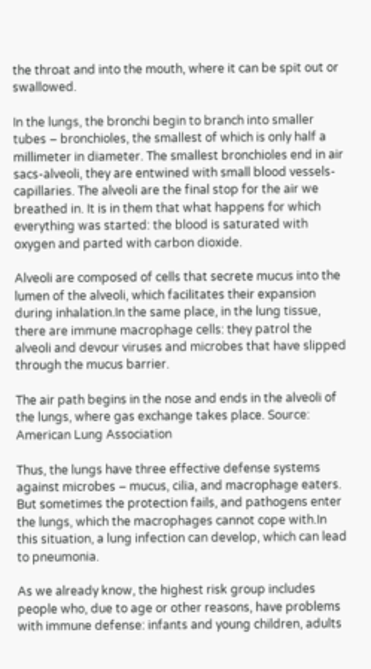the throat and into the mouth, where it can be spit out or swallowed.

In the lungs, the bronchi begin to branch into smaller tubes – bronchioles, the smallest of which is only half a millimeter in diameter. The smallest bronchioles end in air sacs-alveoli, they are entwined with small blood vessels-capillaries. The alveoli are the final stop for the air we breathed in. It is in them that what happens for which everything was started: the blood is saturated with oxygen and parted with carbon dioxide.

Alveoli are composed of cells that secrete mucus into the lumen of the alveoli, which facilitates their expansion during inhalation.In the same place, in the lung tissue, there are immune macrophage cells: they patrol the alveoli and devour viruses and microbes that have slipped through the mucus barrier.

The air path begins in the nose and ends in the alveoli of the lungs, where gas exchange takes place. Source: American Lung Association

Thus, the lungs have three effective defense systems against microbes – mucus, cilia, and macrophage eaters. But sometimes the protection fails, and pathogens enter the lungs, which the macrophages cannot cope with.In this situation, a lung infection can develop, which can lead to pneumonia.

As we already know, the highest risk group includes people who, due to age or other reasons, have problems with immune defense: infants and young children, adults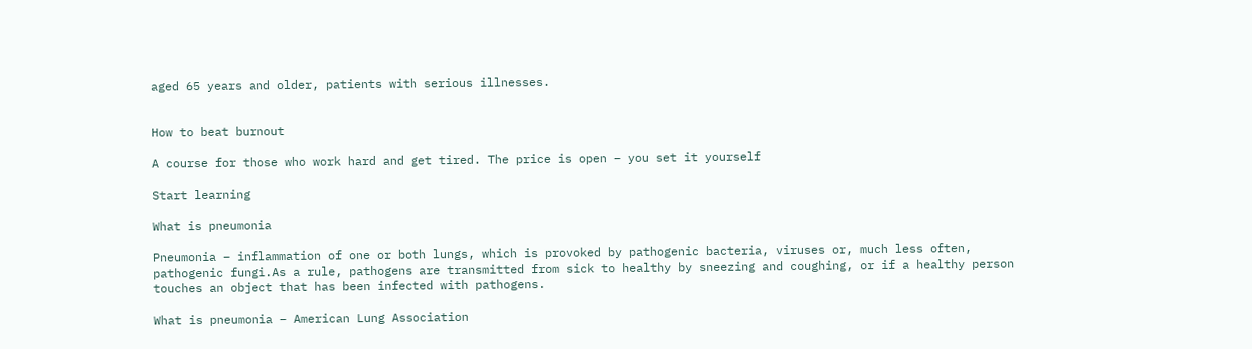aged 65 years and older, patients with serious illnesses.


How to beat burnout

A course for those who work hard and get tired. The price is open – you set it yourself

Start learning

What is pneumonia

Pneumonia – inflammation of one or both lungs, which is provoked by pathogenic bacteria, viruses or, much less often, pathogenic fungi.As a rule, pathogens are transmitted from sick to healthy by sneezing and coughing, or if a healthy person touches an object that has been infected with pathogens.

What is pneumonia – American Lung Association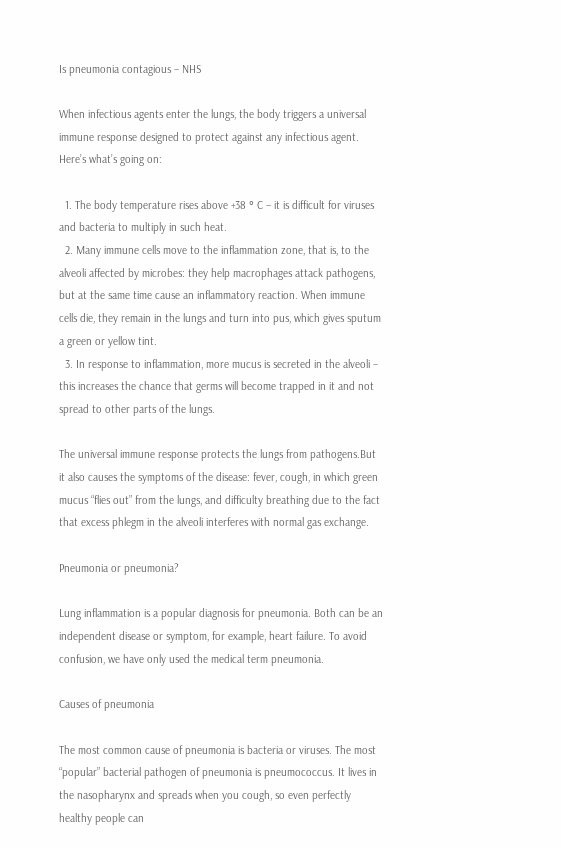Is pneumonia contagious – NHS

When infectious agents enter the lungs, the body triggers a universal immune response designed to protect against any infectious agent. Here’s what’s going on:

  1. The body temperature rises above +38 ° C – it is difficult for viruses and bacteria to multiply in such heat.
  2. Many immune cells move to the inflammation zone, that is, to the alveoli affected by microbes: they help macrophages attack pathogens, but at the same time cause an inflammatory reaction. When immune cells die, they remain in the lungs and turn into pus, which gives sputum a green or yellow tint.
  3. In response to inflammation, more mucus is secreted in the alveoli – this increases the chance that germs will become trapped in it and not spread to other parts of the lungs.

The universal immune response protects the lungs from pathogens.But it also causes the symptoms of the disease: fever, cough, in which green mucus “flies out” from the lungs, and difficulty breathing due to the fact that excess phlegm in the alveoli interferes with normal gas exchange.

Pneumonia or pneumonia?

Lung inflammation is a popular diagnosis for pneumonia. Both can be an independent disease or symptom, for example, heart failure. To avoid confusion, we have only used the medical term pneumonia.

Causes of pneumonia

The most common cause of pneumonia is bacteria or viruses. The most “popular” bacterial pathogen of pneumonia is pneumococcus. It lives in the nasopharynx and spreads when you cough, so even perfectly healthy people can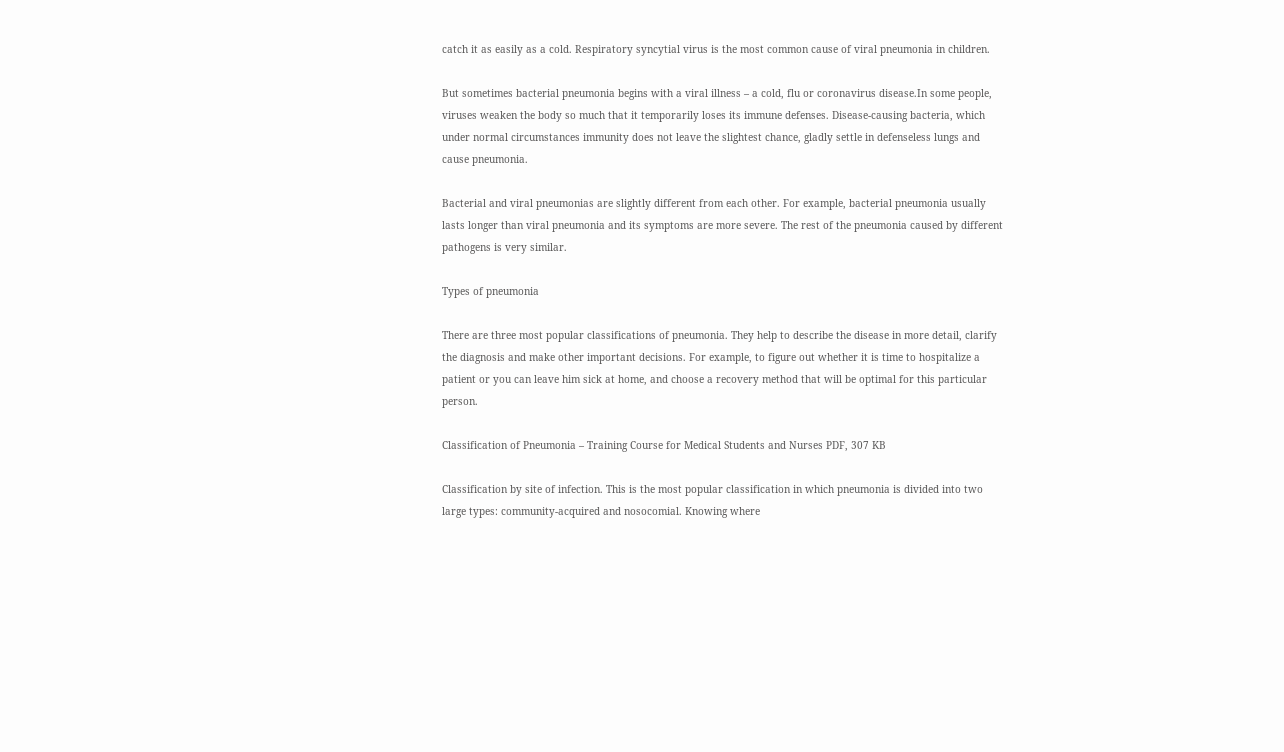catch it as easily as a cold. Respiratory syncytial virus is the most common cause of viral pneumonia in children.

But sometimes bacterial pneumonia begins with a viral illness – a cold, flu or coronavirus disease.In some people, viruses weaken the body so much that it temporarily loses its immune defenses. Disease-causing bacteria, which under normal circumstances immunity does not leave the slightest chance, gladly settle in defenseless lungs and cause pneumonia.

Bacterial and viral pneumonias are slightly different from each other. For example, bacterial pneumonia usually lasts longer than viral pneumonia and its symptoms are more severe. The rest of the pneumonia caused by different pathogens is very similar.

Types of pneumonia

There are three most popular classifications of pneumonia. They help to describe the disease in more detail, clarify the diagnosis and make other important decisions. For example, to figure out whether it is time to hospitalize a patient or you can leave him sick at home, and choose a recovery method that will be optimal for this particular person.

Classification of Pneumonia – Training Course for Medical Students and Nurses PDF, 307 KB

Classification by site of infection. This is the most popular classification in which pneumonia is divided into two large types: community-acquired and nosocomial. Knowing where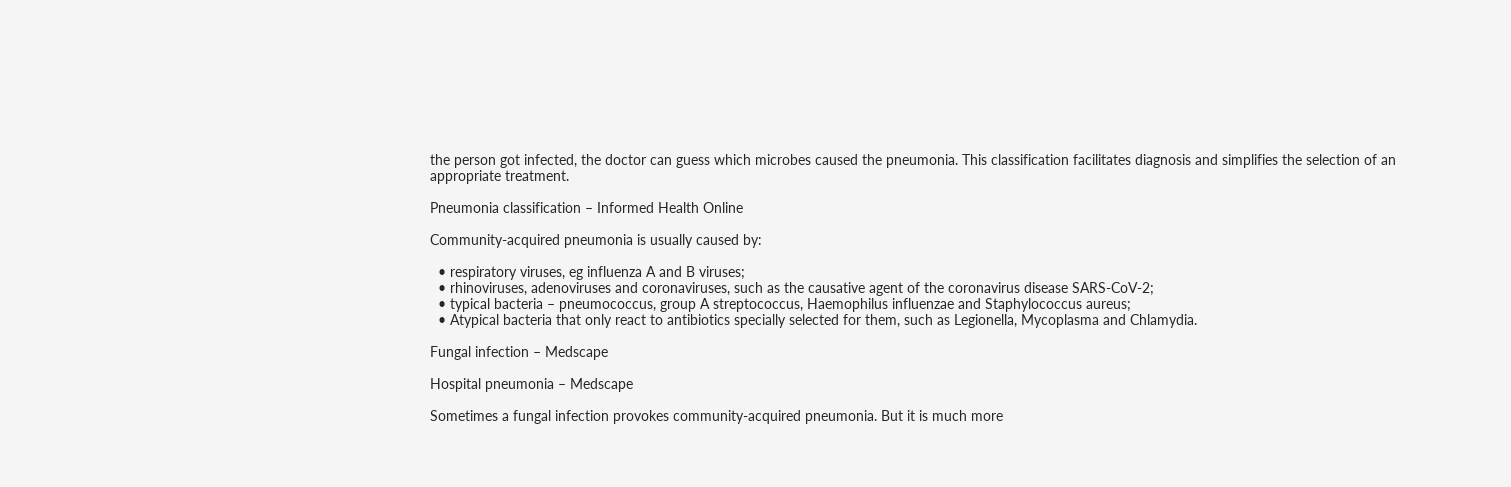the person got infected, the doctor can guess which microbes caused the pneumonia. This classification facilitates diagnosis and simplifies the selection of an appropriate treatment.

Pneumonia classification – Informed Health Online

Community-acquired pneumonia is usually caused by:

  • respiratory viruses, eg influenza A and B viruses;
  • rhinoviruses, adenoviruses and coronaviruses, such as the causative agent of the coronavirus disease SARS-CoV-2;
  • typical bacteria – pneumococcus, group A streptococcus, Haemophilus influenzae and Staphylococcus aureus;
  • Atypical bacteria that only react to antibiotics specially selected for them, such as Legionella, Mycoplasma and Chlamydia.

Fungal infection – Medscape

Hospital pneumonia – Medscape

Sometimes a fungal infection provokes community-acquired pneumonia. But it is much more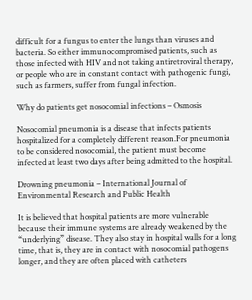difficult for a fungus to enter the lungs than viruses and bacteria. So either immunocompromised patients, such as those infected with HIV and not taking antiretroviral therapy, or people who are in constant contact with pathogenic fungi, such as farmers, suffer from fungal infection.

Why do patients get nosocomial infections – Osmosis

Nosocomial pneumonia is a disease that infects patients hospitalized for a completely different reason.For pneumonia to be considered nosocomial, the patient must become infected at least two days after being admitted to the hospital.

Drowning pneumonia – International Journal of Environmental Research and Public Health

It is believed that hospital patients are more vulnerable because their immune systems are already weakened by the “underlying” disease. They also stay in hospital walls for a long time, that is, they are in contact with nosocomial pathogens longer, and they are often placed with catheters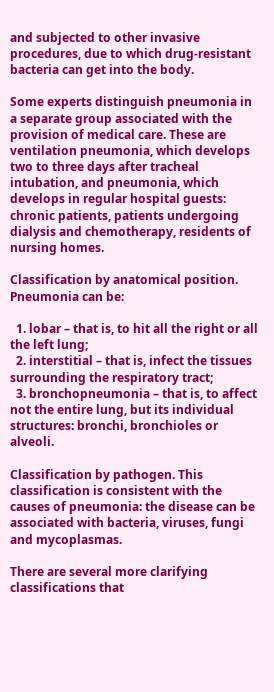and subjected to other invasive procedures, due to which drug-resistant bacteria can get into the body.

Some experts distinguish pneumonia in a separate group associated with the provision of medical care. These are ventilation pneumonia, which develops two to three days after tracheal intubation, and pneumonia, which develops in regular hospital guests: chronic patients, patients undergoing dialysis and chemotherapy, residents of nursing homes.

Classification by anatomical position. Pneumonia can be:

  1. lobar – that is, to hit all the right or all the left lung;
  2. interstitial – that is, infect the tissues surrounding the respiratory tract;
  3. bronchopneumonia – that is, to affect not the entire lung, but its individual structures: bronchi, bronchioles or alveoli.

Classification by pathogen. This classification is consistent with the causes of pneumonia: the disease can be associated with bacteria, viruses, fungi and mycoplasmas.

There are several more clarifying classifications that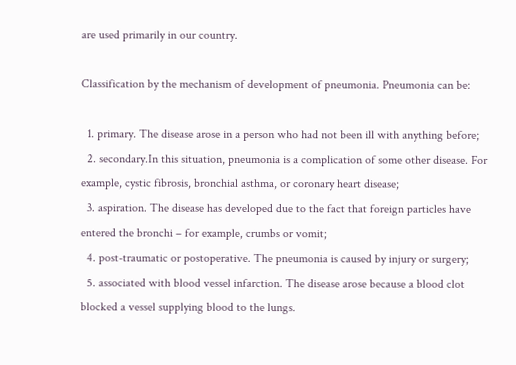are used primarily in our country.

Classification by the mechanism of development of pneumonia. Pneumonia can be:

  1. primary. The disease arose in a person who had not been ill with anything before;
  2. secondary.In this situation, pneumonia is a complication of some other disease. For example, cystic fibrosis, bronchial asthma, or coronary heart disease;
  3. aspiration. The disease has developed due to the fact that foreign particles have entered the bronchi – for example, crumbs or vomit;
  4. post-traumatic or postoperative. The pneumonia is caused by injury or surgery;
  5. associated with blood vessel infarction. The disease arose because a blood clot blocked a vessel supplying blood to the lungs.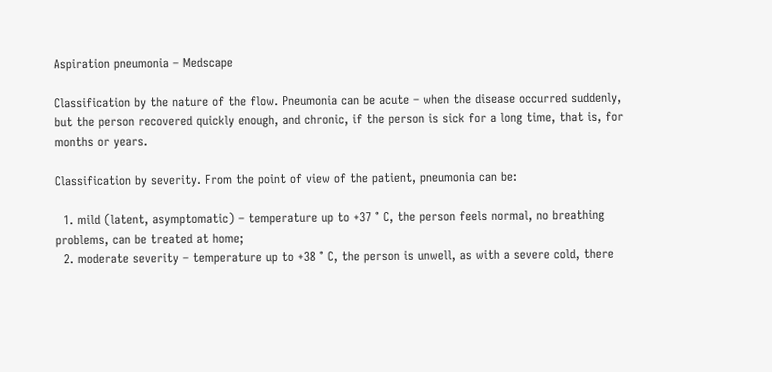Aspiration pneumonia – Medscape

Classification by the nature of the flow. Pneumonia can be acute – when the disease occurred suddenly, but the person recovered quickly enough, and chronic, if the person is sick for a long time, that is, for months or years.

Classification by severity. From the point of view of the patient, pneumonia can be:

  1. mild (latent, asymptomatic) – temperature up to +37 ° C, the person feels normal, no breathing problems, can be treated at home;
  2. moderate severity – temperature up to +38 ° C, the person is unwell, as with a severe cold, there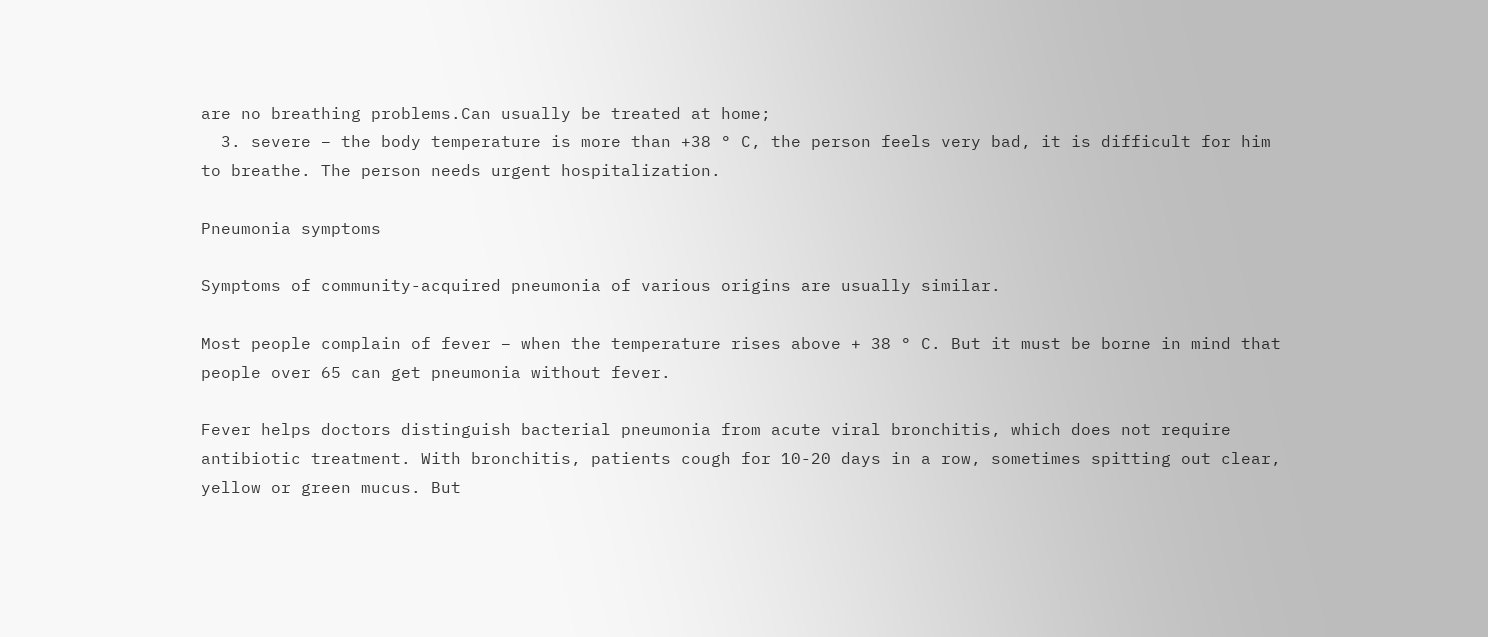are no breathing problems.Can usually be treated at home;
  3. severe – the body temperature is more than +38 ° C, the person feels very bad, it is difficult for him to breathe. The person needs urgent hospitalization.

Pneumonia symptoms

Symptoms of community-acquired pneumonia of various origins are usually similar.

Most people complain of fever – when the temperature rises above + 38 ° C. But it must be borne in mind that people over 65 can get pneumonia without fever.

Fever helps doctors distinguish bacterial pneumonia from acute viral bronchitis, which does not require antibiotic treatment. With bronchitis, patients cough for 10-20 days in a row, sometimes spitting out clear, yellow or green mucus. But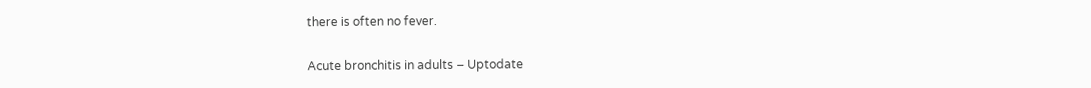there is often no fever.

Acute bronchitis in adults – Uptodate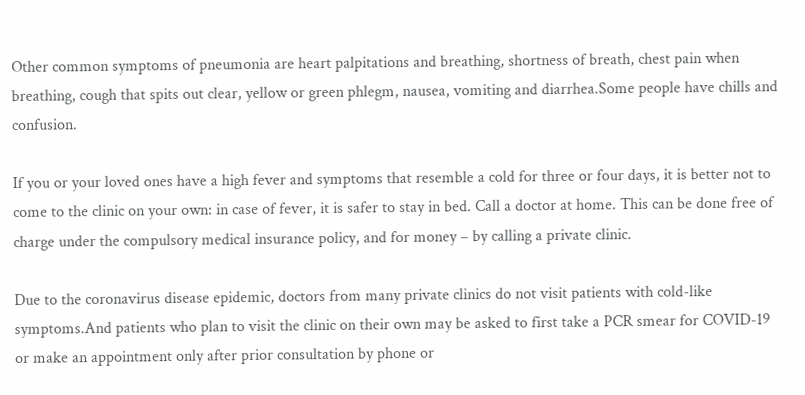Other common symptoms of pneumonia are heart palpitations and breathing, shortness of breath, chest pain when breathing, cough that spits out clear, yellow or green phlegm, nausea, vomiting and diarrhea.Some people have chills and confusion.

If you or your loved ones have a high fever and symptoms that resemble a cold for three or four days, it is better not to come to the clinic on your own: in case of fever, it is safer to stay in bed. Call a doctor at home. This can be done free of charge under the compulsory medical insurance policy, and for money – by calling a private clinic.

Due to the coronavirus disease epidemic, doctors from many private clinics do not visit patients with cold-like symptoms.And patients who plan to visit the clinic on their own may be asked to first take a PCR smear for COVID-19 or make an appointment only after prior consultation by phone or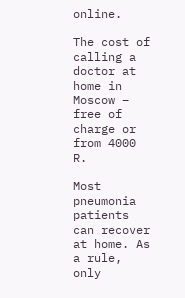online.

The cost of calling a doctor at home in Moscow – free of charge or from 4000 R.

Most pneumonia patients can recover at home. As a rule, only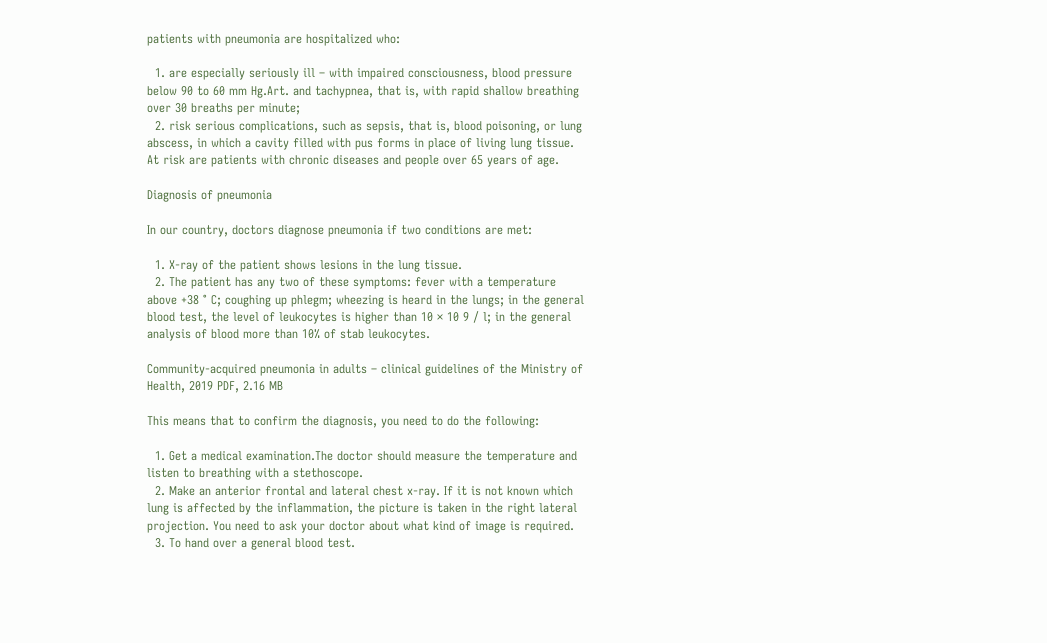patients with pneumonia are hospitalized who:

  1. are especially seriously ill – with impaired consciousness, blood pressure below 90 to 60 mm Hg.Art. and tachypnea, that is, with rapid shallow breathing over 30 breaths per minute;
  2. risk serious complications, such as sepsis, that is, blood poisoning, or lung abscess, in which a cavity filled with pus forms in place of living lung tissue. At risk are patients with chronic diseases and people over 65 years of age.

Diagnosis of pneumonia

In our country, doctors diagnose pneumonia if two conditions are met:

  1. X-ray of the patient shows lesions in the lung tissue.
  2. The patient has any two of these symptoms: fever with a temperature above +38 ° C; coughing up phlegm; wheezing is heard in the lungs; in the general blood test, the level of leukocytes is higher than 10 × 10 9 / l; in the general analysis of blood more than 10% of stab leukocytes.

Community-acquired pneumonia in adults – clinical guidelines of the Ministry of Health, 2019 PDF, 2.16 MB

This means that to confirm the diagnosis, you need to do the following:

  1. Get a medical examination.The doctor should measure the temperature and listen to breathing with a stethoscope.
  2. Make an anterior frontal and lateral chest x-ray. If it is not known which lung is affected by the inflammation, the picture is taken in the right lateral projection. You need to ask your doctor about what kind of image is required.
  3. To hand over a general blood test.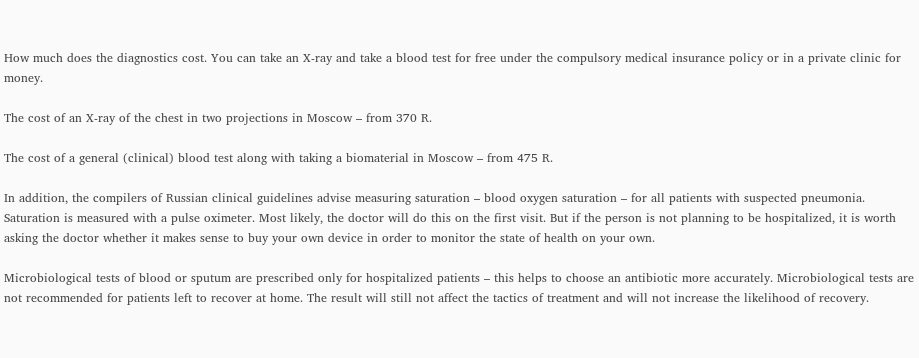How much does the diagnostics cost. You can take an X-ray and take a blood test for free under the compulsory medical insurance policy or in a private clinic for money.

The cost of an X-ray of the chest in two projections in Moscow – from 370 R.

The cost of a general (clinical) blood test along with taking a biomaterial in Moscow – from 475 R.

In addition, the compilers of Russian clinical guidelines advise measuring saturation – blood oxygen saturation – for all patients with suspected pneumonia. Saturation is measured with a pulse oximeter. Most likely, the doctor will do this on the first visit. But if the person is not planning to be hospitalized, it is worth asking the doctor whether it makes sense to buy your own device in order to monitor the state of health on your own.

Microbiological tests of blood or sputum are prescribed only for hospitalized patients – this helps to choose an antibiotic more accurately. Microbiological tests are not recommended for patients left to recover at home. The result will still not affect the tactics of treatment and will not increase the likelihood of recovery.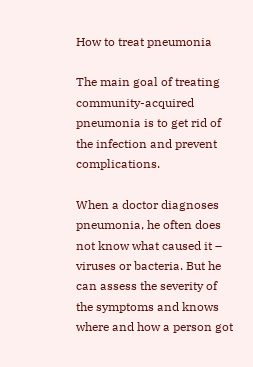How to treat pneumonia

The main goal of treating community-acquired pneumonia is to get rid of the infection and prevent complications.

When a doctor diagnoses pneumonia, he often does not know what caused it – viruses or bacteria. But he can assess the severity of the symptoms and knows where and how a person got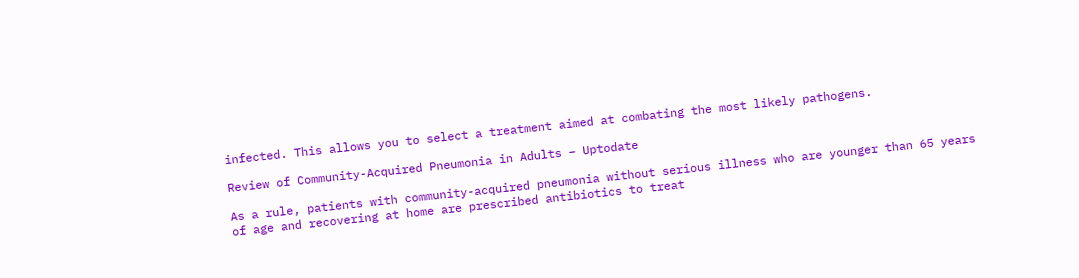infected. This allows you to select a treatment aimed at combating the most likely pathogens.

Review of Community-Acquired Pneumonia in Adults – Uptodate

As a rule, patients with community-acquired pneumonia without serious illness who are younger than 65 years of age and recovering at home are prescribed antibiotics to treat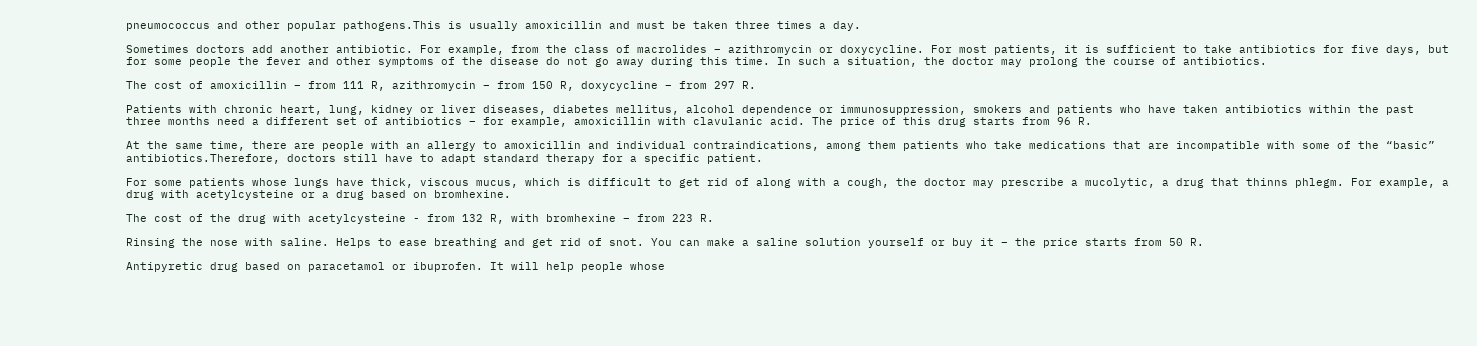pneumococcus and other popular pathogens.This is usually amoxicillin and must be taken three times a day.

Sometimes doctors add another antibiotic. For example, from the class of macrolides – azithromycin or doxycycline. For most patients, it is sufficient to take antibiotics for five days, but for some people the fever and other symptoms of the disease do not go away during this time. In such a situation, the doctor may prolong the course of antibiotics.

The cost of amoxicillin – from 111 R, azithromycin – from 150 R, doxycycline – from 297 R.

Patients with chronic heart, lung, kidney or liver diseases, diabetes mellitus, alcohol dependence or immunosuppression, smokers and patients who have taken antibiotics within the past three months need a different set of antibiotics – for example, amoxicillin with clavulanic acid. The price of this drug starts from 96 R.

At the same time, there are people with an allergy to amoxicillin and individual contraindications, among them patients who take medications that are incompatible with some of the “basic” antibiotics.Therefore, doctors still have to adapt standard therapy for a specific patient.

For some patients whose lungs have thick, viscous mucus, which is difficult to get rid of along with a cough, the doctor may prescribe a mucolytic, a drug that thinns phlegm. For example, a drug with acetylcysteine or a drug based on bromhexine.

The cost of the drug with acetylcysteine - from 132 R, with bromhexine – from 223 R.

Rinsing the nose with saline. Helps to ease breathing and get rid of snot. You can make a saline solution yourself or buy it – the price starts from 50 R.

Antipyretic drug based on paracetamol or ibuprofen. It will help people whose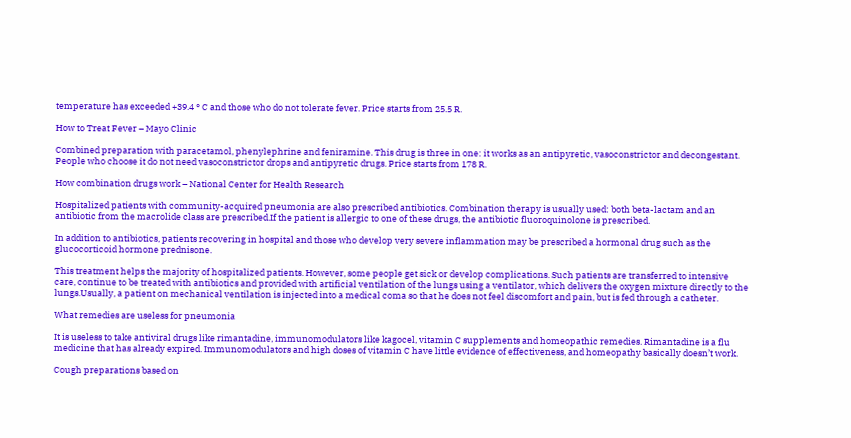temperature has exceeded +39.4 ° C and those who do not tolerate fever. Price starts from 25.5 R.

How to Treat Fever – Mayo Clinic

Combined preparation with paracetamol, phenylephrine and feniramine. This drug is three in one: it works as an antipyretic, vasoconstrictor and decongestant. People who choose it do not need vasoconstrictor drops and antipyretic drugs. Price starts from 178 R.

How combination drugs work – National Center for Health Research

Hospitalized patients with community-acquired pneumonia are also prescribed antibiotics. Combination therapy is usually used: both beta-lactam and an antibiotic from the macrolide class are prescribed.If the patient is allergic to one of these drugs, the antibiotic fluoroquinolone is prescribed.

In addition to antibiotics, patients recovering in hospital and those who develop very severe inflammation may be prescribed a hormonal drug such as the glucocorticoid hormone prednisone.

This treatment helps the majority of hospitalized patients. However, some people get sick or develop complications. Such patients are transferred to intensive care, continue to be treated with antibiotics and provided with artificial ventilation of the lungs using a ventilator, which delivers the oxygen mixture directly to the lungs.Usually, a patient on mechanical ventilation is injected into a medical coma so that he does not feel discomfort and pain, but is fed through a catheter.

What remedies are useless for pneumonia

It is useless to take antiviral drugs like rimantadine, immunomodulators like kagocel, vitamin C supplements and homeopathic remedies. Rimantadine is a flu medicine that has already expired. Immunomodulators and high doses of vitamin C have little evidence of effectiveness, and homeopathy basically doesn’t work.

Cough preparations based on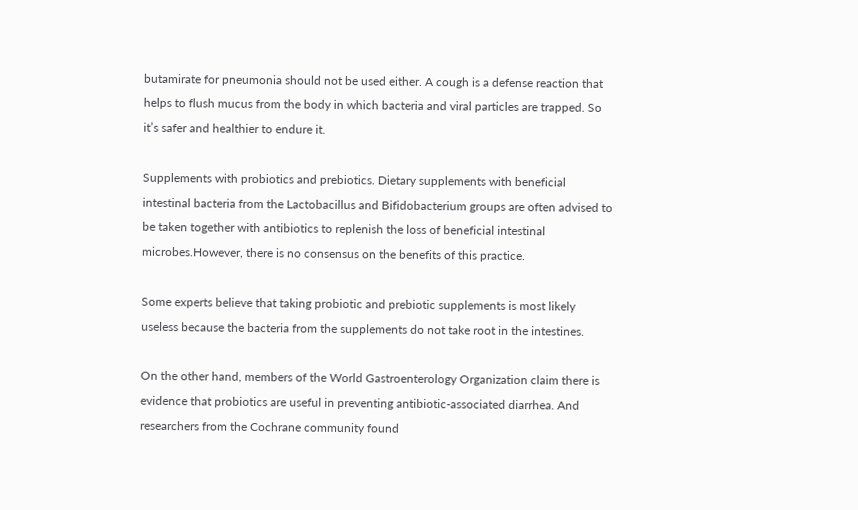butamirate for pneumonia should not be used either. A cough is a defense reaction that helps to flush mucus from the body in which bacteria and viral particles are trapped. So it’s safer and healthier to endure it.

Supplements with probiotics and prebiotics. Dietary supplements with beneficial intestinal bacteria from the Lactobacillus and Bifidobacterium groups are often advised to be taken together with antibiotics to replenish the loss of beneficial intestinal microbes.However, there is no consensus on the benefits of this practice.

Some experts believe that taking probiotic and prebiotic supplements is most likely useless because the bacteria from the supplements do not take root in the intestines.

On the other hand, members of the World Gastroenterology Organization claim there is evidence that probiotics are useful in preventing antibiotic-associated diarrhea. And researchers from the Cochrane community found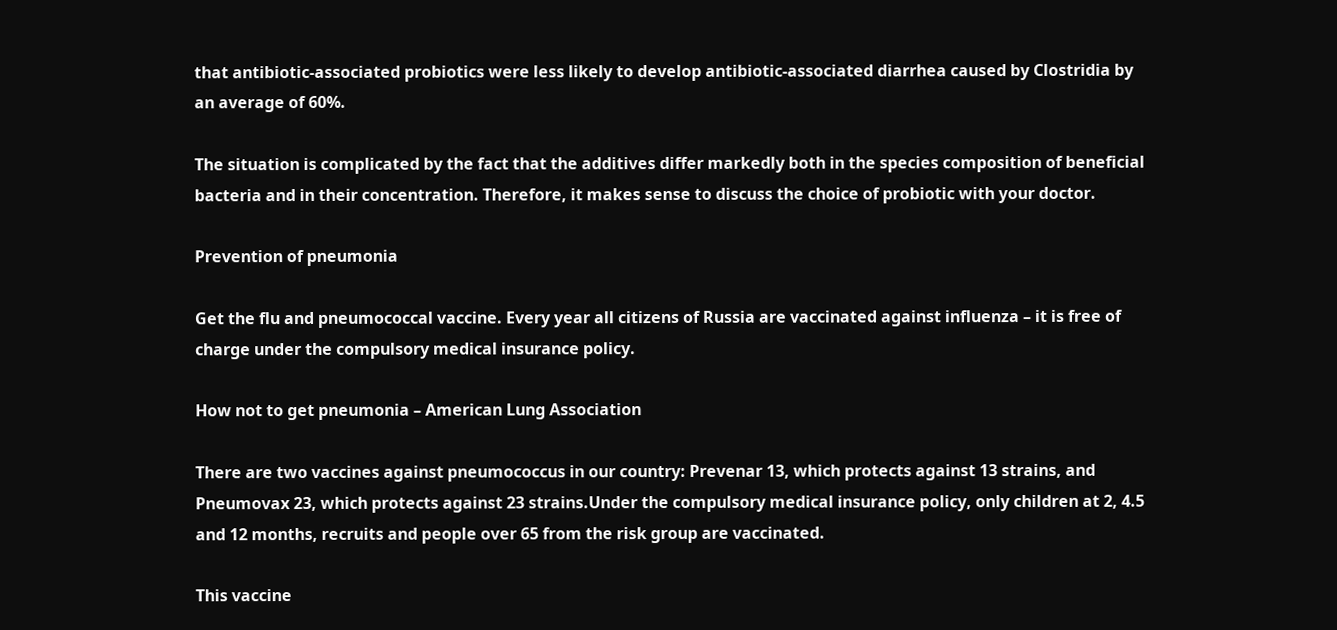that antibiotic-associated probiotics were less likely to develop antibiotic-associated diarrhea caused by Clostridia by an average of 60%.

The situation is complicated by the fact that the additives differ markedly both in the species composition of beneficial bacteria and in their concentration. Therefore, it makes sense to discuss the choice of probiotic with your doctor.

Prevention of pneumonia

Get the flu and pneumococcal vaccine. Every year all citizens of Russia are vaccinated against influenza – it is free of charge under the compulsory medical insurance policy.

How not to get pneumonia – American Lung Association

There are two vaccines against pneumococcus in our country: Prevenar 13, which protects against 13 strains, and Pneumovax 23, which protects against 23 strains.Under the compulsory medical insurance policy, only children at 2, 4.5 and 12 months, recruits and people over 65 from the risk group are vaccinated.

This vaccine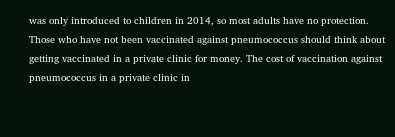was only introduced to children in 2014, so most adults have no protection. Those who have not been vaccinated against pneumococcus should think about getting vaccinated in a private clinic for money. The cost of vaccination against pneumococcus in a private clinic in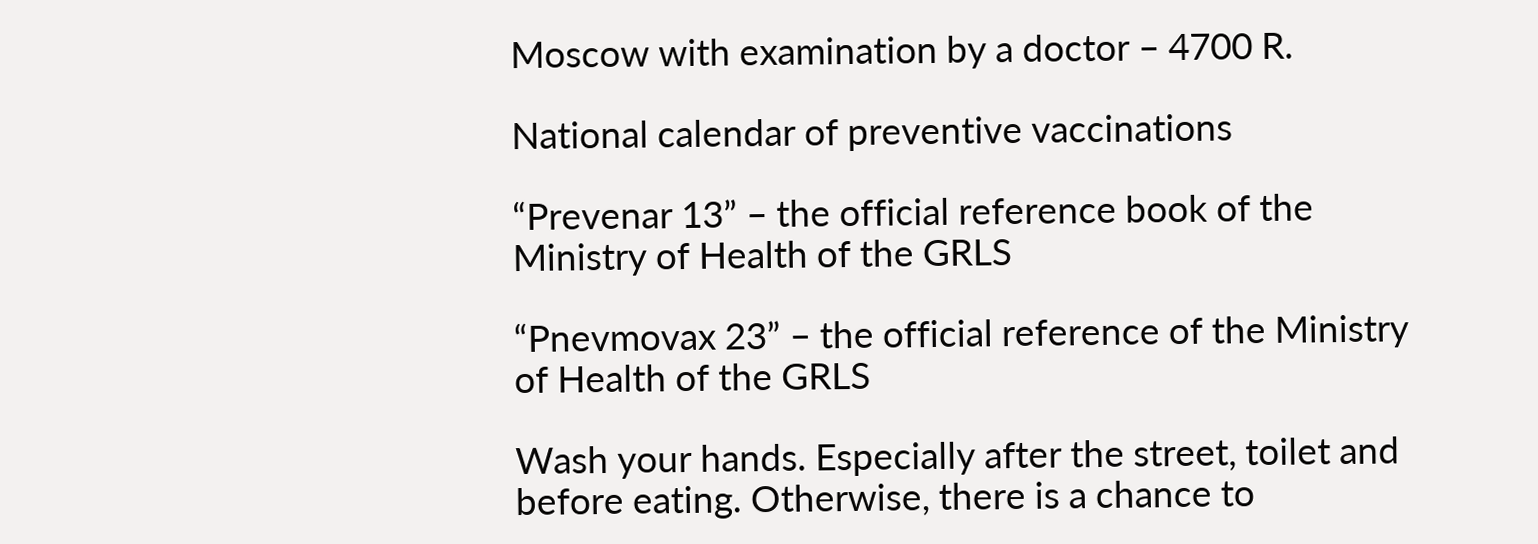Moscow with examination by a doctor – 4700 R.

National calendar of preventive vaccinations

“Prevenar 13” – the official reference book of the Ministry of Health of the GRLS

“Pnevmovax 23” – the official reference of the Ministry of Health of the GRLS

Wash your hands. Especially after the street, toilet and before eating. Otherwise, there is a chance to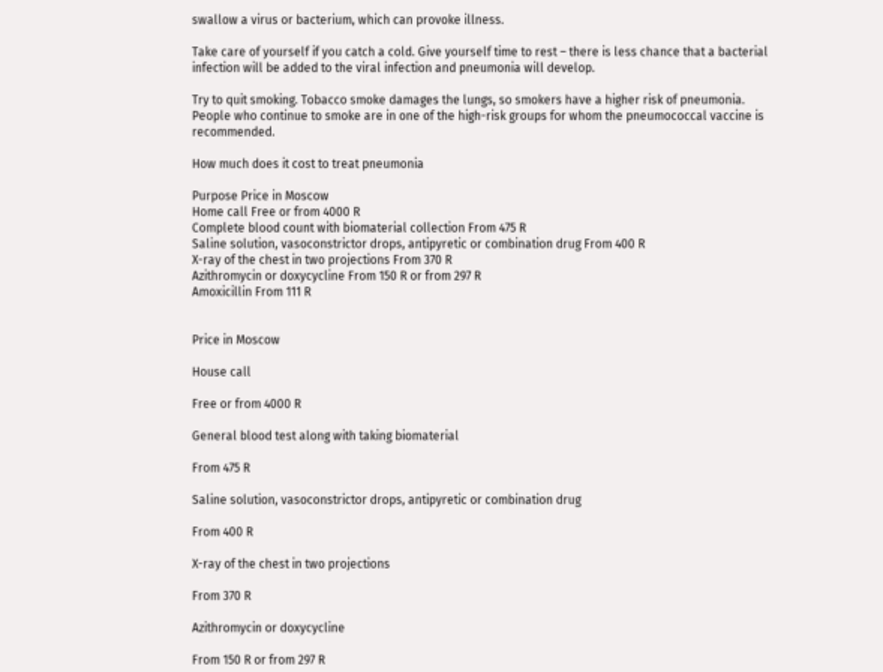swallow a virus or bacterium, which can provoke illness.

Take care of yourself if you catch a cold. Give yourself time to rest – there is less chance that a bacterial infection will be added to the viral infection and pneumonia will develop.

Try to quit smoking. Tobacco smoke damages the lungs, so smokers have a higher risk of pneumonia. People who continue to smoke are in one of the high-risk groups for whom the pneumococcal vaccine is recommended.

How much does it cost to treat pneumonia

Purpose Price in Moscow
Home call Free or from 4000 R
Complete blood count with biomaterial collection From 475 R
Saline solution, vasoconstrictor drops, antipyretic or combination drug From 400 R
X-ray of the chest in two projections From 370 R
Azithromycin or doxycycline From 150 R or from 297 R
Amoxicillin From 111 R


Price in Moscow

House call

Free or from 4000 R

General blood test along with taking biomaterial

From 475 R

Saline solution, vasoconstrictor drops, antipyretic or combination drug

From 400 R

X-ray of the chest in two projections

From 370 R

Azithromycin or doxycycline

From 150 R or from 297 R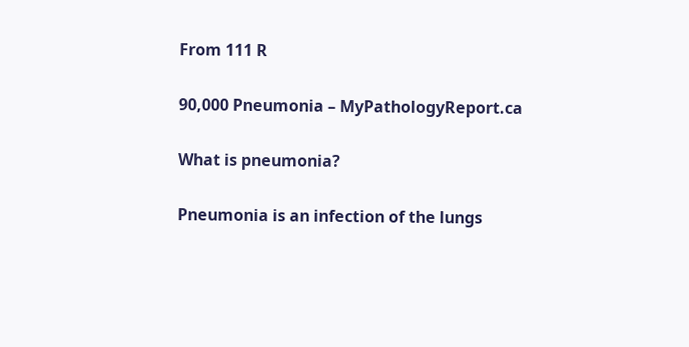From 111 R

90,000 Pneumonia – MyPathologyReport.ca

What is pneumonia?

Pneumonia is an infection of the lungs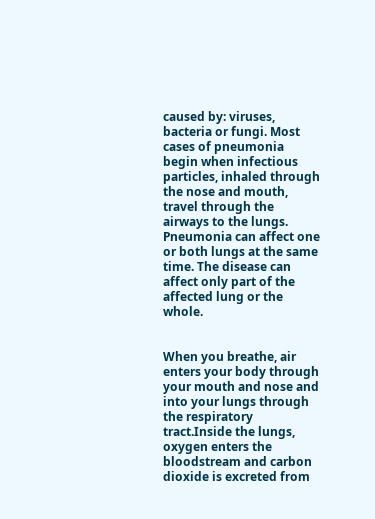caused by: viruses, bacteria or fungi. Most cases of pneumonia begin when infectious particles, inhaled through the nose and mouth, travel through the airways to the lungs. Pneumonia can affect one or both lungs at the same time. The disease can affect only part of the affected lung or the whole.


When you breathe, air enters your body through your mouth and nose and into your lungs through the respiratory tract.Inside the lungs, oxygen enters the bloodstream and carbon dioxide is excreted from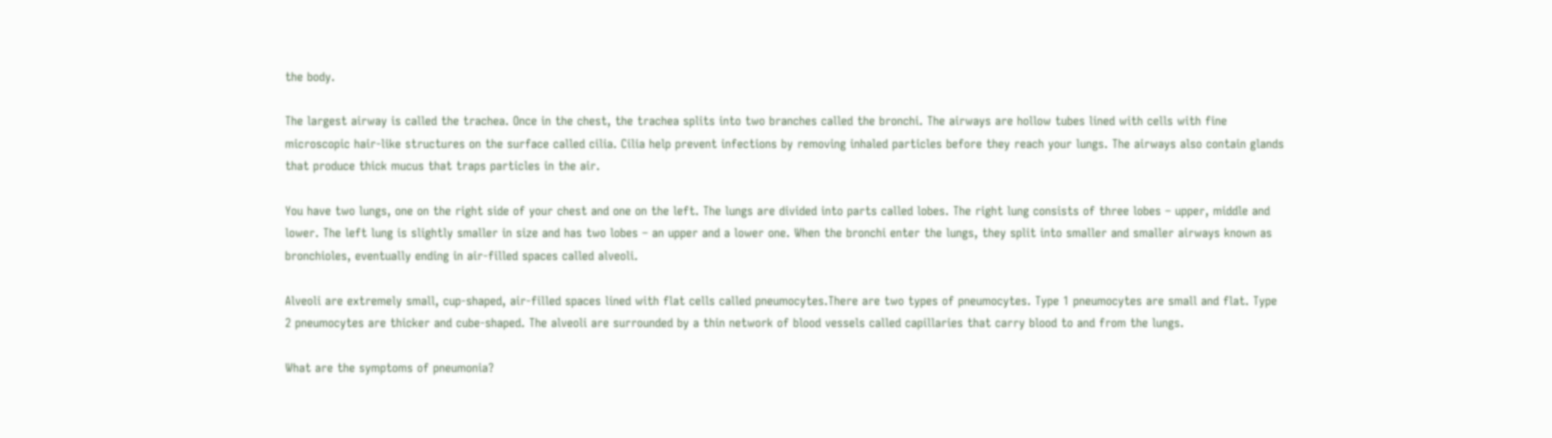the body.

The largest airway is called the trachea. Once in the chest, the trachea splits into two branches called the bronchi. The airways are hollow tubes lined with cells with fine microscopic hair-like structures on the surface called cilia. Cilia help prevent infections by removing inhaled particles before they reach your lungs. The airways also contain glands that produce thick mucus that traps particles in the air.

You have two lungs, one on the right side of your chest and one on the left. The lungs are divided into parts called lobes. The right lung consists of three lobes – upper, middle and lower. The left lung is slightly smaller in size and has two lobes – an upper and a lower one. When the bronchi enter the lungs, they split into smaller and smaller airways known as bronchioles, eventually ending in air-filled spaces called alveoli.

Alveoli are extremely small, cup-shaped, air-filled spaces lined with flat cells called pneumocytes.There are two types of pneumocytes. Type 1 pneumocytes are small and flat. Type 2 pneumocytes are thicker and cube-shaped. The alveoli are surrounded by a thin network of blood vessels called capillaries that carry blood to and from the lungs.

What are the symptoms of pneumonia?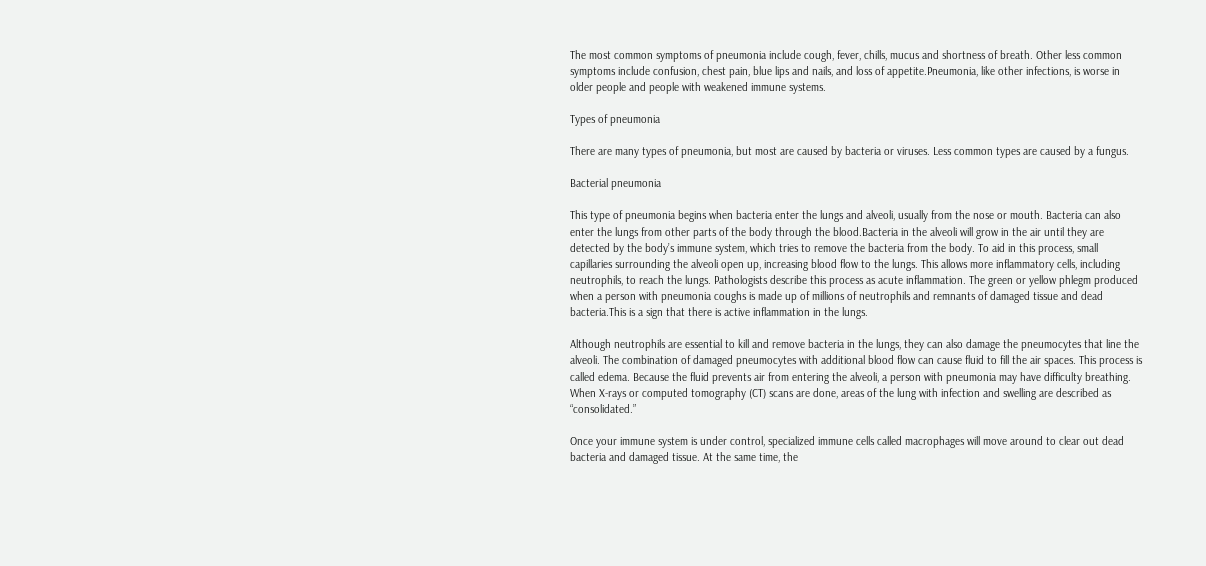The most common symptoms of pneumonia include cough, fever, chills, mucus and shortness of breath. Other less common symptoms include confusion, chest pain, blue lips and nails, and loss of appetite.Pneumonia, like other infections, is worse in older people and people with weakened immune systems.

Types of pneumonia

There are many types of pneumonia, but most are caused by bacteria or viruses. Less common types are caused by a fungus.

Bacterial pneumonia

This type of pneumonia begins when bacteria enter the lungs and alveoli, usually from the nose or mouth. Bacteria can also enter the lungs from other parts of the body through the blood.Bacteria in the alveoli will grow in the air until they are detected by the body’s immune system, which tries to remove the bacteria from the body. To aid in this process, small capillaries surrounding the alveoli open up, increasing blood flow to the lungs. This allows more inflammatory cells, including neutrophils, to reach the lungs. Pathologists describe this process as acute inflammation. The green or yellow phlegm produced when a person with pneumonia coughs is made up of millions of neutrophils and remnants of damaged tissue and dead bacteria.This is a sign that there is active inflammation in the lungs.

Although neutrophils are essential to kill and remove bacteria in the lungs, they can also damage the pneumocytes that line the alveoli. The combination of damaged pneumocytes with additional blood flow can cause fluid to fill the air spaces. This process is called edema. Because the fluid prevents air from entering the alveoli, a person with pneumonia may have difficulty breathing. When X-rays or computed tomography (CT) scans are done, areas of the lung with infection and swelling are described as “consolidated.”

Once your immune system is under control, specialized immune cells called macrophages will move around to clear out dead bacteria and damaged tissue. At the same time, the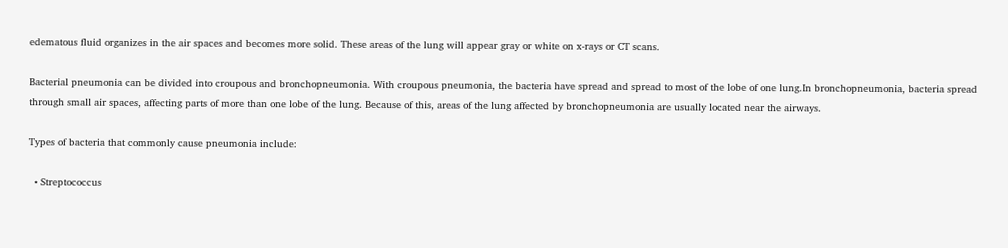edematous fluid organizes in the air spaces and becomes more solid. These areas of the lung will appear gray or white on x-rays or CT scans.

Bacterial pneumonia can be divided into croupous and bronchopneumonia. With croupous pneumonia, the bacteria have spread and spread to most of the lobe of one lung.In bronchopneumonia, bacteria spread through small air spaces, affecting parts of more than one lobe of the lung. Because of this, areas of the lung affected by bronchopneumonia are usually located near the airways.

Types of bacteria that commonly cause pneumonia include:

  • Streptococcus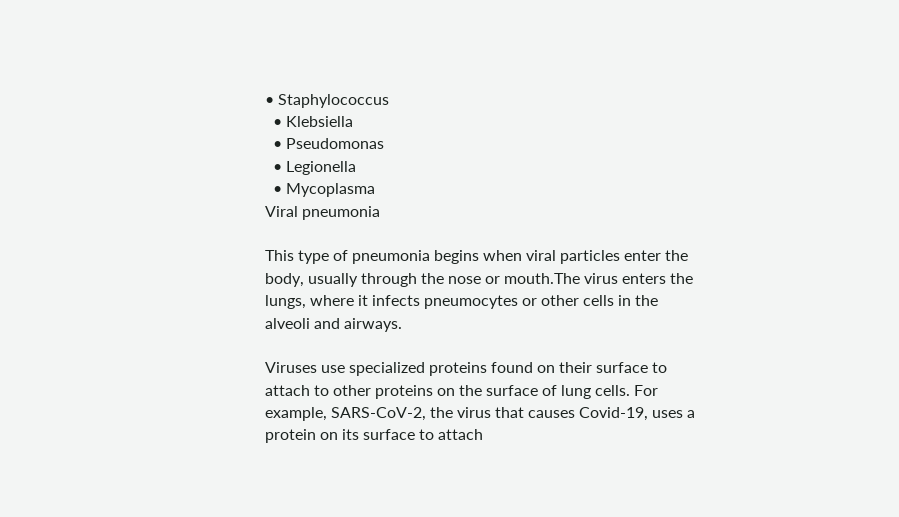• Staphylococcus
  • Klebsiella
  • Pseudomonas
  • Legionella
  • Mycoplasma
Viral pneumonia

This type of pneumonia begins when viral particles enter the body, usually through the nose or mouth.The virus enters the lungs, where it infects pneumocytes or other cells in the alveoli and airways.

Viruses use specialized proteins found on their surface to attach to other proteins on the surface of lung cells. For example, SARS-CoV-2, the virus that causes Covid-19, uses a protein on its surface to attach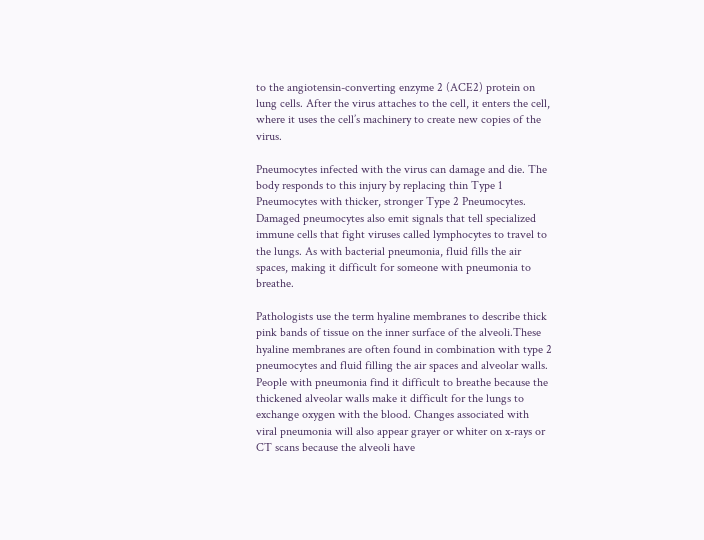to the angiotensin-converting enzyme 2 (ACE2) protein on lung cells. After the virus attaches to the cell, it enters the cell, where it uses the cell’s machinery to create new copies of the virus.

Pneumocytes infected with the virus can damage and die. The body responds to this injury by replacing thin Type 1 Pneumocytes with thicker, stronger Type 2 Pneumocytes. Damaged pneumocytes also emit signals that tell specialized immune cells that fight viruses called lymphocytes to travel to the lungs. As with bacterial pneumonia, fluid fills the air spaces, making it difficult for someone with pneumonia to breathe.

Pathologists use the term hyaline membranes to describe thick pink bands of tissue on the inner surface of the alveoli.These hyaline membranes are often found in combination with type 2 pneumocytes and fluid filling the air spaces and alveolar walls. People with pneumonia find it difficult to breathe because the thickened alveolar walls make it difficult for the lungs to exchange oxygen with the blood. Changes associated with viral pneumonia will also appear grayer or whiter on x-rays or CT scans because the alveoli have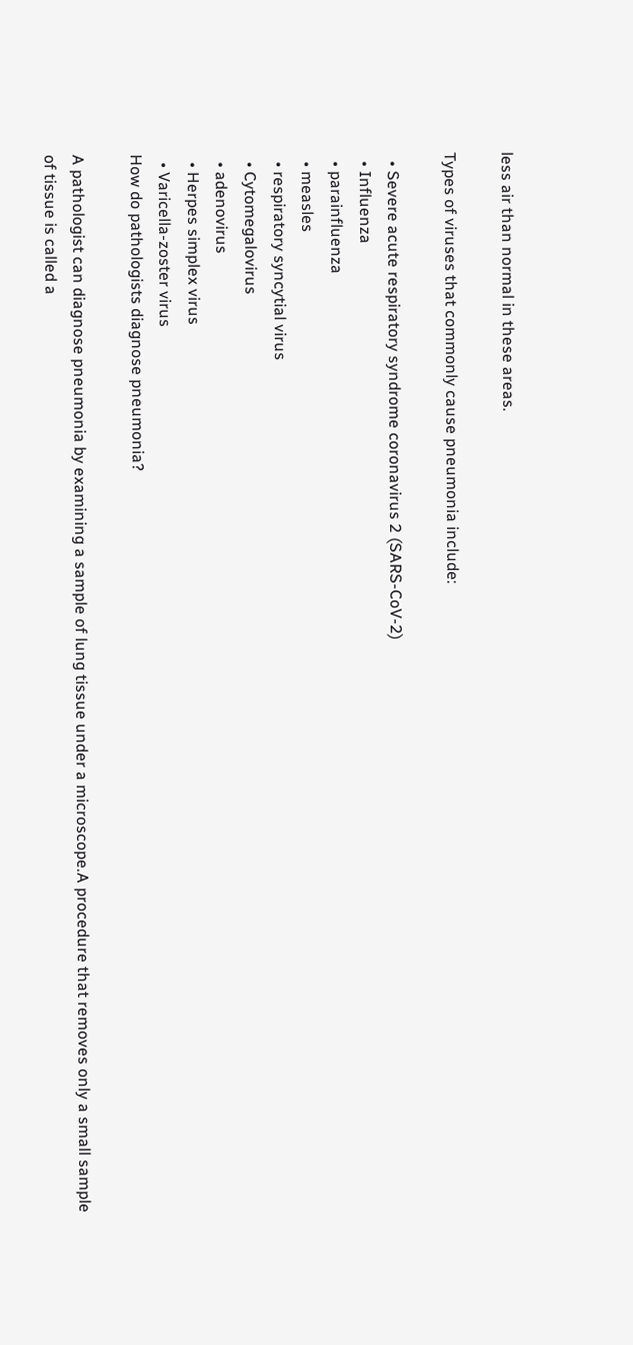less air than normal in these areas.

Types of viruses that commonly cause pneumonia include:

  • Severe acute respiratory syndrome coronavirus 2 (SARS-CoV-2)
  • Influenza
  • parainfluenza
  • measles
  • respiratory syncytial virus
  • Cytomegalovirus
  • adenovirus
  • Herpes simplex virus
  • Varicella-zoster virus
How do pathologists diagnose pneumonia?

A pathologist can diagnose pneumonia by examining a sample of lung tissue under a microscope.A procedure that removes only a small sample of tissue is called a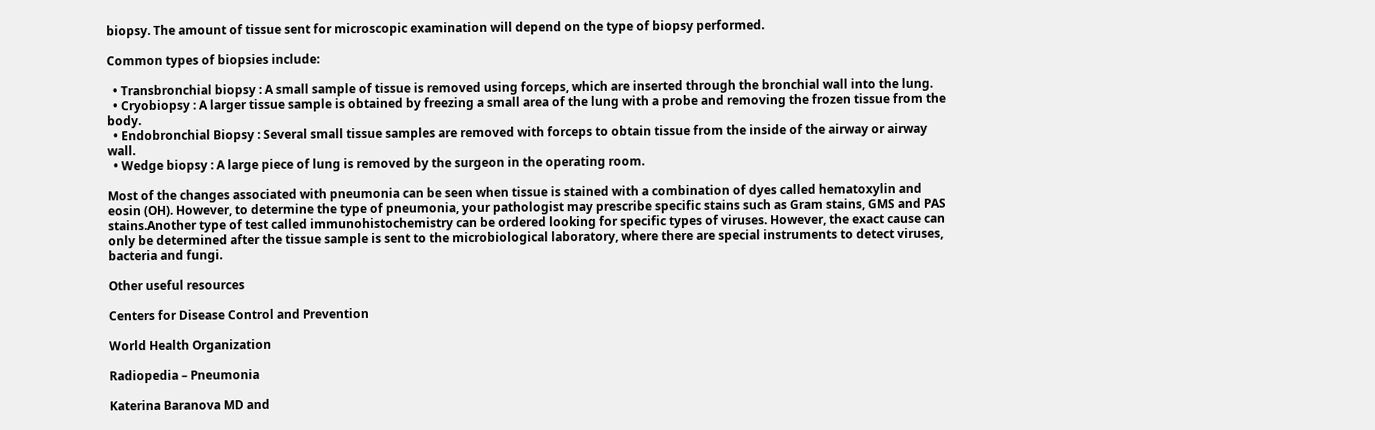biopsy. The amount of tissue sent for microscopic examination will depend on the type of biopsy performed.

Common types of biopsies include:

  • Transbronchial biopsy : A small sample of tissue is removed using forceps, which are inserted through the bronchial wall into the lung.
  • Cryobiopsy : A larger tissue sample is obtained by freezing a small area of the lung with a probe and removing the frozen tissue from the body.
  • Endobronchial Biopsy : Several small tissue samples are removed with forceps to obtain tissue from the inside of the airway or airway wall.
  • Wedge biopsy : A large piece of lung is removed by the surgeon in the operating room.

Most of the changes associated with pneumonia can be seen when tissue is stained with a combination of dyes called hematoxylin and eosin (OH). However, to determine the type of pneumonia, your pathologist may prescribe specific stains such as Gram stains, GMS and PAS stains.Another type of test called immunohistochemistry can be ordered looking for specific types of viruses. However, the exact cause can only be determined after the tissue sample is sent to the microbiological laboratory, where there are special instruments to detect viruses, bacteria and fungi.

Other useful resources

Centers for Disease Control and Prevention

World Health Organization

Radiopedia – Pneumonia

Katerina Baranova MD and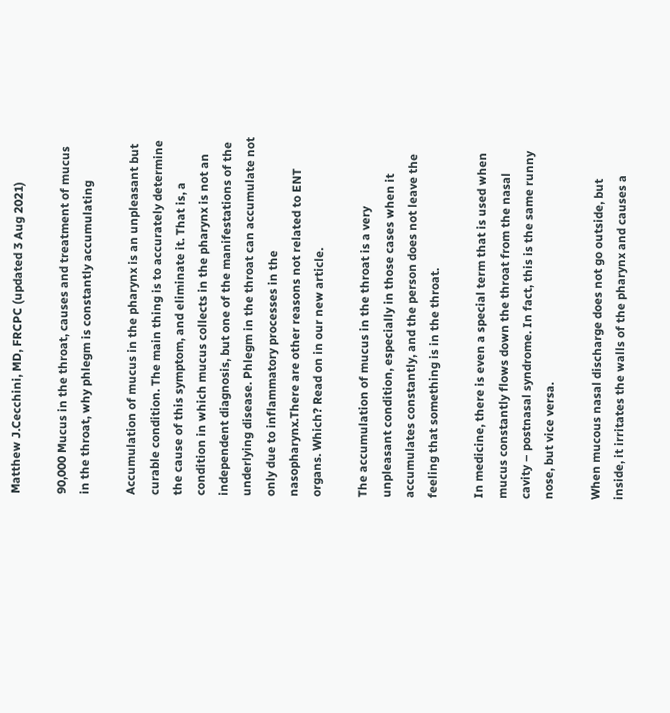Matthew J.Cecchini, MD, FRCPC (updated 3 Aug 2021)

90,000 Mucus in the throat, causes and treatment of mucus in the throat, why phlegm is constantly accumulating

Accumulation of mucus in the pharynx is an unpleasant but curable condition. The main thing is to accurately determine the cause of this symptom, and eliminate it. That is, a condition in which mucus collects in the pharynx is not an independent diagnosis, but one of the manifestations of the underlying disease. Phlegm in the throat can accumulate not only due to inflammatory processes in the nasopharynx.There are other reasons not related to ENT organs. Which? Read on in our new article.

The accumulation of mucus in the throat is a very unpleasant condition, especially in those cases when it accumulates constantly, and the person does not leave the feeling that something is in the throat.

In medicine, there is even a special term that is used when mucus constantly flows down the throat from the nasal cavity – postnasal syndrome. In fact, this is the same runny nose, but vice versa.

When mucous nasal discharge does not go outside, but inside, it irritates the walls of the pharynx and causes a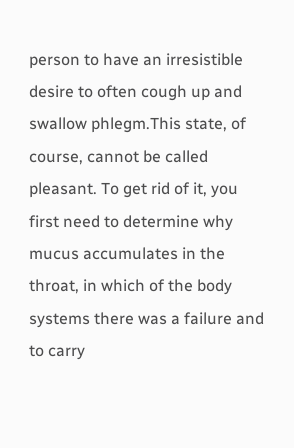person to have an irresistible desire to often cough up and swallow phlegm.This state, of course, cannot be called pleasant. To get rid of it, you first need to determine why mucus accumulates in the throat, in which of the body systems there was a failure and to carry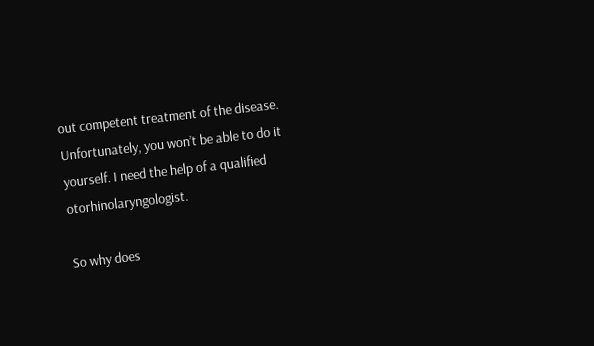out competent treatment of the disease. Unfortunately, you won’t be able to do it yourself. I need the help of a qualified otorhinolaryngologist.

So why does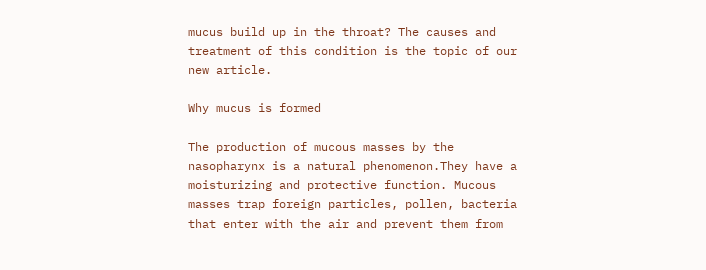mucus build up in the throat? The causes and treatment of this condition is the topic of our new article.

Why mucus is formed

The production of mucous masses by the nasopharynx is a natural phenomenon.They have a moisturizing and protective function. Mucous masses trap foreign particles, pollen, bacteria that enter with the air and prevent them from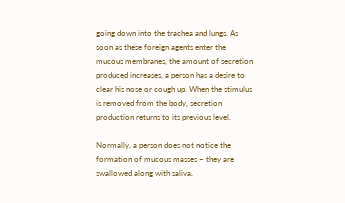going down into the trachea and lungs. As soon as these foreign agents enter the mucous membranes, the amount of secretion produced increases, a person has a desire to clear his nose or cough up. When the stimulus is removed from the body, secretion production returns to its previous level.

Normally, a person does not notice the formation of mucous masses – they are swallowed along with saliva.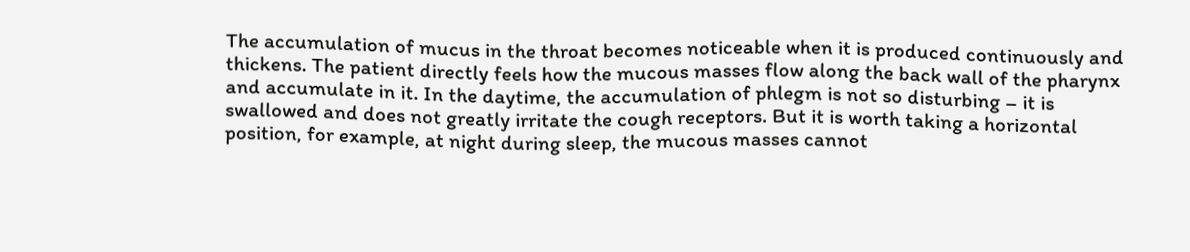The accumulation of mucus in the throat becomes noticeable when it is produced continuously and thickens. The patient directly feels how the mucous masses flow along the back wall of the pharynx and accumulate in it. In the daytime, the accumulation of phlegm is not so disturbing – it is swallowed and does not greatly irritate the cough receptors. But it is worth taking a horizontal position, for example, at night during sleep, the mucous masses cannot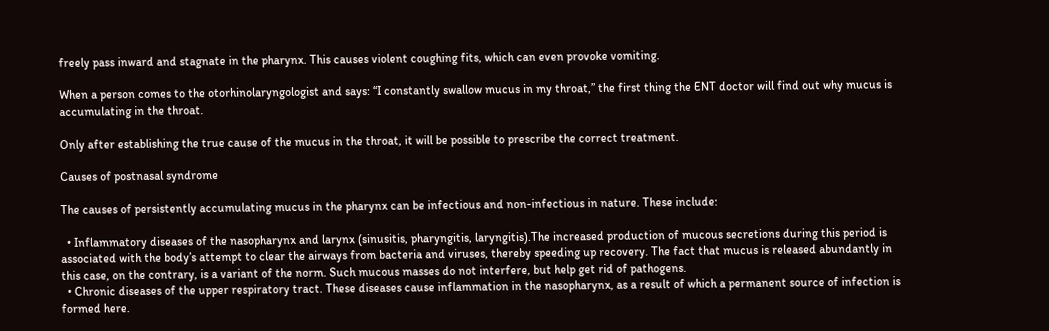freely pass inward and stagnate in the pharynx. This causes violent coughing fits, which can even provoke vomiting.

When a person comes to the otorhinolaryngologist and says: “I constantly swallow mucus in my throat,” the first thing the ENT doctor will find out why mucus is accumulating in the throat.

Only after establishing the true cause of the mucus in the throat, it will be possible to prescribe the correct treatment.

Causes of postnasal syndrome

The causes of persistently accumulating mucus in the pharynx can be infectious and non-infectious in nature. These include:

  • Inflammatory diseases of the nasopharynx and larynx (sinusitis, pharyngitis, laryngitis).The increased production of mucous secretions during this period is associated with the body’s attempt to clear the airways from bacteria and viruses, thereby speeding up recovery. The fact that mucus is released abundantly in this case, on the contrary, is a variant of the norm. Such mucous masses do not interfere, but help get rid of pathogens.
  • Chronic diseases of the upper respiratory tract. These diseases cause inflammation in the nasopharynx, as a result of which a permanent source of infection is formed here.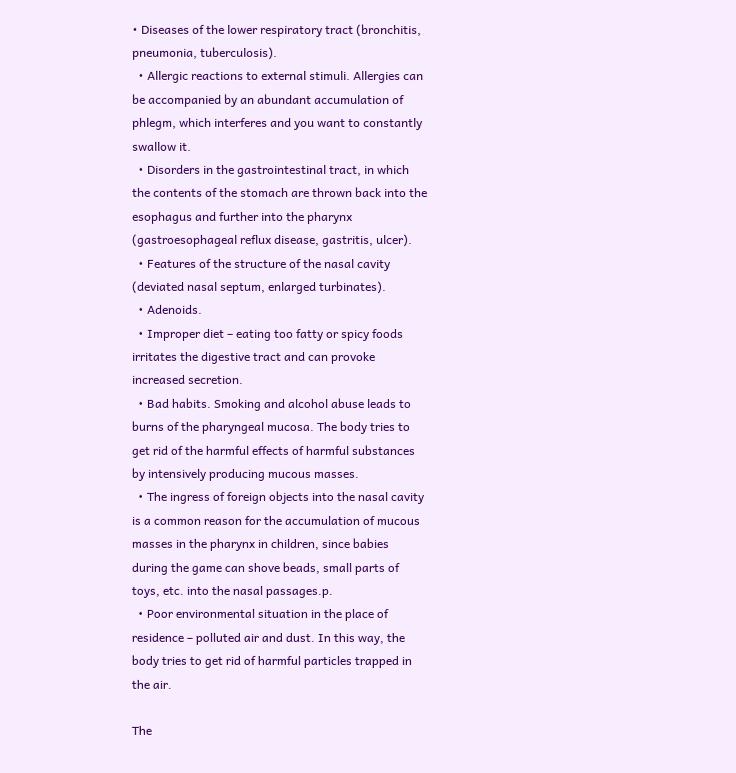• Diseases of the lower respiratory tract (bronchitis, pneumonia, tuberculosis).
  • Allergic reactions to external stimuli. Allergies can be accompanied by an abundant accumulation of phlegm, which interferes and you want to constantly swallow it.
  • Disorders in the gastrointestinal tract, in which the contents of the stomach are thrown back into the esophagus and further into the pharynx (gastroesophageal reflux disease, gastritis, ulcer).
  • Features of the structure of the nasal cavity (deviated nasal septum, enlarged turbinates).
  • Adenoids.
  • Improper diet – eating too fatty or spicy foods irritates the digestive tract and can provoke increased secretion.
  • Bad habits. Smoking and alcohol abuse leads to burns of the pharyngeal mucosa. The body tries to get rid of the harmful effects of harmful substances by intensively producing mucous masses.
  • The ingress of foreign objects into the nasal cavity is a common reason for the accumulation of mucous masses in the pharynx in children, since babies during the game can shove beads, small parts of toys, etc. into the nasal passages.p.
  • Poor environmental situation in the place of residence – polluted air and dust. In this way, the body tries to get rid of harmful particles trapped in the air.

The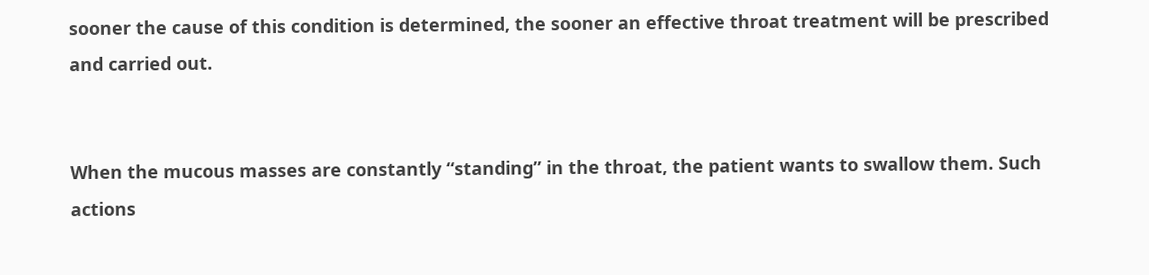sooner the cause of this condition is determined, the sooner an effective throat treatment will be prescribed and carried out.


When the mucous masses are constantly “standing” in the throat, the patient wants to swallow them. Such actions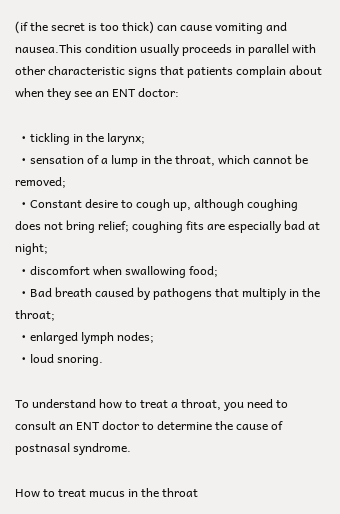(if the secret is too thick) can cause vomiting and nausea.This condition usually proceeds in parallel with other characteristic signs that patients complain about when they see an ENT doctor:

  • tickling in the larynx;
  • sensation of a lump in the throat, which cannot be removed;
  • Constant desire to cough up, although coughing does not bring relief; coughing fits are especially bad at night;
  • discomfort when swallowing food;
  • Bad breath caused by pathogens that multiply in the throat;
  • enlarged lymph nodes;
  • loud snoring.

To understand how to treat a throat, you need to consult an ENT doctor to determine the cause of postnasal syndrome.

How to treat mucus in the throat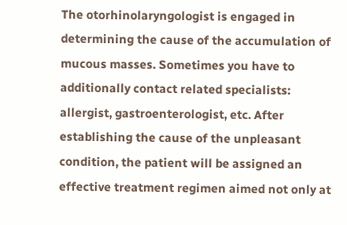The otorhinolaryngologist is engaged in determining the cause of the accumulation of mucous masses. Sometimes you have to additionally contact related specialists: allergist, gastroenterologist, etc. After establishing the cause of the unpleasant condition, the patient will be assigned an effective treatment regimen aimed not only at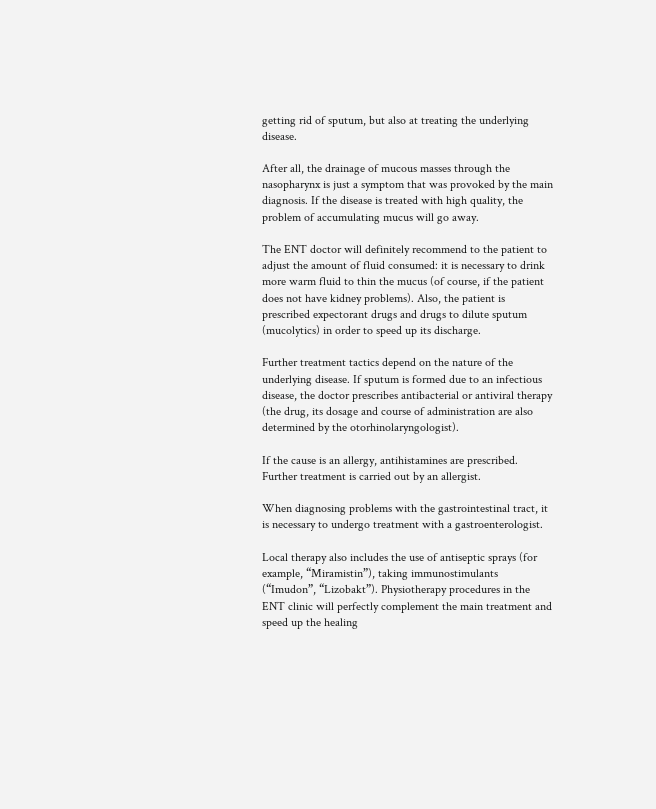getting rid of sputum, but also at treating the underlying disease.

After all, the drainage of mucous masses through the nasopharynx is just a symptom that was provoked by the main diagnosis. If the disease is treated with high quality, the problem of accumulating mucus will go away.

The ENT doctor will definitely recommend to the patient to adjust the amount of fluid consumed: it is necessary to drink more warm fluid to thin the mucus (of course, if the patient does not have kidney problems). Also, the patient is prescribed expectorant drugs and drugs to dilute sputum (mucolytics) in order to speed up its discharge.

Further treatment tactics depend on the nature of the underlying disease. If sputum is formed due to an infectious disease, the doctor prescribes antibacterial or antiviral therapy (the drug, its dosage and course of administration are also determined by the otorhinolaryngologist).

If the cause is an allergy, antihistamines are prescribed. Further treatment is carried out by an allergist.

When diagnosing problems with the gastrointestinal tract, it is necessary to undergo treatment with a gastroenterologist.

Local therapy also includes the use of antiseptic sprays (for example, “Miramistin”), taking immunostimulants (“Imudon”, “Lizobakt”). Physiotherapy procedures in the ENT clinic will perfectly complement the main treatment and speed up the healing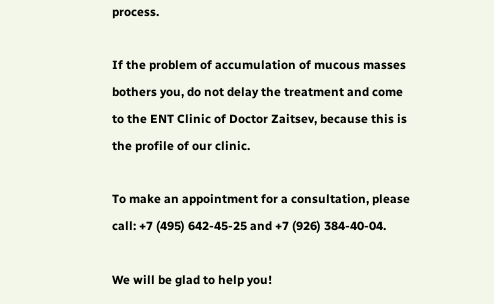process.

If the problem of accumulation of mucous masses bothers you, do not delay the treatment and come to the ENT Clinic of Doctor Zaitsev, because this is the profile of our clinic.

To make an appointment for a consultation, please call: +7 (495) 642-45-25 and +7 (926) 384-40-04.

We will be glad to help you!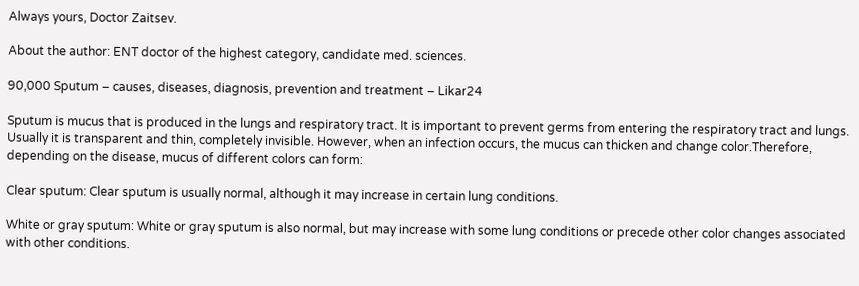Always yours, Doctor Zaitsev.

About the author: ENT doctor of the highest category, candidate med. sciences.

90,000 Sputum – causes, diseases, diagnosis, prevention and treatment – Likar24

Sputum is mucus that is produced in the lungs and respiratory tract. It is important to prevent germs from entering the respiratory tract and lungs. Usually it is transparent and thin, completely invisible. However, when an infection occurs, the mucus can thicken and change color.Therefore, depending on the disease, mucus of different colors can form:

Clear sputum: Clear sputum is usually normal, although it may increase in certain lung conditions.

White or gray sputum: White or gray sputum is also normal, but may increase with some lung conditions or precede other color changes associated with other conditions.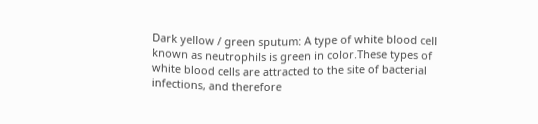Dark yellow / green sputum: A type of white blood cell known as neutrophils is green in color.These types of white blood cells are attracted to the site of bacterial infections, and therefore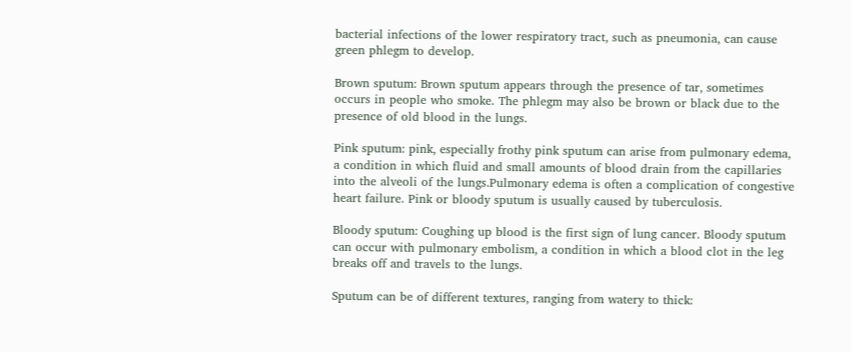bacterial infections of the lower respiratory tract, such as pneumonia, can cause green phlegm to develop.

Brown sputum: Brown sputum appears through the presence of tar, sometimes occurs in people who smoke. The phlegm may also be brown or black due to the presence of old blood in the lungs.

Pink sputum: pink, especially frothy pink sputum can arise from pulmonary edema, a condition in which fluid and small amounts of blood drain from the capillaries into the alveoli of the lungs.Pulmonary edema is often a complication of congestive heart failure. Pink or bloody sputum is usually caused by tuberculosis.

Bloody sputum: Coughing up blood is the first sign of lung cancer. Bloody sputum can occur with pulmonary embolism, a condition in which a blood clot in the leg breaks off and travels to the lungs.

Sputum can be of different textures, ranging from watery to thick: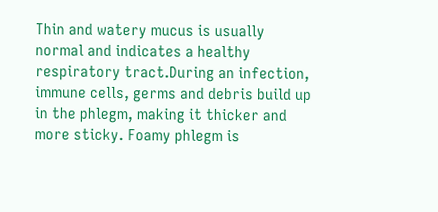Thin and watery mucus is usually normal and indicates a healthy respiratory tract.During an infection, immune cells, germs and debris build up in the phlegm, making it thicker and more sticky. Foamy phlegm is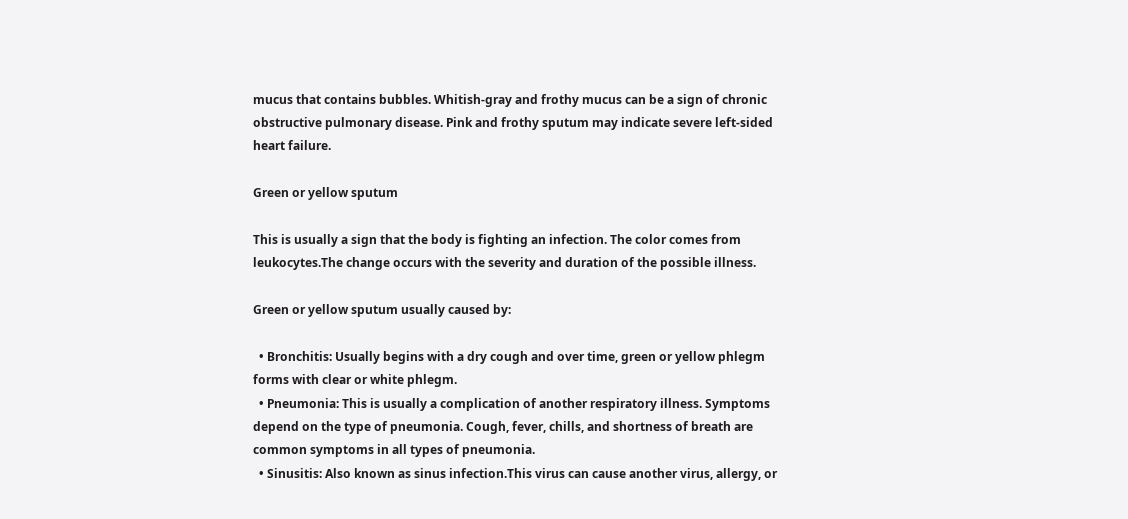mucus that contains bubbles. Whitish-gray and frothy mucus can be a sign of chronic obstructive pulmonary disease. Pink and frothy sputum may indicate severe left-sided heart failure.

Green or yellow sputum

This is usually a sign that the body is fighting an infection. The color comes from leukocytes.The change occurs with the severity and duration of the possible illness.

Green or yellow sputum usually caused by:

  • Bronchitis: Usually begins with a dry cough and over time, green or yellow phlegm forms with clear or white phlegm.
  • Pneumonia: This is usually a complication of another respiratory illness. Symptoms depend on the type of pneumonia. Cough, fever, chills, and shortness of breath are common symptoms in all types of pneumonia.
  • Sinusitis: Also known as sinus infection.This virus can cause another virus, allergy, or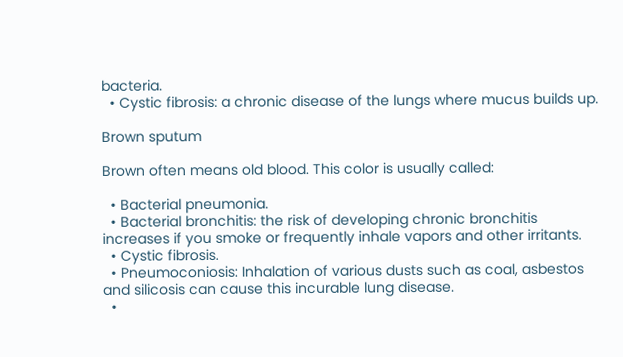bacteria.
  • Cystic fibrosis: a chronic disease of the lungs where mucus builds up.

Brown sputum

Brown often means old blood. This color is usually called:

  • Bacterial pneumonia.
  • Bacterial bronchitis: the risk of developing chronic bronchitis increases if you smoke or frequently inhale vapors and other irritants.
  • Cystic fibrosis.
  • Pneumoconiosis: Inhalation of various dusts such as coal, asbestos and silicosis can cause this incurable lung disease.
  •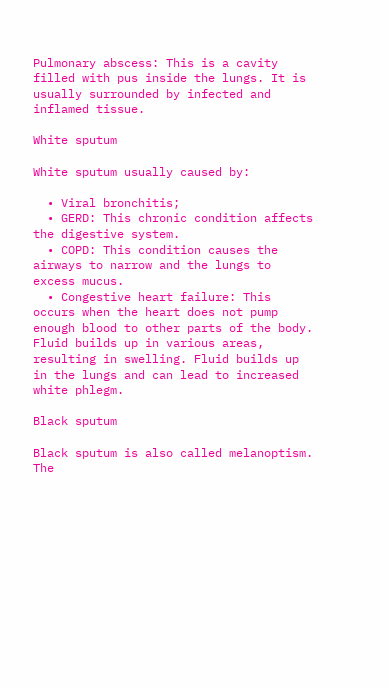Pulmonary abscess: This is a cavity filled with pus inside the lungs. It is usually surrounded by infected and inflamed tissue.

White sputum

White sputum usually caused by:

  • Viral bronchitis;
  • GERD: This chronic condition affects the digestive system.
  • COPD: This condition causes the airways to narrow and the lungs to excess mucus.
  • Congestive heart failure: This occurs when the heart does not pump enough blood to other parts of the body. Fluid builds up in various areas, resulting in swelling. Fluid builds up in the lungs and can lead to increased white phlegm.

Black sputum

Black sputum is also called melanoptism. The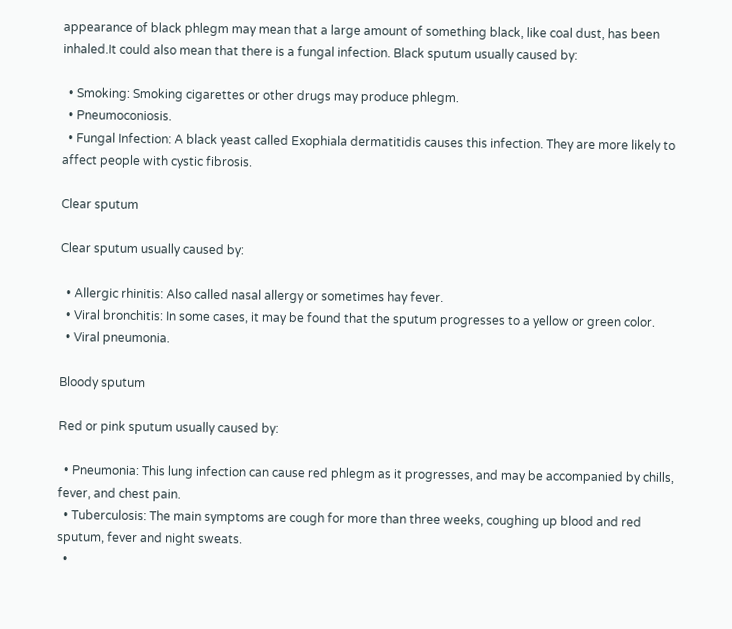appearance of black phlegm may mean that a large amount of something black, like coal dust, has been inhaled.It could also mean that there is a fungal infection. Black sputum usually caused by:

  • Smoking: Smoking cigarettes or other drugs may produce phlegm.
  • Pneumoconiosis.
  • Fungal Infection: A black yeast called Exophiala dermatitidis causes this infection. They are more likely to affect people with cystic fibrosis.

Clear sputum

Clear sputum usually caused by:

  • Allergic rhinitis: Also called nasal allergy or sometimes hay fever.
  • Viral bronchitis: In some cases, it may be found that the sputum progresses to a yellow or green color.
  • Viral pneumonia.

Bloody sputum

Red or pink sputum usually caused by:

  • Pneumonia: This lung infection can cause red phlegm as it progresses, and may be accompanied by chills, fever, and chest pain.
  • Tuberculosis: The main symptoms are cough for more than three weeks, coughing up blood and red sputum, fever and night sweats.
  •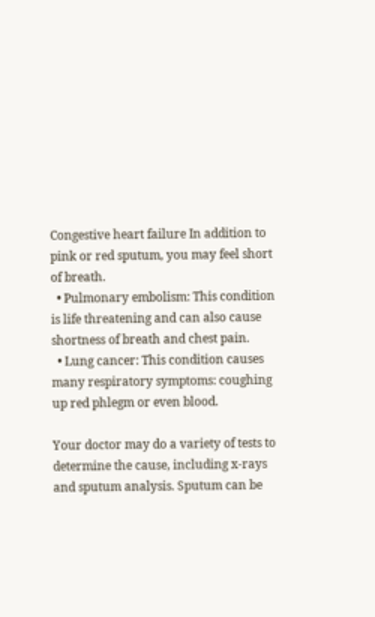Congestive heart failure In addition to pink or red sputum, you may feel short of breath.
  • Pulmonary embolism: This condition is life threatening and can also cause shortness of breath and chest pain.
  • Lung cancer: This condition causes many respiratory symptoms: coughing up red phlegm or even blood.

Your doctor may do a variety of tests to determine the cause, including x-rays and sputum analysis. Sputum can be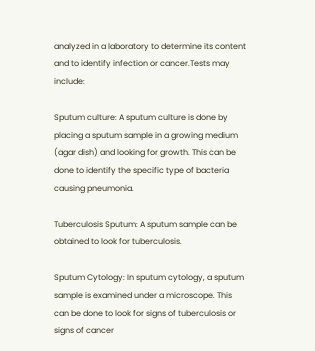analyzed in a laboratory to determine its content and to identify infection or cancer.Tests may include:

Sputum culture: A sputum culture is done by placing a sputum sample in a growing medium (agar dish) and looking for growth. This can be done to identify the specific type of bacteria causing pneumonia.

Tuberculosis Sputum: A sputum sample can be obtained to look for tuberculosis.

Sputum Cytology: In sputum cytology, a sputum sample is examined under a microscope. This can be done to look for signs of tuberculosis or signs of cancer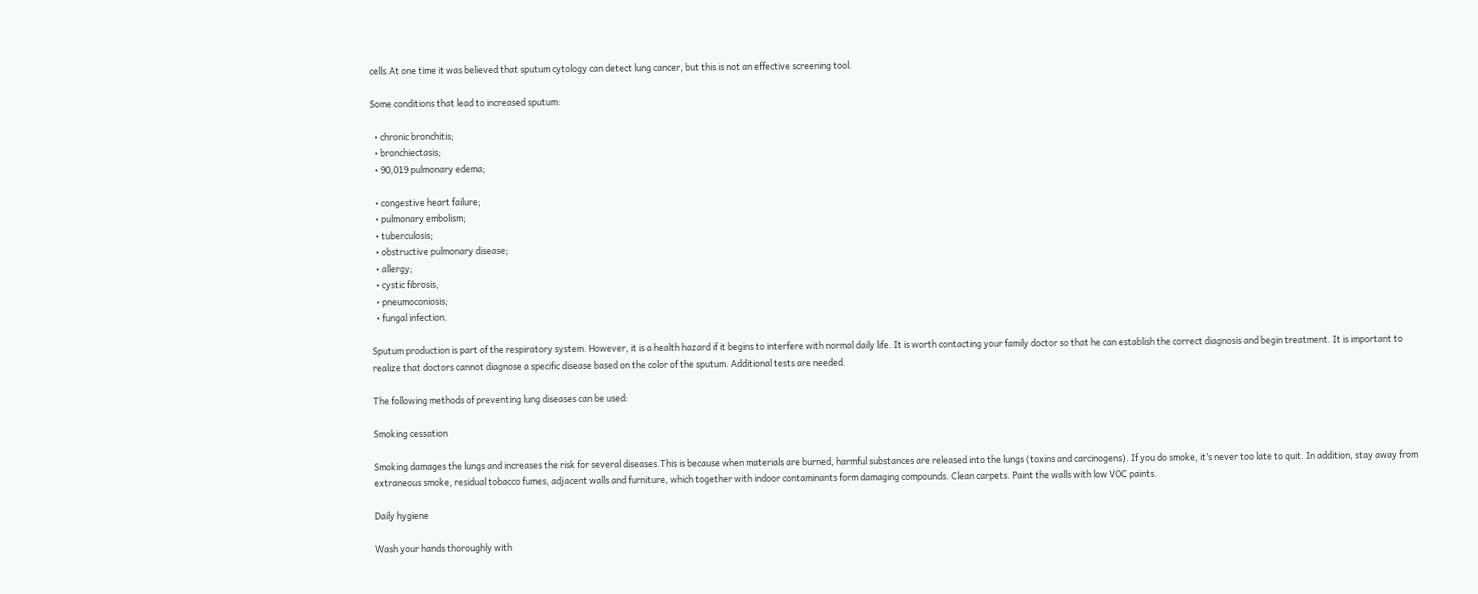cells.At one time it was believed that sputum cytology can detect lung cancer, but this is not an effective screening tool.

Some conditions that lead to increased sputum:

  • chronic bronchitis;
  • bronchiectasis;
  • 90,019 pulmonary edema;

  • congestive heart failure;
  • pulmonary embolism;
  • tuberculosis;
  • obstructive pulmonary disease;
  • allergy;
  • cystic fibrosis,
  • pneumoconiosis;
  • fungal infection.

Sputum production is part of the respiratory system. However, it is a health hazard if it begins to interfere with normal daily life. It is worth contacting your family doctor so that he can establish the correct diagnosis and begin treatment. It is important to realize that doctors cannot diagnose a specific disease based on the color of the sputum. Additional tests are needed.

The following methods of preventing lung diseases can be used:

Smoking cessation

Smoking damages the lungs and increases the risk for several diseases.This is because when materials are burned, harmful substances are released into the lungs (toxins and carcinogens). If you do smoke, it’s never too late to quit. In addition, stay away from extraneous smoke, residual tobacco fumes, adjacent walls and furniture, which together with indoor contaminants form damaging compounds. Clean carpets. Paint the walls with low VOC paints.

Daily hygiene

Wash your hands thoroughly with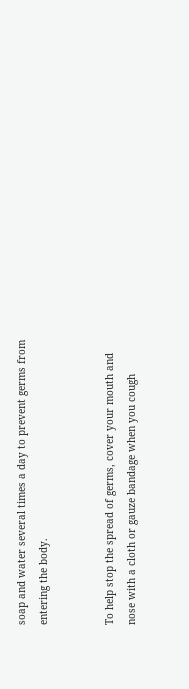soap and water several times a day to prevent germs from entering the body.


To help stop the spread of germs, cover your mouth and nose with a cloth or gauze bandage when you cough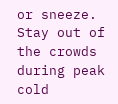or sneeze. Stay out of the crowds during peak cold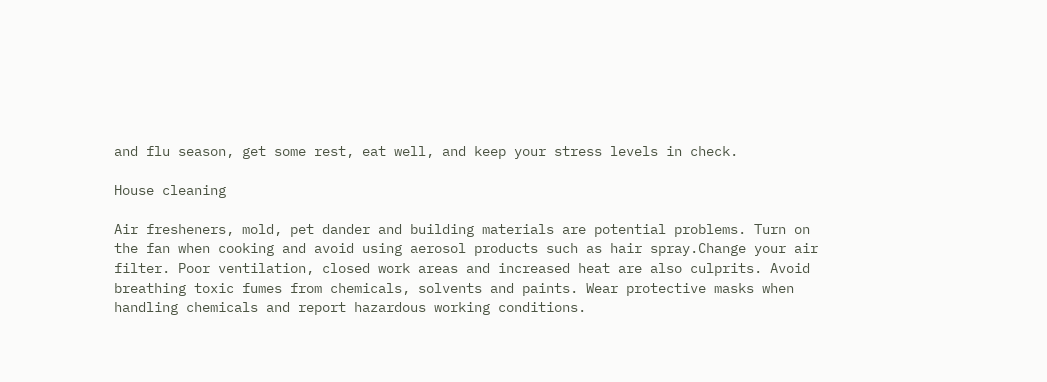and flu season, get some rest, eat well, and keep your stress levels in check.

House cleaning

Air fresheners, mold, pet dander and building materials are potential problems. Turn on the fan when cooking and avoid using aerosol products such as hair spray.Change your air filter. Poor ventilation, closed work areas and increased heat are also culprits. Avoid breathing toxic fumes from chemicals, solvents and paints. Wear protective masks when handling chemicals and report hazardous working conditions.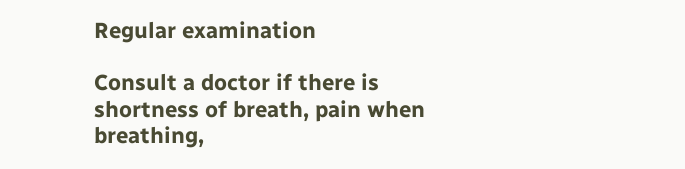Regular examination

Consult a doctor if there is shortness of breath, pain when breathing,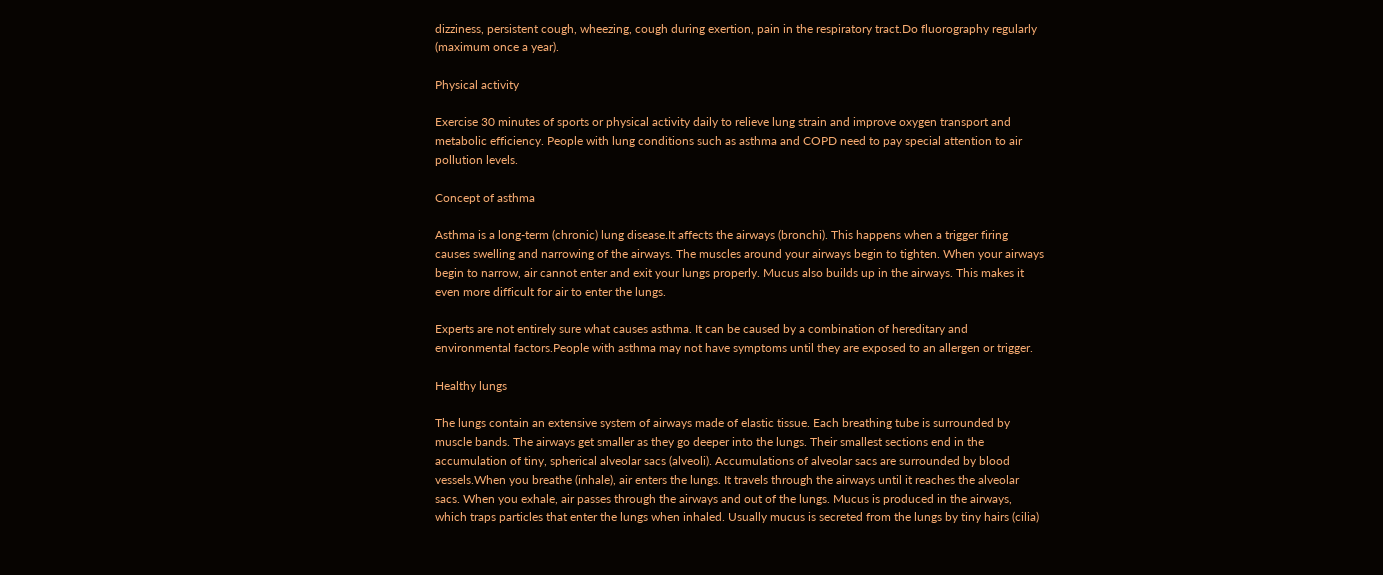dizziness, persistent cough, wheezing, cough during exertion, pain in the respiratory tract.Do fluorography regularly (maximum once a year).

Physical activity

Exercise 30 minutes of sports or physical activity daily to relieve lung strain and improve oxygen transport and metabolic efficiency. People with lung conditions such as asthma and COPD need to pay special attention to air pollution levels.

Concept of asthma

Asthma is a long-term (chronic) lung disease.It affects the airways (bronchi). This happens when a trigger firing causes swelling and narrowing of the airways. The muscles around your airways begin to tighten. When your airways begin to narrow, air cannot enter and exit your lungs properly. Mucus also builds up in the airways. This makes it even more difficult for air to enter the lungs.

Experts are not entirely sure what causes asthma. It can be caused by a combination of hereditary and environmental factors.People with asthma may not have symptoms until they are exposed to an allergen or trigger.

Healthy lungs

The lungs contain an extensive system of airways made of elastic tissue. Each breathing tube is surrounded by muscle bands. The airways get smaller as they go deeper into the lungs. Their smallest sections end in the accumulation of tiny, spherical alveolar sacs (alveoli). Accumulations of alveolar sacs are surrounded by blood vessels.When you breathe (inhale), air enters the lungs. It travels through the airways until it reaches the alveolar sacs. When you exhale, air passes through the airways and out of the lungs. Mucus is produced in the airways, which traps particles that enter the lungs when inhaled. Usually mucus is secreted from the lungs by tiny hairs (cilia)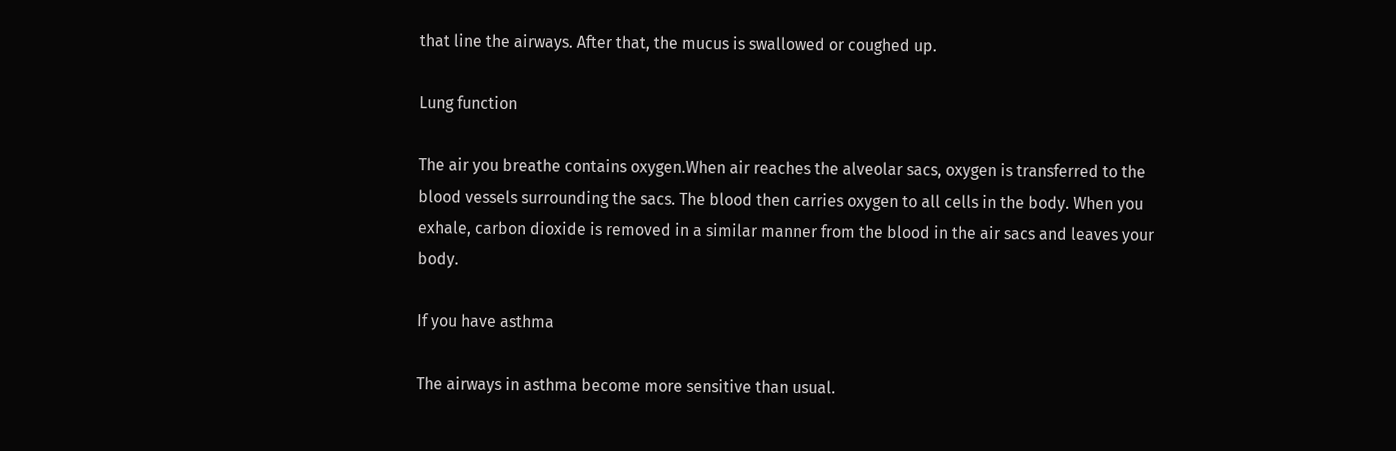that line the airways. After that, the mucus is swallowed or coughed up.

Lung function

The air you breathe contains oxygen.When air reaches the alveolar sacs, oxygen is transferred to the blood vessels surrounding the sacs. The blood then carries oxygen to all cells in the body. When you exhale, carbon dioxide is removed in a similar manner from the blood in the air sacs and leaves your body.

If you have asthma

The airways in asthma become more sensitive than usual.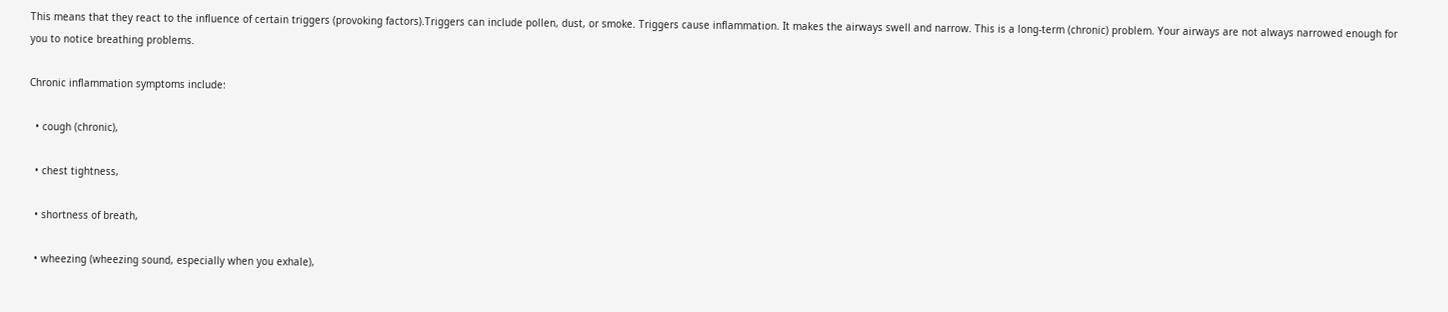This means that they react to the influence of certain triggers (provoking factors).Triggers can include pollen, dust, or smoke. Triggers cause inflammation. It makes the airways swell and narrow. This is a long-term (chronic) problem. Your airways are not always narrowed enough for you to notice breathing problems.

Chronic inflammation symptoms include:

  • cough (chronic),

  • chest tightness,

  • shortness of breath,

  • wheezing (wheezing sound, especially when you exhale),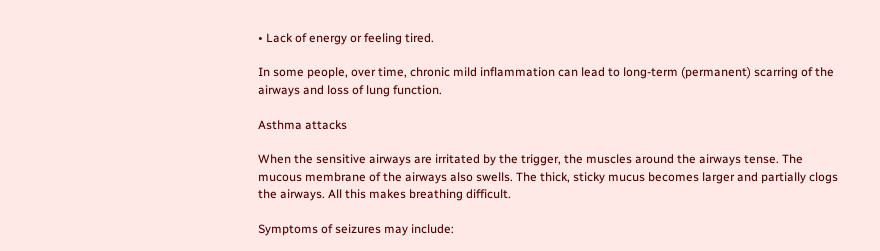• Lack of energy or feeling tired.

In some people, over time, chronic mild inflammation can lead to long-term (permanent) scarring of the airways and loss of lung function.

Asthma attacks

When the sensitive airways are irritated by the trigger, the muscles around the airways tense. The mucous membrane of the airways also swells. The thick, sticky mucus becomes larger and partially clogs the airways. All this makes breathing difficult.

Symptoms of seizures may include: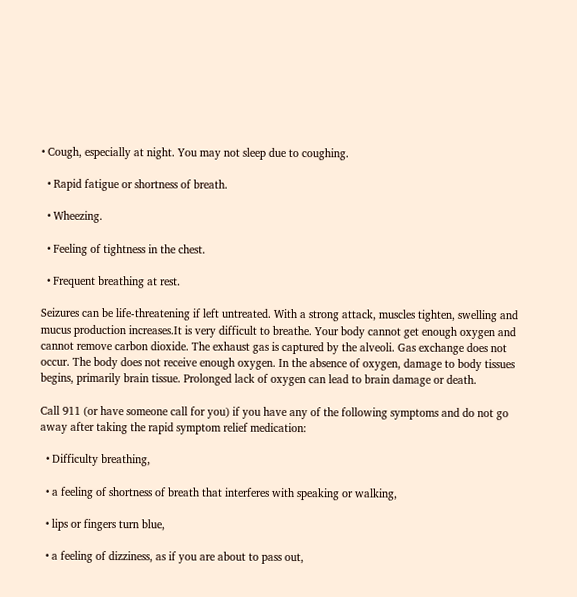• Cough, especially at night. You may not sleep due to coughing.

  • Rapid fatigue or shortness of breath.

  • Wheezing.

  • Feeling of tightness in the chest.

  • Frequent breathing at rest.

Seizures can be life-threatening if left untreated. With a strong attack, muscles tighten, swelling and mucus production increases.It is very difficult to breathe. Your body cannot get enough oxygen and cannot remove carbon dioxide. The exhaust gas is captured by the alveoli. Gas exchange does not occur. The body does not receive enough oxygen. In the absence of oxygen, damage to body tissues begins, primarily brain tissue. Prolonged lack of oxygen can lead to brain damage or death.

Call 911 (or have someone call for you) if you have any of the following symptoms and do not go away after taking the rapid symptom relief medication:

  • Difficulty breathing,

  • a feeling of shortness of breath that interferes with speaking or walking,

  • lips or fingers turn blue,

  • a feeling of dizziness, as if you are about to pass out,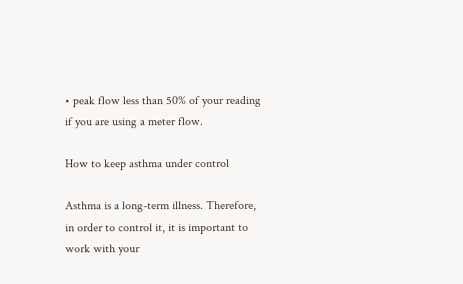• peak flow less than 50% of your reading if you are using a meter flow.

How to keep asthma under control

Asthma is a long-term illness. Therefore, in order to control it, it is important to work with your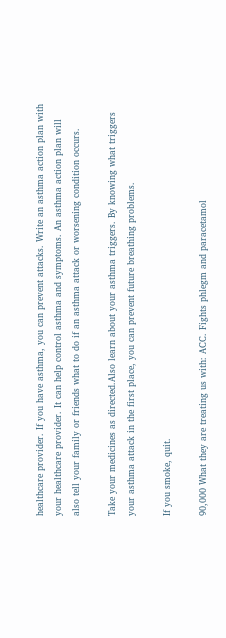healthcare provider. If you have asthma, you can prevent attacks. Write an asthma action plan with your healthcare provider. It can help control asthma and symptoms. An asthma action plan will also tell your family or friends what to do if an asthma attack or worsening condition occurs.

Take your medicines as directed.Also learn about your asthma triggers. By knowing what triggers your asthma attack in the first place, you can prevent future breathing problems.

If you smoke, quit.

90,000 What they are treating us with: ACC. Fights phlegm and paracetamol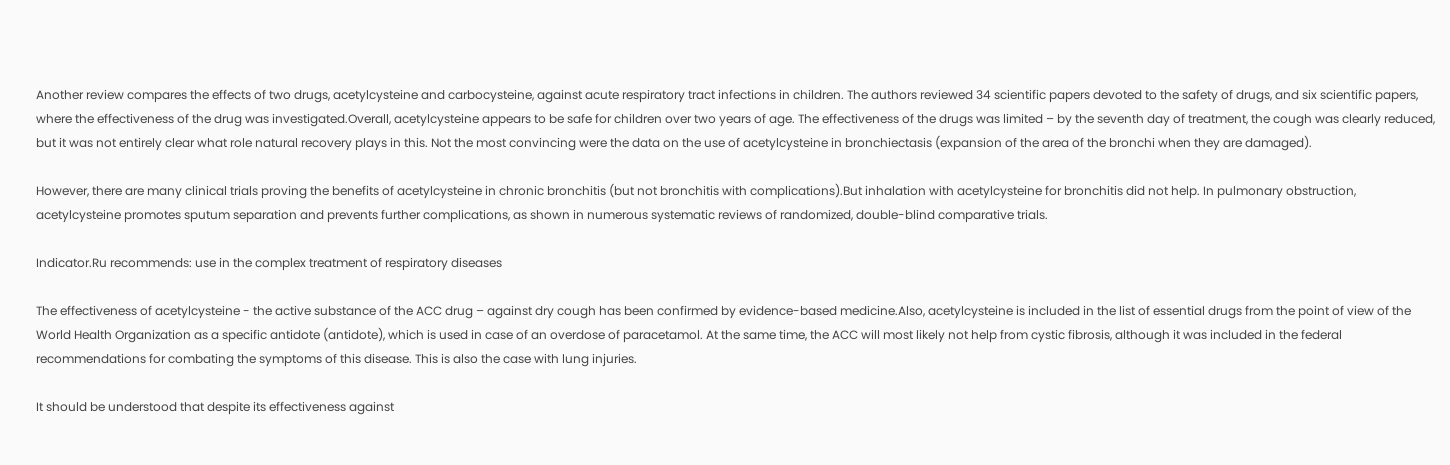Another review compares the effects of two drugs, acetylcysteine and carbocysteine, against acute respiratory tract infections in children. The authors reviewed 34 scientific papers devoted to the safety of drugs, and six scientific papers, where the effectiveness of the drug was investigated.Overall, acetylcysteine appears to be safe for children over two years of age. The effectiveness of the drugs was limited – by the seventh day of treatment, the cough was clearly reduced, but it was not entirely clear what role natural recovery plays in this. Not the most convincing were the data on the use of acetylcysteine in bronchiectasis (expansion of the area of the bronchi when they are damaged).

However, there are many clinical trials proving the benefits of acetylcysteine in chronic bronchitis (but not bronchitis with complications).But inhalation with acetylcysteine for bronchitis did not help. In pulmonary obstruction, acetylcysteine promotes sputum separation and prevents further complications, as shown in numerous systematic reviews of randomized, double-blind comparative trials.

Indicator.Ru recommends: use in the complex treatment of respiratory diseases

The effectiveness of acetylcysteine - the active substance of the ACC drug – against dry cough has been confirmed by evidence-based medicine.Also, acetylcysteine is included in the list of essential drugs from the point of view of the World Health Organization as a specific antidote (antidote), which is used in case of an overdose of paracetamol. At the same time, the ACC will most likely not help from cystic fibrosis, although it was included in the federal recommendations for combating the symptoms of this disease. This is also the case with lung injuries.

It should be understood that despite its effectiveness against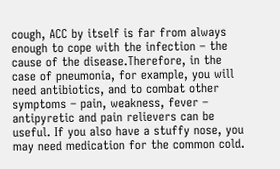cough, ACC by itself is far from always enough to cope with the infection – the cause of the disease.Therefore, in the case of pneumonia, for example, you will need antibiotics, and to combat other symptoms – pain, weakness, fever – antipyretic and pain relievers can be useful. If you also have a stuffy nose, you may need medication for the common cold.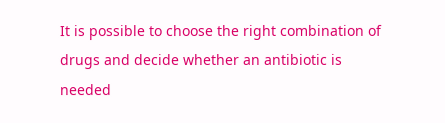It is possible to choose the right combination of drugs and decide whether an antibiotic is needed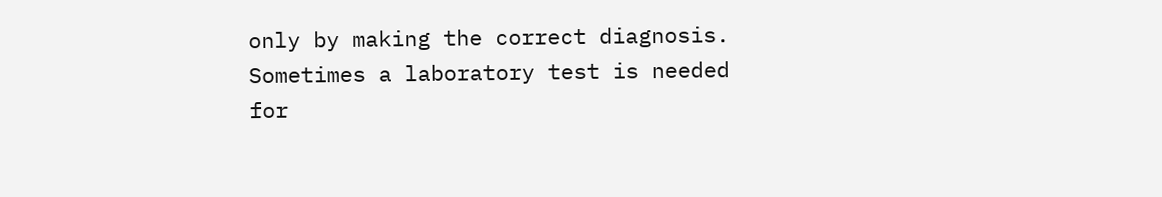only by making the correct diagnosis. Sometimes a laboratory test is needed for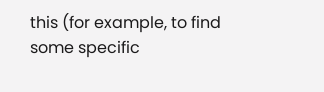this (for example, to find some specific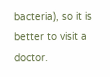bacteria), so it is better to visit a doctor.